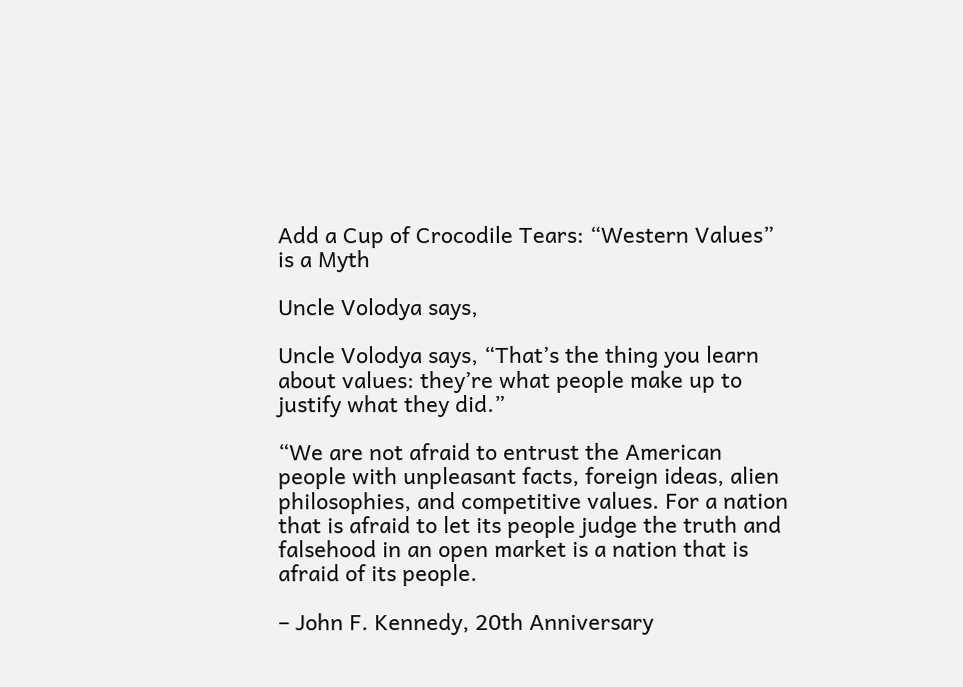Add a Cup of Crocodile Tears: “Western Values” is a Myth

Uncle Volodya says,

Uncle Volodya says, “That’s the thing you learn about values: they’re what people make up to justify what they did.”

“We are not afraid to entrust the American people with unpleasant facts, foreign ideas, alien philosophies, and competitive values. For a nation that is afraid to let its people judge the truth and falsehood in an open market is a nation that is afraid of its people.

– John F. Kennedy, 20th Anniversary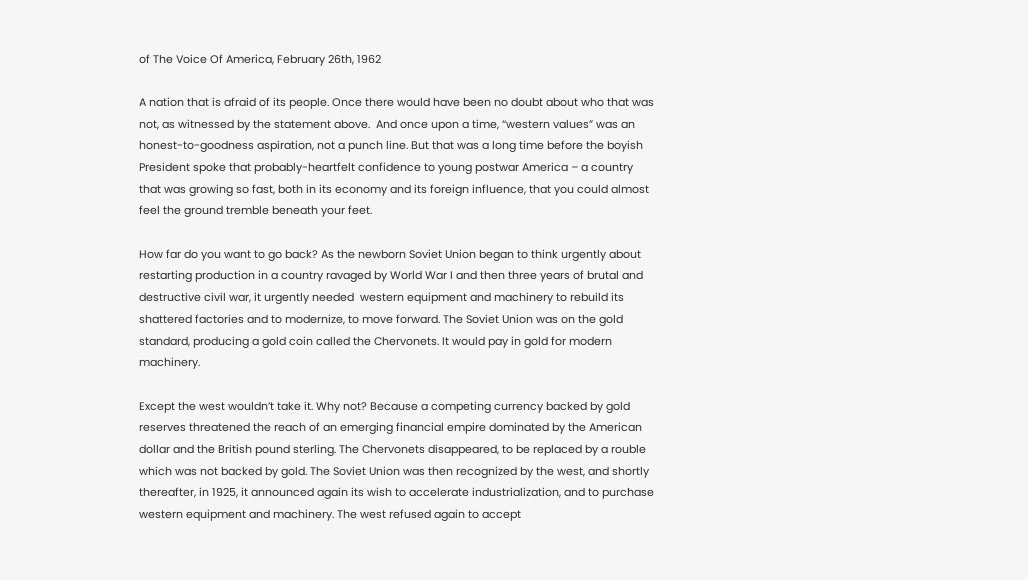of The Voice Of America, February 26th, 1962

A nation that is afraid of its people. Once there would have been no doubt about who that was not, as witnessed by the statement above.  And once upon a time, “western values” was an honest-to-goodness aspiration, not a punch line. But that was a long time before the boyish President spoke that probably-heartfelt confidence to young postwar America – a country that was growing so fast, both in its economy and its foreign influence, that you could almost feel the ground tremble beneath your feet.

How far do you want to go back? As the newborn Soviet Union began to think urgently about restarting production in a country ravaged by World War I and then three years of brutal and destructive civil war, it urgently needed  western equipment and machinery to rebuild its shattered factories and to modernize, to move forward. The Soviet Union was on the gold standard, producing a gold coin called the Chervonets. It would pay in gold for modern machinery.

Except the west wouldn’t take it. Why not? Because a competing currency backed by gold reserves threatened the reach of an emerging financial empire dominated by the American dollar and the British pound sterling. The Chervonets disappeared, to be replaced by a rouble which was not backed by gold. The Soviet Union was then recognized by the west, and shortly thereafter, in 1925, it announced again its wish to accelerate industrialization, and to purchase western equipment and machinery. The west refused again to accept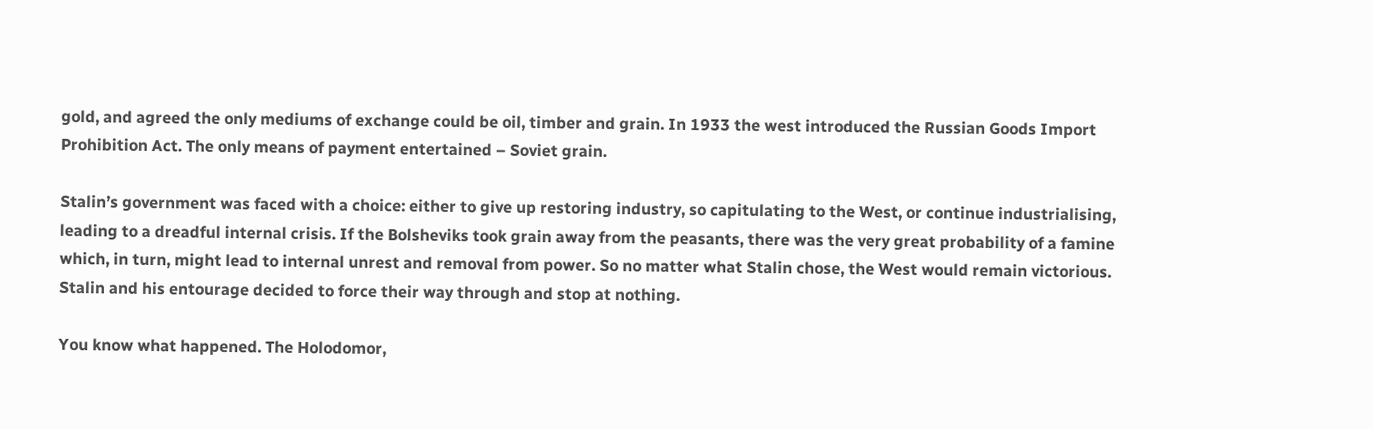gold, and agreed the only mediums of exchange could be oil, timber and grain. In 1933 the west introduced the Russian Goods Import Prohibition Act. The only means of payment entertained – Soviet grain.

Stalin’s government was faced with a choice: either to give up restoring industry, so capitulating to the West, or continue industrialising, leading to a dreadful internal crisis. If the Bolsheviks took grain away from the peasants, there was the very great probability of a famine which, in turn, might lead to internal unrest and removal from power. So no matter what Stalin chose, the West would remain victorious. Stalin and his entourage decided to force their way through and stop at nothing.

You know what happened. The Holodomor,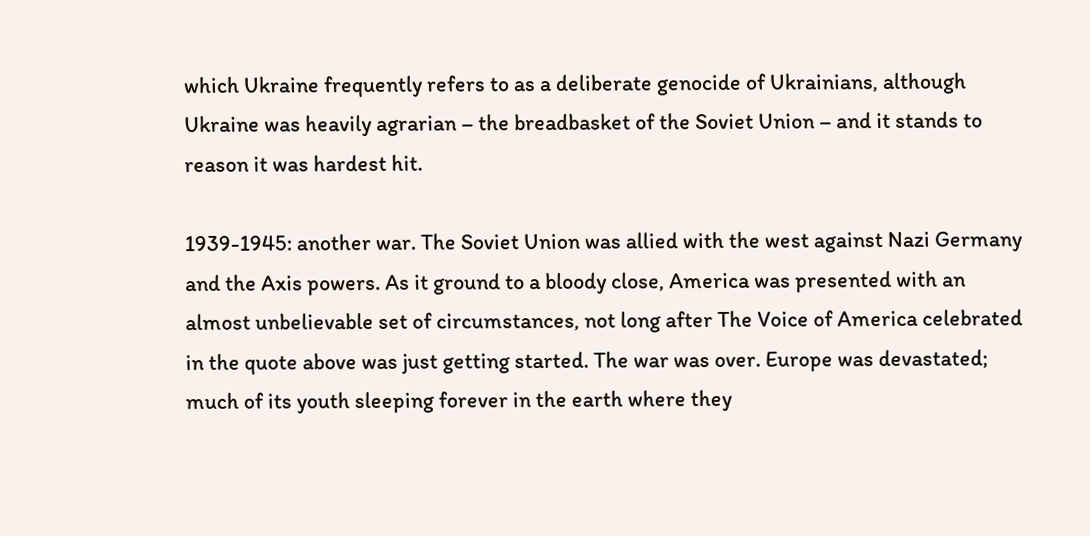which Ukraine frequently refers to as a deliberate genocide of Ukrainians, although Ukraine was heavily agrarian – the breadbasket of the Soviet Union – and it stands to reason it was hardest hit.

1939-1945: another war. The Soviet Union was allied with the west against Nazi Germany and the Axis powers. As it ground to a bloody close, America was presented with an almost unbelievable set of circumstances, not long after The Voice of America celebrated in the quote above was just getting started. The war was over. Europe was devastated; much of its youth sleeping forever in the earth where they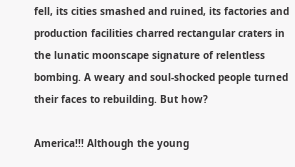fell, its cities smashed and ruined, its factories and production facilities charred rectangular craters in the lunatic moonscape signature of relentless bombing. A weary and soul-shocked people turned their faces to rebuilding. But how?

America!!! Although the young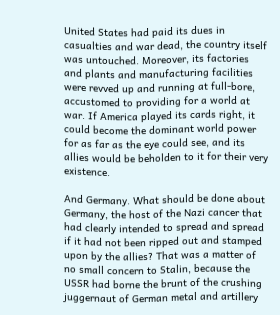United States had paid its dues in casualties and war dead, the country itself was untouched. Moreover, its factories and plants and manufacturing facilities were revved up and running at full-bore, accustomed to providing for a world at war. If America played its cards right, it could become the dominant world power for as far as the eye could see, and its allies would be beholden to it for their very existence.

And Germany. What should be done about Germany, the host of the Nazi cancer that had clearly intended to spread and spread if it had not been ripped out and stamped upon by the allies? That was a matter of no small concern to Stalin, because the USSR had borne the brunt of the crushing juggernaut of German metal and artillery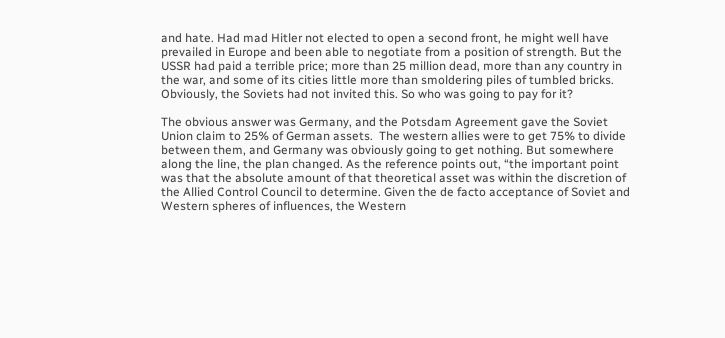and hate. Had mad Hitler not elected to open a second front, he might well have prevailed in Europe and been able to negotiate from a position of strength. But the USSR had paid a terrible price; more than 25 million dead, more than any country in the war, and some of its cities little more than smoldering piles of tumbled bricks. Obviously, the Soviets had not invited this. So who was going to pay for it?

The obvious answer was Germany, and the Potsdam Agreement gave the Soviet Union claim to 25% of German assets.  The western allies were to get 75% to divide between them, and Germany was obviously going to get nothing. But somewhere along the line, the plan changed. As the reference points out, “the important point was that the absolute amount of that theoretical asset was within the discretion of the Allied Control Council to determine. Given the de facto acceptance of Soviet and Western spheres of influences, the Western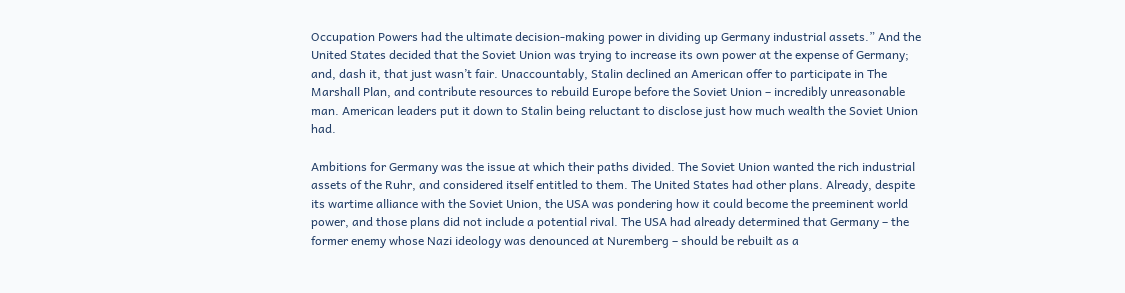Occupation Powers had the ultimate decision-making power in dividing up Germany industrial assets.” And the United States decided that the Soviet Union was trying to increase its own power at the expense of Germany; and, dash it, that just wasn’t fair. Unaccountably, Stalin declined an American offer to participate in The Marshall Plan, and contribute resources to rebuild Europe before the Soviet Union – incredibly unreasonable man. American leaders put it down to Stalin being reluctant to disclose just how much wealth the Soviet Union had.

Ambitions for Germany was the issue at which their paths divided. The Soviet Union wanted the rich industrial assets of the Ruhr, and considered itself entitled to them. The United States had other plans. Already, despite its wartime alliance with the Soviet Union, the USA was pondering how it could become the preeminent world power, and those plans did not include a potential rival. The USA had already determined that Germany – the former enemy whose Nazi ideology was denounced at Nuremberg – should be rebuilt as a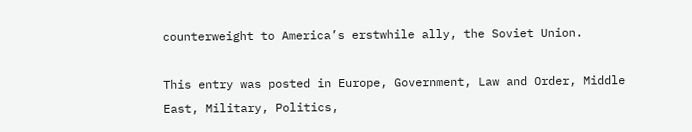counterweight to America’s erstwhile ally, the Soviet Union.

This entry was posted in Europe, Government, Law and Order, Middle East, Military, Politics,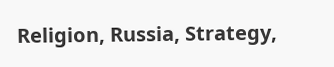Religion, Russia, Strategy,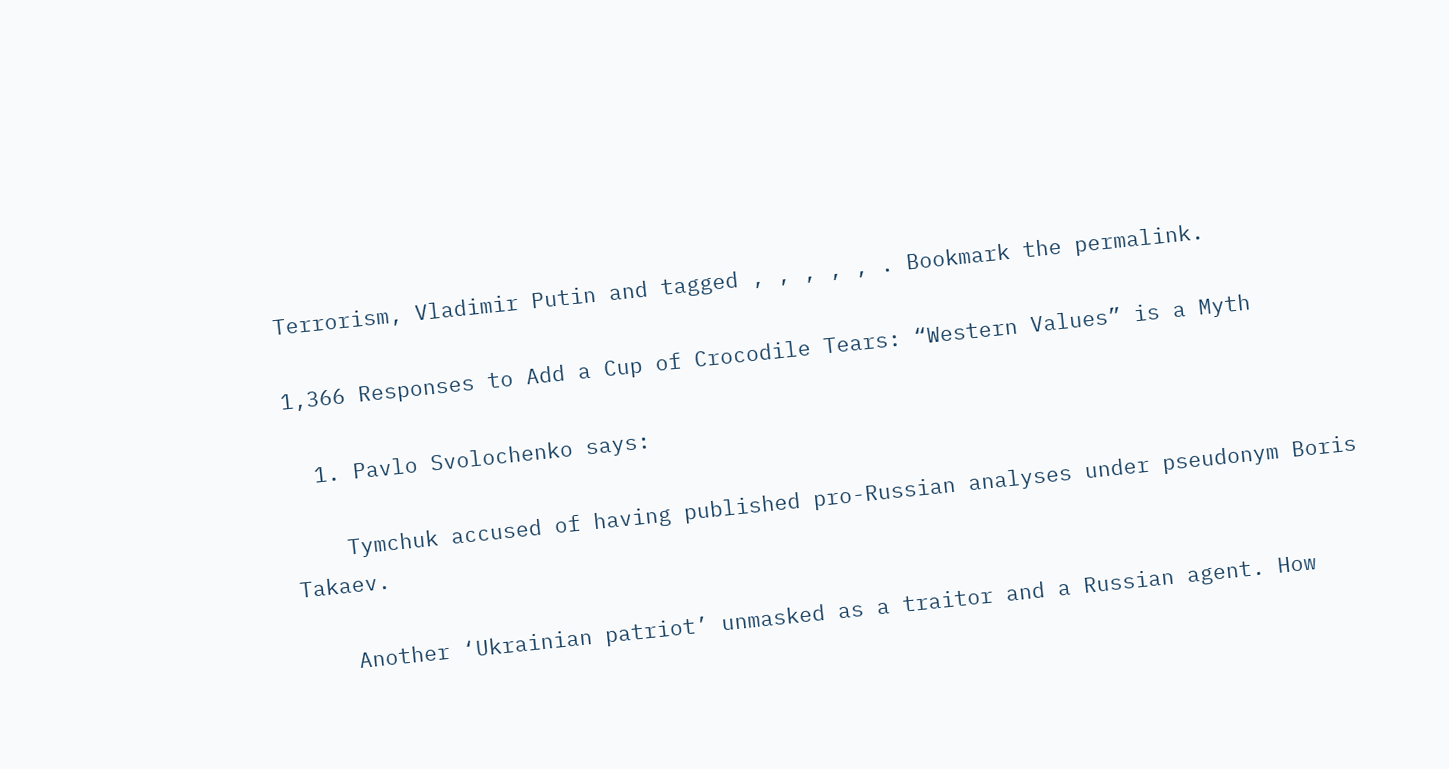Terrorism, Vladimir Putin and tagged , , , , , . Bookmark the permalink.

1,366 Responses to Add a Cup of Crocodile Tears: “Western Values” is a Myth

  1. Pavlo Svolochenko says:

    Tymchuk accused of having published pro-Russian analyses under pseudonym Boris Takaev.

    Another ‘Ukrainian patriot’ unmasked as a traitor and a Russian agent. How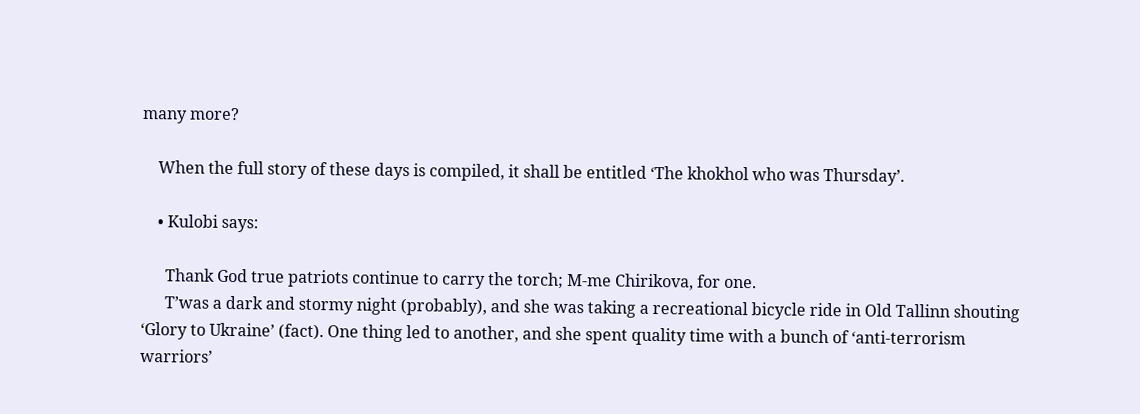many more?

    When the full story of these days is compiled, it shall be entitled ‘The khokhol who was Thursday’.

    • Kulobi says:

      Thank God true patriots continue to carry the torch; M-me Chirikova, for one.
      T’was a dark and stormy night (probably), and she was taking a recreational bicycle ride in Old Tallinn shouting ‘Glory to Ukraine’ (fact). One thing led to another, and she spent quality time with a bunch of ‘anti-terrorism warriors’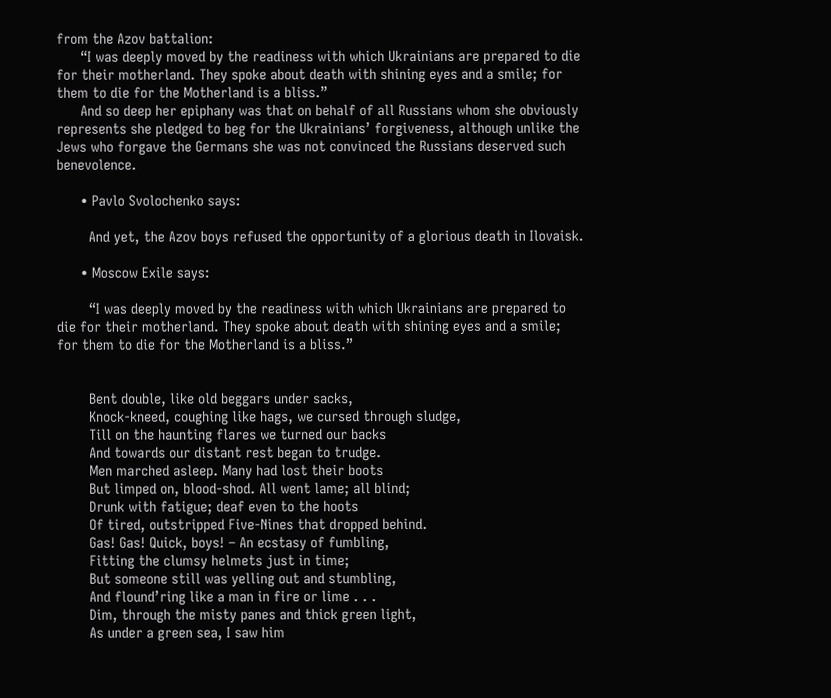from the Azov battalion:
      “I was deeply moved by the readiness with which Ukrainians are prepared to die for their motherland. They spoke about death with shining eyes and a smile; for them to die for the Motherland is a bliss.”
      And so deep her epiphany was that on behalf of all Russians whom she obviously represents she pledged to beg for the Ukrainians’ forgiveness, although unlike the Jews who forgave the Germans she was not convinced the Russians deserved such benevolence.

      • Pavlo Svolochenko says:

        And yet, the Azov boys refused the opportunity of a glorious death in Ilovaisk.

      • Moscow Exile says:

        “I was deeply moved by the readiness with which Ukrainians are prepared to die for their motherland. They spoke about death with shining eyes and a smile; for them to die for the Motherland is a bliss.”


        Bent double, like old beggars under sacks,
        Knock-kneed, coughing like hags, we cursed through sludge,
        Till on the haunting flares we turned our backs
        And towards our distant rest began to trudge.
        Men marched asleep. Many had lost their boots
        But limped on, blood-shod. All went lame; all blind;
        Drunk with fatigue; deaf even to the hoots
        Of tired, outstripped Five-Nines that dropped behind.
        Gas! Gas! Quick, boys! – An ecstasy of fumbling,
        Fitting the clumsy helmets just in time;
        But someone still was yelling out and stumbling,
        And flound’ring like a man in fire or lime . . .
        Dim, through the misty panes and thick green light,
        As under a green sea, I saw him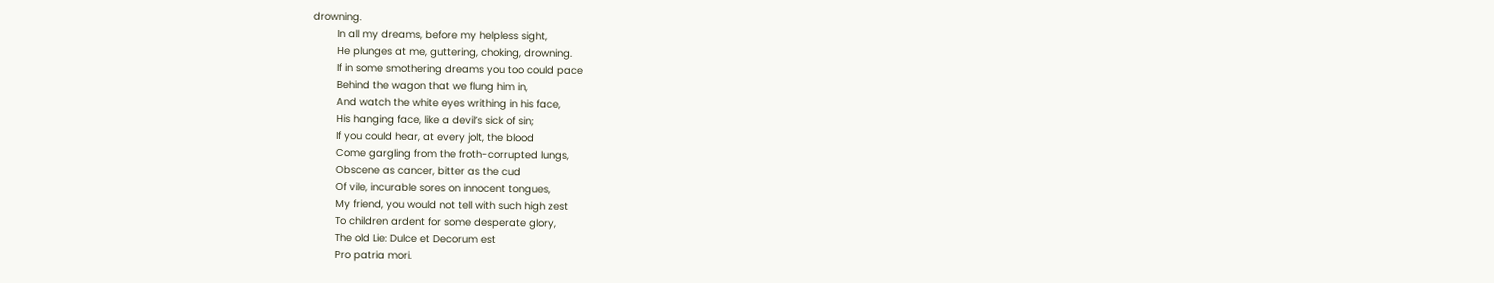drowning.
        In all my dreams, before my helpless sight,
        He plunges at me, guttering, choking, drowning.
        If in some smothering dreams you too could pace
        Behind the wagon that we flung him in,
        And watch the white eyes writhing in his face,
        His hanging face, like a devil’s sick of sin;
        If you could hear, at every jolt, the blood
        Come gargling from the froth-corrupted lungs,
        Obscene as cancer, bitter as the cud
        Of vile, incurable sores on innocent tongues,
        My friend, you would not tell with such high zest
        To children ardent for some desperate glory,
        The old Lie: Dulce et Decorum est
        Pro patria mori.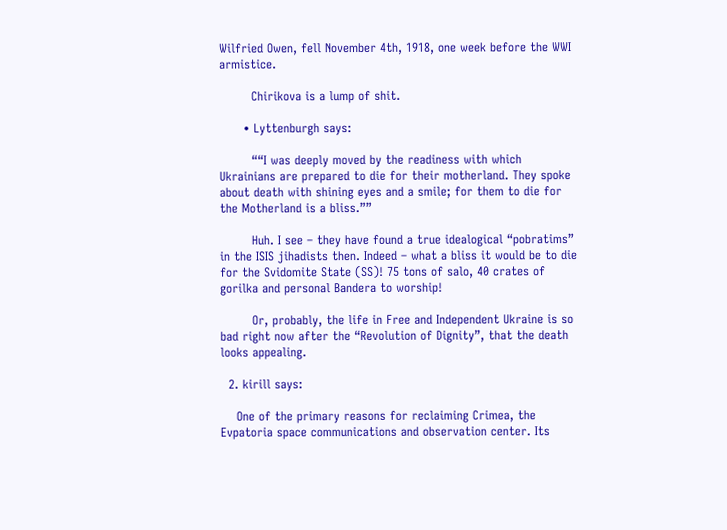Wilfried Owen, fell November 4th, 1918, one week before the WWI armistice.

        Chirikova is a lump of shit.

      • Lyttenburgh says:

        ““I was deeply moved by the readiness with which Ukrainians are prepared to die for their motherland. They spoke about death with shining eyes and a smile; for them to die for the Motherland is a bliss.””

        Huh. I see – they have found a true idealogical “pobratims” in the ISIS jihadists then. Indeed – what a bliss it would be to die for the Svidomite State (SS)! 75 tons of salo, 40 crates of gorilka and personal Bandera to worship!

        Or, probably, the life in Free and Independent Ukraine is so bad right now after the “Revolution of Dignity”, that the death looks appealing.

  2. kirill says:

    One of the primary reasons for reclaiming Crimea, the Evpatoria space communications and observation center. Its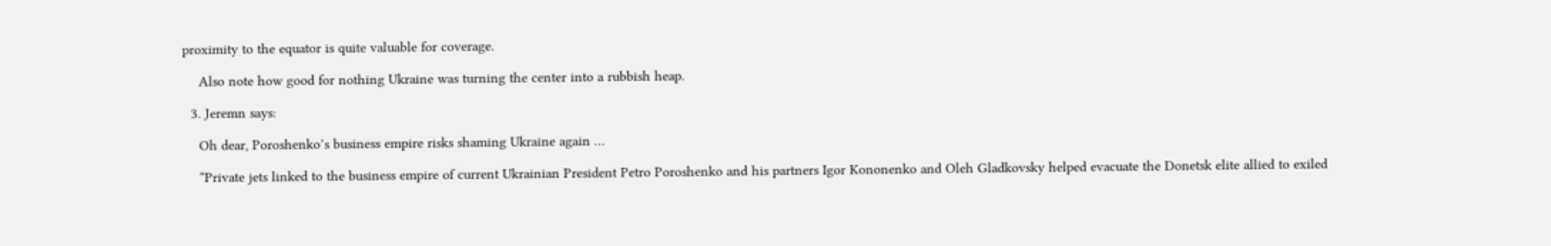proximity to the equator is quite valuable for coverage.

    Also note how good for nothing Ukraine was turning the center into a rubbish heap.

  3. Jeremn says:

    Oh dear, Poroshenko’s business empire risks shaming Ukraine again …

    “Private jets linked to the business empire of current Ukrainian President Petro Poroshenko and his partners Igor Kononenko and Oleh Gladkovsky helped evacuate the Donetsk elite allied to exiled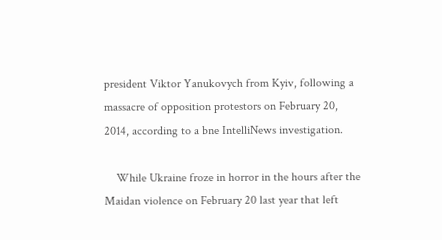president Viktor Yanukovych from Kyiv, following a massacre of opposition protestors on February 20, 2014, according to a bne IntelliNews investigation.

    While Ukraine froze in horror in the hours after the Maidan violence on February 20 last year that left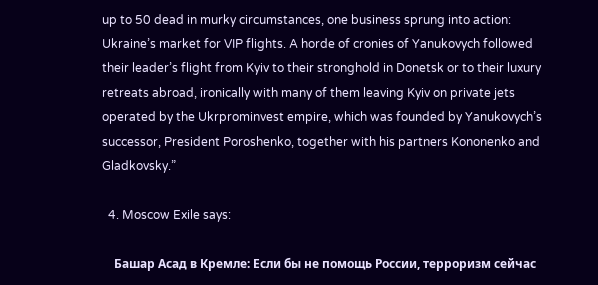up to 50 dead in murky circumstances, one business sprung into action: Ukraine’s market for VIP flights. A horde of cronies of Yanukovych followed their leader’s flight from Kyiv to their stronghold in Donetsk or to their luxury retreats abroad, ironically with many of them leaving Kyiv on private jets operated by the Ukrprominvest empire, which was founded by Yanukovych’s successor, President Poroshenko, together with his partners Kononenko and Gladkovsky.”

  4. Moscow Exile says:

    Башар Асад в Кремле: Если бы не помощь России, терроризм сейчас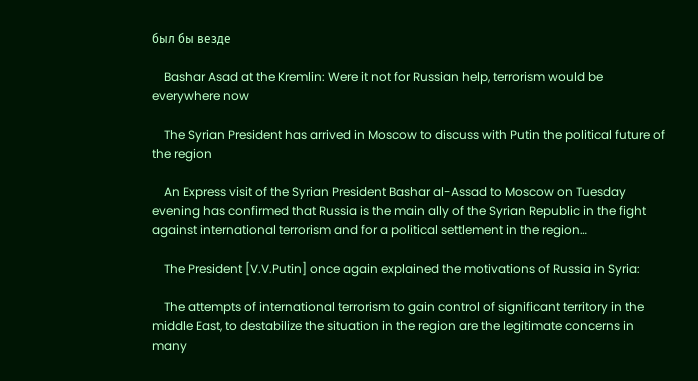был бы везде

    Bashar Asad at the Kremlin: Were it not for Russian help, terrorism would be everywhere now

    The Syrian President has arrived in Moscow to discuss with Putin the political future of the region

    An Express visit of the Syrian President Bashar al-Assad to Moscow on Tuesday evening has confirmed that Russia is the main ally of the Syrian Republic in the fight against international terrorism and for a political settlement in the region…

    The President [V.V.Putin] once again explained the motivations of Russia in Syria:

    The attempts of international terrorism to gain control of significant territory in the middle East, to destabilize the situation in the region are the legitimate concerns in many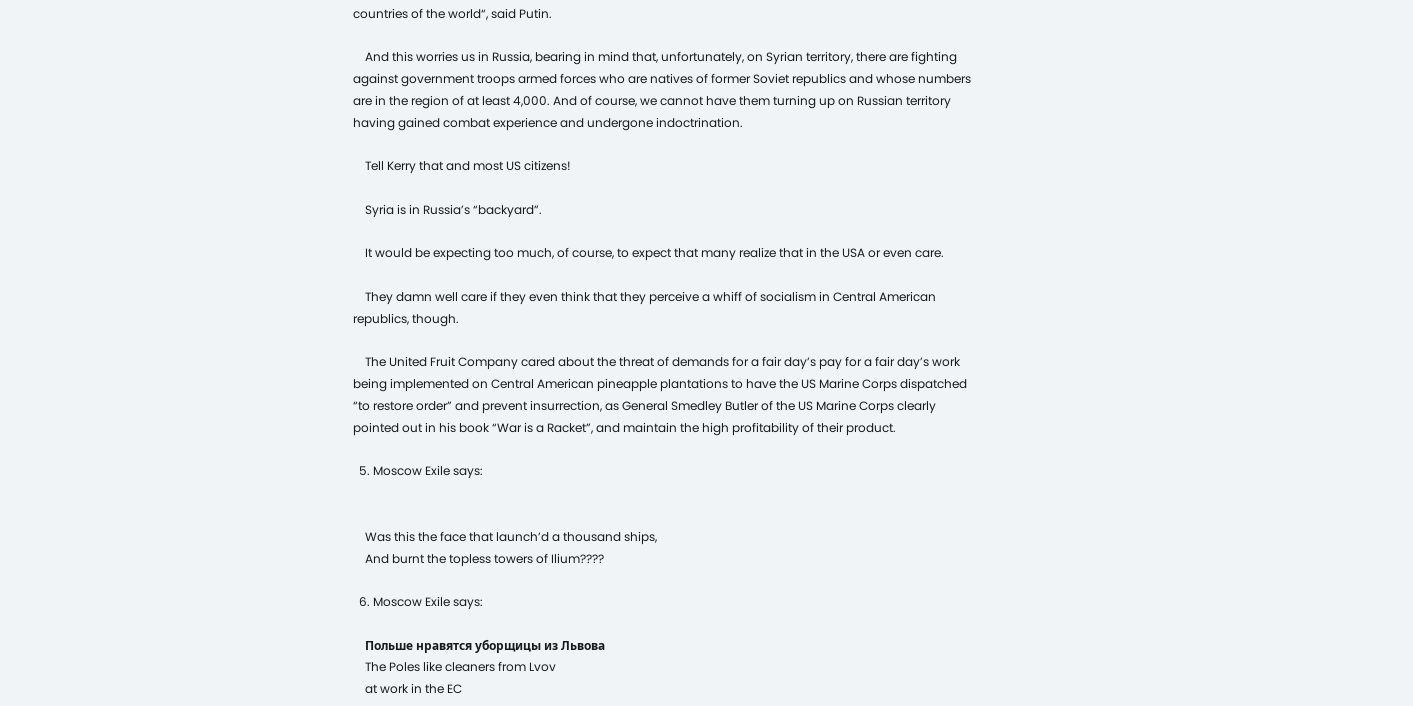countries of the world“, said Putin.

    And this worries us in Russia, bearing in mind that, unfortunately, on Syrian territory, there are fighting against government troops armed forces who are natives of former Soviet republics and whose numbers are in the region of at least 4,000. And of course, we cannot have them turning up on Russian territory having gained combat experience and undergone indoctrination.

    Tell Kerry that and most US citizens!

    Syria is in Russia’s “backyard”.

    It would be expecting too much, of course, to expect that many realize that in the USA or even care.

    They damn well care if they even think that they perceive a whiff of socialism in Central American republics, though.

    The United Fruit Company cared about the threat of demands for a fair day’s pay for a fair day’s work being implemented on Central American pineapple plantations to have the US Marine Corps dispatched “to restore order” and prevent insurrection, as General Smedley Butler of the US Marine Corps clearly pointed out in his book “War is a Racket”, and maintain the high profitability of their product.

  5. Moscow Exile says:


    Was this the face that launch’d a thousand ships,
    And burnt the topless towers of Ilium????

  6. Moscow Exile says:

    Польше нравятся уборщицы из Львова
    The Poles like cleaners from Lvov
    at work in the EC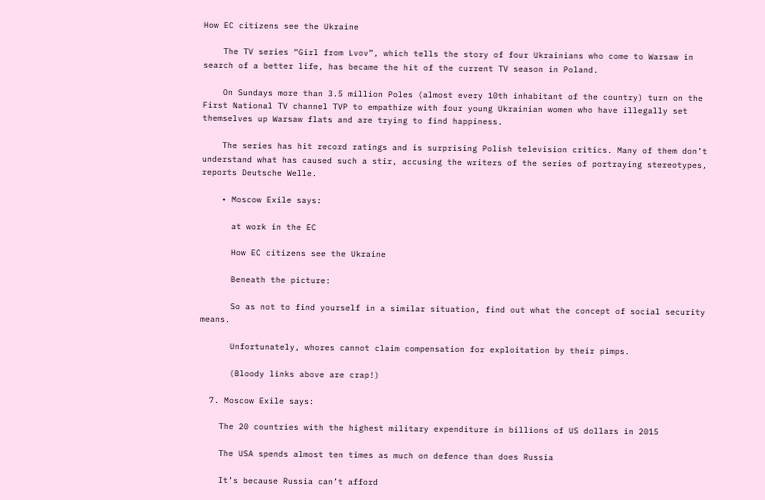How EC citizens see the Ukraine

    The TV series “Girl from Lvov”, which tells the story of four Ukrainians who come to Warsaw in search of a better life, has became the hit of the current TV season in Poland.

    On Sundays more than 3.5 million Poles (almost every 10th inhabitant of the country) turn on the First National TV channel TVP to empathize with four young Ukrainian women who have illegally set themselves up Warsaw flats and are trying to find happiness.

    The series has hit record ratings and is surprising Polish television critics. Many of them don’t understand what has caused such a stir, accusing the writers of the series of portraying stereotypes, reports Deutsche Welle.

    • Moscow Exile says:

      at work in the EC

      How EC citizens see the Ukraine

      Beneath the picture:

      So as not to find yourself in a similar situation, find out what the concept of social security means.

      Unfortunately, whores cannot claim compensation for exploitation by their pimps.

      (Bloody links above are crap!)

  7. Moscow Exile says:

    The 20 countries with the highest military expenditure in billions of US dollars in 2015

    The USA spends almost ten times as much on defence than does Russia

    It’s because Russia can’t afford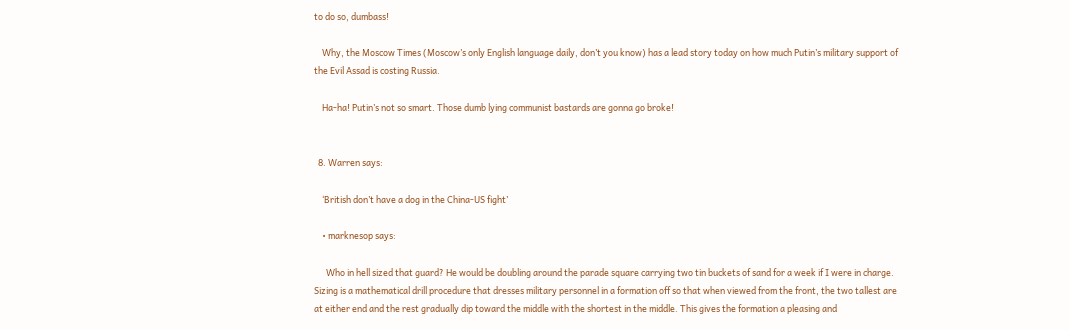to do so, dumbass!

    Why, the Moscow Times (Moscow’s only English language daily, don’t you know) has a lead story today on how much Putin’s military support of the Evil Assad is costing Russia.

    Ha-ha! Putin’s not so smart. Those dumb lying communist bastards are gonna go broke!


  8. Warren says:

    ‘British don’t have a dog in the China-US fight’

    • marknesop says:

      Who in hell sized that guard? He would be doubling around the parade square carrying two tin buckets of sand for a week if I were in charge. Sizing is a mathematical drill procedure that dresses military personnel in a formation off so that when viewed from the front, the two tallest are at either end and the rest gradually dip toward the middle with the shortest in the middle. This gives the formation a pleasing and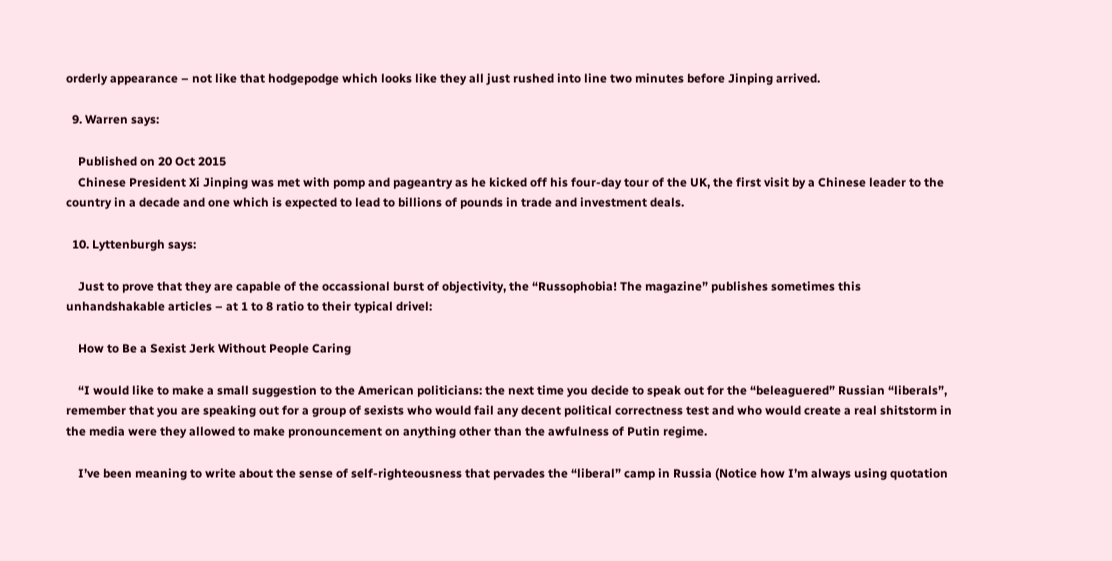orderly appearance – not like that hodgepodge which looks like they all just rushed into line two minutes before Jinping arrived.

  9. Warren says:

    Published on 20 Oct 2015
    Chinese President Xi Jinping was met with pomp and pageantry as he kicked off his four-day tour of the UK, the first visit by a Chinese leader to the country in a decade and one which is expected to lead to billions of pounds in trade and investment deals.

  10. Lyttenburgh says:

    Just to prove that they are capable of the occassional burst of objectivity, the “Russophobia! The magazine” publishes sometimes this unhandshakable articles – at 1 to 8 ratio to their typical drivel:

    How to Be a Sexist Jerk Without People Caring

    “I would like to make a small suggestion to the American politicians: the next time you decide to speak out for the “beleaguered” Russian “liberals”, remember that you are speaking out for a group of sexists who would fail any decent political correctness test and who would create a real shitstorm in the media were they allowed to make pronouncement on anything other than the awfulness of Putin regime.

    I’ve been meaning to write about the sense of self-righteousness that pervades the “liberal” camp in Russia (Notice how I’m always using quotation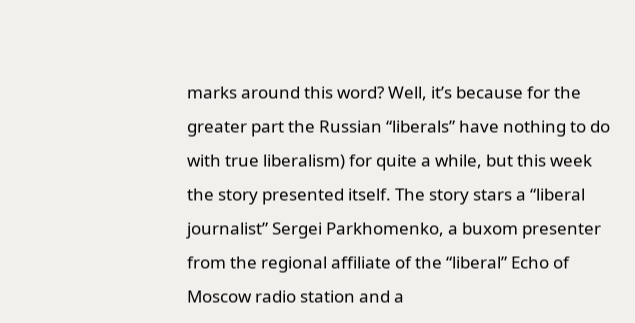marks around this word? Well, it’s because for the greater part the Russian “liberals” have nothing to do with true liberalism) for quite a while, but this week the story presented itself. The story stars a “liberal journalist” Sergei Parkhomenko, a buxom presenter from the regional affiliate of the “liberal” Echo of Moscow radio station and a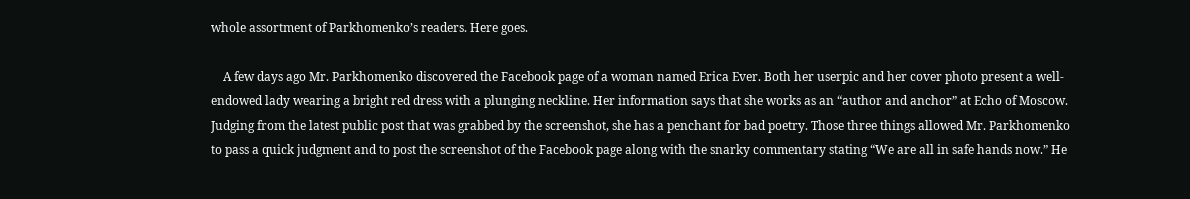whole assortment of Parkhomenko’s readers. Here goes.

    A few days ago Mr. Parkhomenko discovered the Facebook page of a woman named Erica Ever. Both her userpic and her cover photo present a well-endowed lady wearing a bright red dress with a plunging neckline. Her information says that she works as an “author and anchor” at Echo of Moscow. Judging from the latest public post that was grabbed by the screenshot, she has a penchant for bad poetry. Those three things allowed Mr. Parkhomenko to pass a quick judgment and to post the screenshot of the Facebook page along with the snarky commentary stating “We are all in safe hands now.” He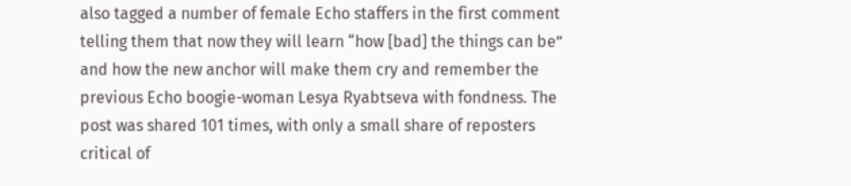also tagged a number of female Echo staffers in the first comment telling them that now they will learn “how [bad] the things can be” and how the new anchor will make them cry and remember the previous Echo boogie-woman Lesya Ryabtseva with fondness. The post was shared 101 times, with only a small share of reposters critical of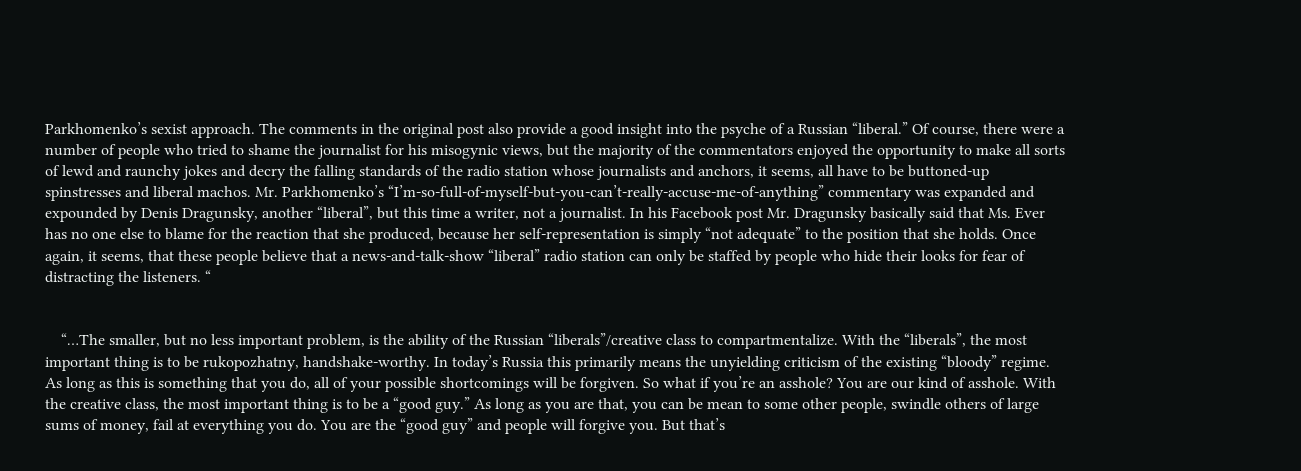Parkhomenko’s sexist approach. The comments in the original post also provide a good insight into the psyche of a Russian “liberal.” Of course, there were a number of people who tried to shame the journalist for his misogynic views, but the majority of the commentators enjoyed the opportunity to make all sorts of lewd and raunchy jokes and decry the falling standards of the radio station whose journalists and anchors, it seems, all have to be buttoned-up spinstresses and liberal machos. Mr. Parkhomenko’s “I’m-so-full-of-myself-but-you-can’t-really-accuse-me-of-anything” commentary was expanded and expounded by Denis Dragunsky, another “liberal”, but this time a writer, not a journalist. In his Facebook post Mr. Dragunsky basically said that Ms. Ever has no one else to blame for the reaction that she produced, because her self-representation is simply “not adequate” to the position that she holds. Once again, it seems, that these people believe that a news-and-talk-show “liberal” radio station can only be staffed by people who hide their looks for fear of distracting the listeners. “


    “…The smaller, but no less important problem, is the ability of the Russian “liberals”/creative class to compartmentalize. With the “liberals”, the most important thing is to be rukopozhatny, handshake-worthy. In today’s Russia this primarily means the unyielding criticism of the existing “bloody” regime. As long as this is something that you do, all of your possible shortcomings will be forgiven. So what if you’re an asshole? You are our kind of asshole. With the creative class, the most important thing is to be a “good guy.” As long as you are that, you can be mean to some other people, swindle others of large sums of money, fail at everything you do. You are the “good guy” and people will forgive you. But that’s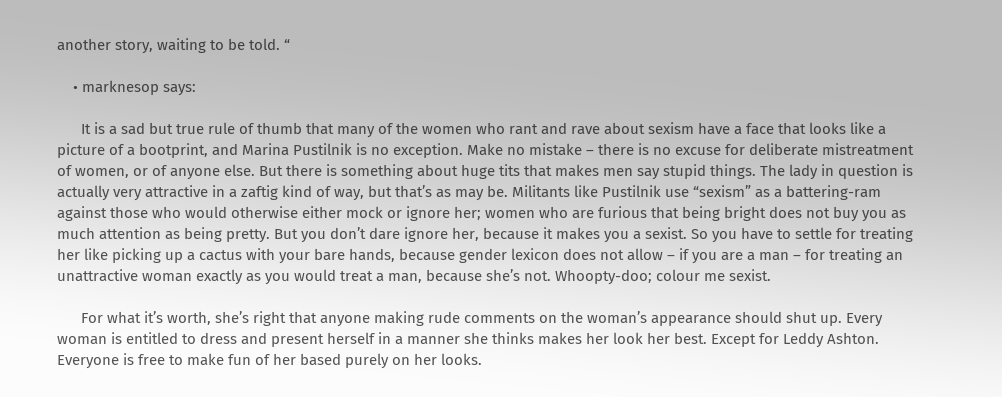another story, waiting to be told. “

    • marknesop says:

      It is a sad but true rule of thumb that many of the women who rant and rave about sexism have a face that looks like a picture of a bootprint, and Marina Pustilnik is no exception. Make no mistake – there is no excuse for deliberate mistreatment of women, or of anyone else. But there is something about huge tits that makes men say stupid things. The lady in question is actually very attractive in a zaftig kind of way, but that’s as may be. Militants like Pustilnik use “sexism” as a battering-ram against those who would otherwise either mock or ignore her; women who are furious that being bright does not buy you as much attention as being pretty. But you don’t dare ignore her, because it makes you a sexist. So you have to settle for treating her like picking up a cactus with your bare hands, because gender lexicon does not allow – if you are a man – for treating an unattractive woman exactly as you would treat a man, because she’s not. Whoopty-doo; colour me sexist.

      For what it’s worth, she’s right that anyone making rude comments on the woman’s appearance should shut up. Every woman is entitled to dress and present herself in a manner she thinks makes her look her best. Except for Leddy Ashton. Everyone is free to make fun of her based purely on her looks.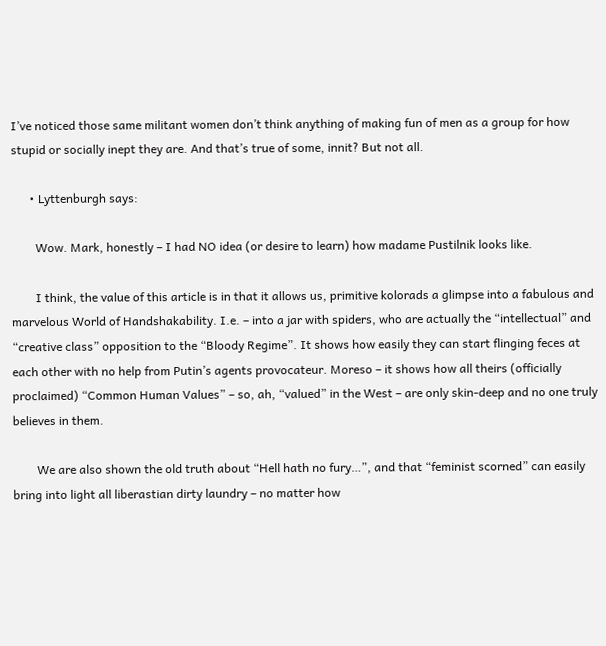I’ve noticed those same militant women don’t think anything of making fun of men as a group for how stupid or socially inept they are. And that’s true of some, innit? But not all.

      • Lyttenburgh says:

        Wow. Mark, honestly – I had NO idea (or desire to learn) how madame Pustilnik looks like.

        I think, the value of this article is in that it allows us, primitive kolorads a glimpse into a fabulous and marvelous World of Handshakability. I.e. – into a jar with spiders, who are actually the “intellectual” and “creative class” opposition to the “Bloody Regime”. It shows how easily they can start flinging feces at each other with no help from Putin’s agents provocateur. Moreso – it shows how all theirs (officially proclaimed) “Common Human Values” – so, ah, “valued” in the West – are only skin-deep and no one truly believes in them.

        We are also shown the old truth about “Hell hath no fury…”, and that “feminist scorned” can easily bring into light all liberastian dirty laundry – no matter how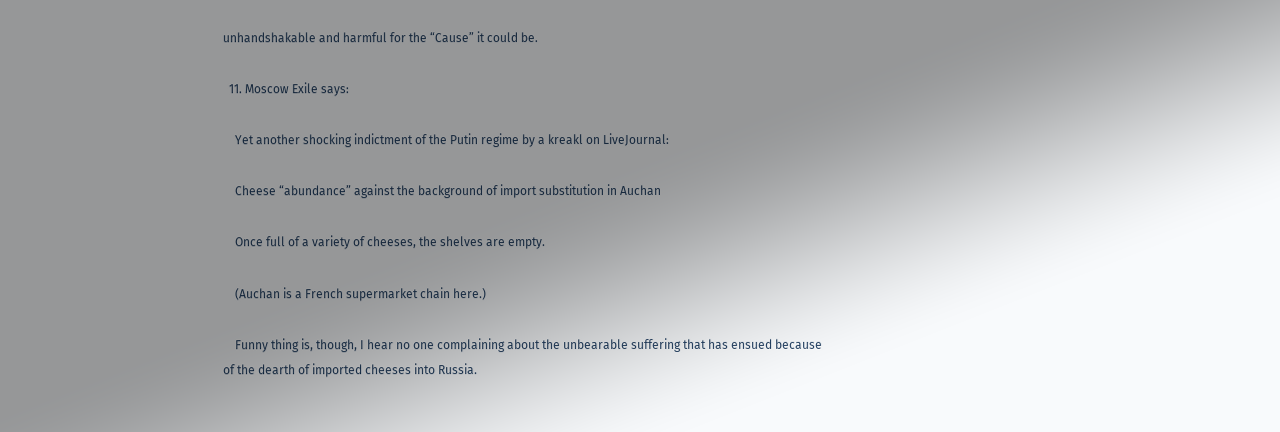unhandshakable and harmful for the “Cause” it could be.

  11. Moscow Exile says:

    Yet another shocking indictment of the Putin regime by a kreakl on LiveJournal:

    Cheese “abundance” against the background of import substitution in Auchan

    Once full of a variety of cheeses, the shelves are empty.

    (Auchan is a French supermarket chain here.)

    Funny thing is, though, I hear no one complaining about the unbearable suffering that has ensued because of the dearth of imported cheeses into Russia.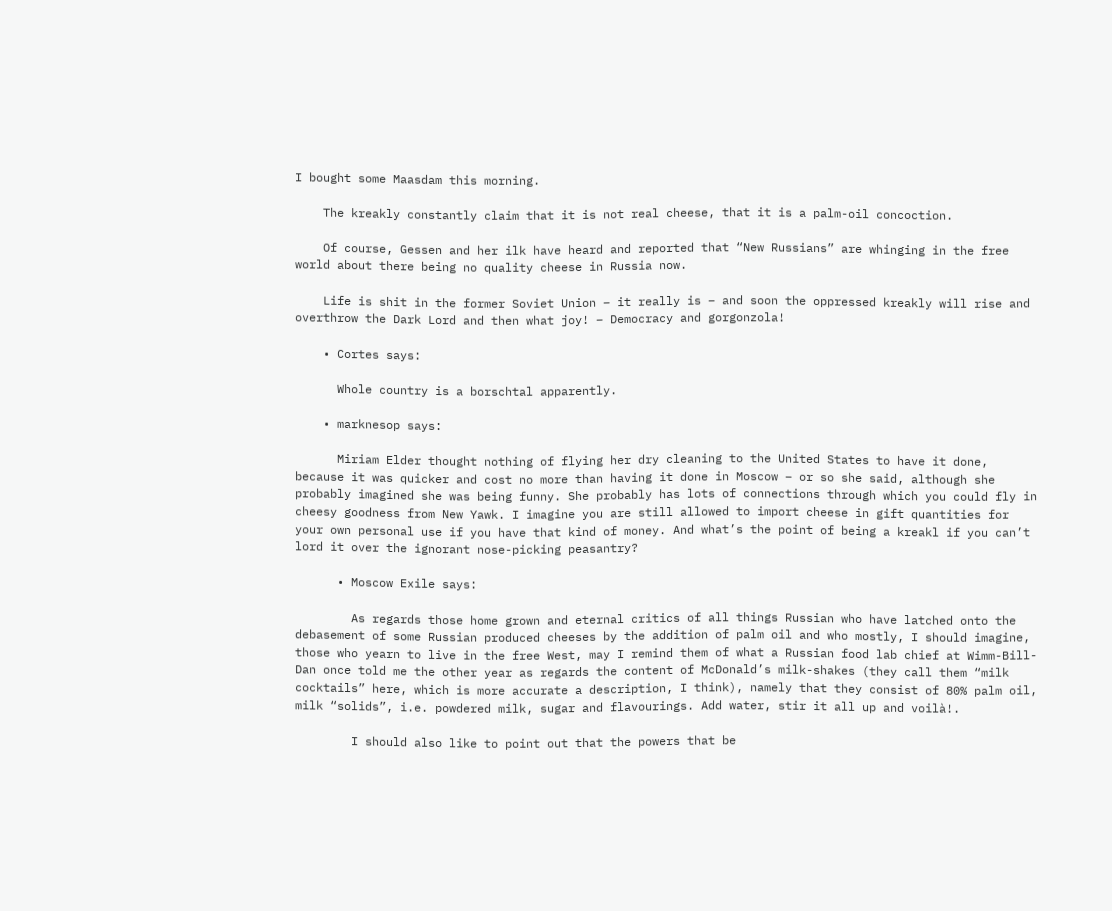I bought some Maasdam this morning.

    The kreakly constantly claim that it is not real cheese, that it is a palm-oil concoction.

    Of course, Gessen and her ilk have heard and reported that “New Russians” are whinging in the free world about there being no quality cheese in Russia now.

    Life is shit in the former Soviet Union – it really is – and soon the oppressed kreakly will rise and overthrow the Dark Lord and then what joy! – Democracy and gorgonzola!

    • Cortes says:

      Whole country is a borschtal apparently.

    • marknesop says:

      Miriam Elder thought nothing of flying her dry cleaning to the United States to have it done, because it was quicker and cost no more than having it done in Moscow – or so she said, although she probably imagined she was being funny. She probably has lots of connections through which you could fly in cheesy goodness from New Yawk. I imagine you are still allowed to import cheese in gift quantities for your own personal use if you have that kind of money. And what’s the point of being a kreakl if you can’t lord it over the ignorant nose-picking peasantry?

      • Moscow Exile says:

        As regards those home grown and eternal critics of all things Russian who have latched onto the debasement of some Russian produced cheeses by the addition of palm oil and who mostly, I should imagine, those who yearn to live in the free West, may I remind them of what a Russian food lab chief at Wimm-Bill-Dan once told me the other year as regards the content of McDonald’s milk-shakes (they call them “milk cocktails” here, which is more accurate a description, I think), namely that they consist of 80% palm oil, milk “solids”, i.e. powdered milk, sugar and flavourings. Add water, stir it all up and voilà!.

        I should also like to point out that the powers that be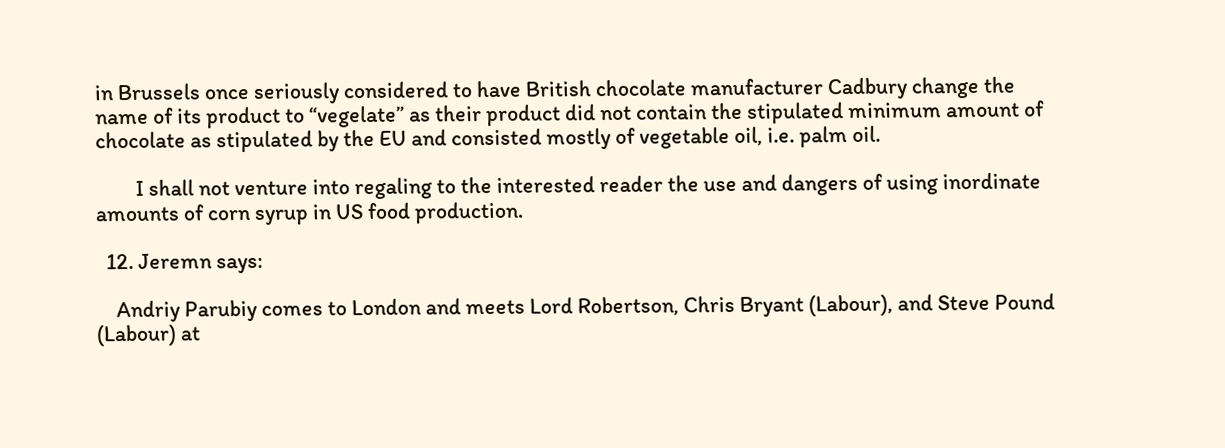in Brussels once seriously considered to have British chocolate manufacturer Cadbury change the name of its product to “vegelate” as their product did not contain the stipulated minimum amount of chocolate as stipulated by the EU and consisted mostly of vegetable oil, i.e. palm oil.

        I shall not venture into regaling to the interested reader the use and dangers of using inordinate amounts of corn syrup in US food production.

  12. Jeremn says:

    Andriy Parubiy comes to London and meets Lord Robertson, Chris Bryant (Labour), and Steve Pound (Labour) at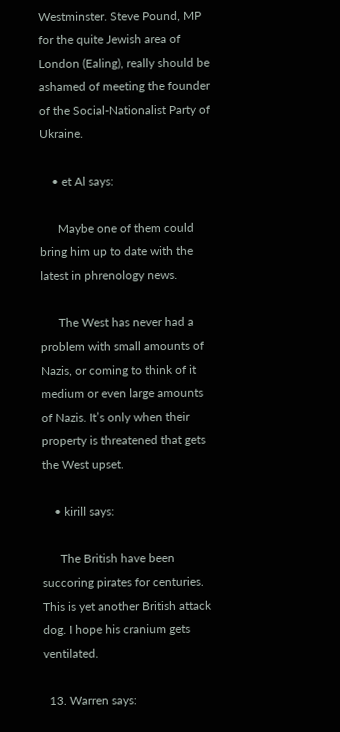Westminster. Steve Pound, MP for the quite Jewish area of London (Ealing), really should be ashamed of meeting the founder of the Social-Nationalist Party of Ukraine.

    • et Al says:

      Maybe one of them could bring him up to date with the latest in phrenology news.

      The West has never had a problem with small amounts of Nazis, or coming to think of it medium or even large amounts of Nazis. It’s only when their property is threatened that gets the West upset.

    • kirill says:

      The British have been succoring pirates for centuries. This is yet another British attack dog. I hope his cranium gets ventilated.

  13. Warren says: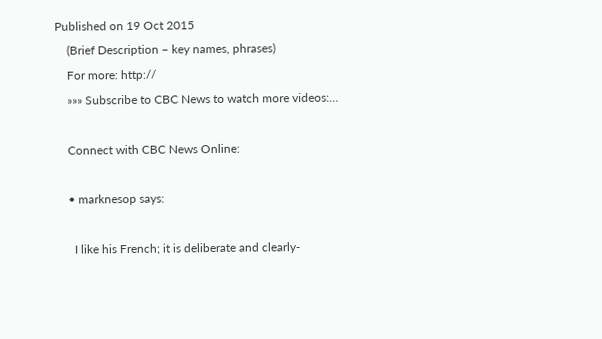Published on 19 Oct 2015
    (Brief Description – key names, phrases)
    For more: http://
    »»» Subscribe to CBC News to watch more videos:…

    Connect with CBC News Online:

    • marknesop says:

      I like his French; it is deliberate and clearly-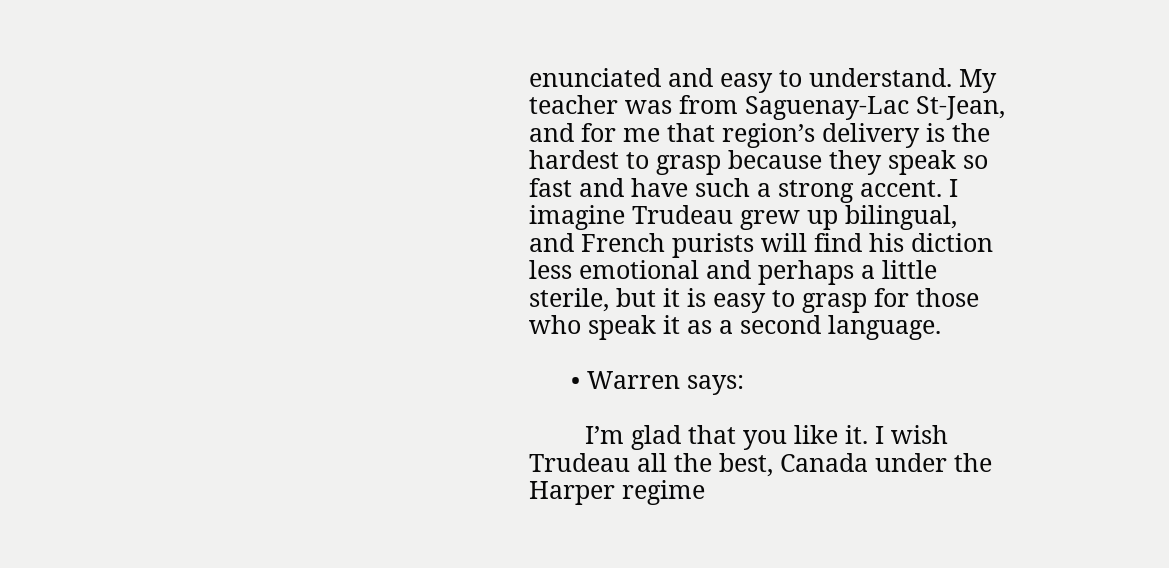enunciated and easy to understand. My teacher was from Saguenay-Lac St-Jean, and for me that region’s delivery is the hardest to grasp because they speak so fast and have such a strong accent. I imagine Trudeau grew up bilingual, and French purists will find his diction less emotional and perhaps a little sterile, but it is easy to grasp for those who speak it as a second language.

      • Warren says:

        I’m glad that you like it. I wish Trudeau all the best, Canada under the Harper regime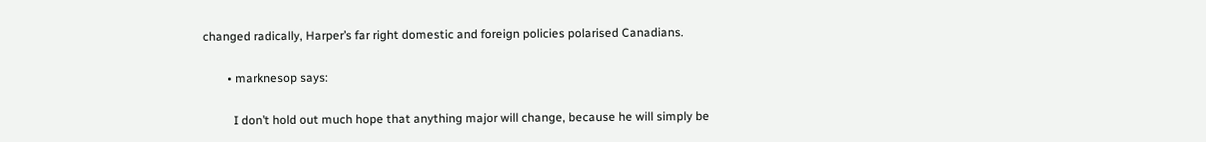changed radically, Harper’s far right domestic and foreign policies polarised Canadians.

        • marknesop says:

          I don’t hold out much hope that anything major will change, because he will simply be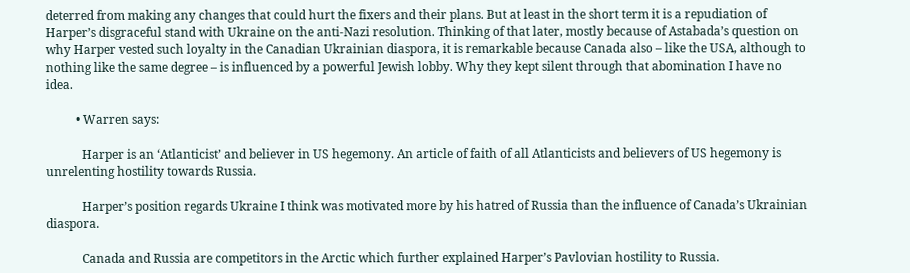deterred from making any changes that could hurt the fixers and their plans. But at least in the short term it is a repudiation of Harper’s disgraceful stand with Ukraine on the anti-Nazi resolution. Thinking of that later, mostly because of Astabada’s question on why Harper vested such loyalty in the Canadian Ukrainian diaspora, it is remarkable because Canada also – like the USA, although to nothing like the same degree – is influenced by a powerful Jewish lobby. Why they kept silent through that abomination I have no idea.

          • Warren says:

            Harper is an ‘Atlanticist’ and believer in US hegemony. An article of faith of all Atlanticists and believers of US hegemony is unrelenting hostility towards Russia.

            Harper’s position regards Ukraine I think was motivated more by his hatred of Russia than the influence of Canada’s Ukrainian diaspora.

            Canada and Russia are competitors in the Arctic which further explained Harper’s Pavlovian hostility to Russia.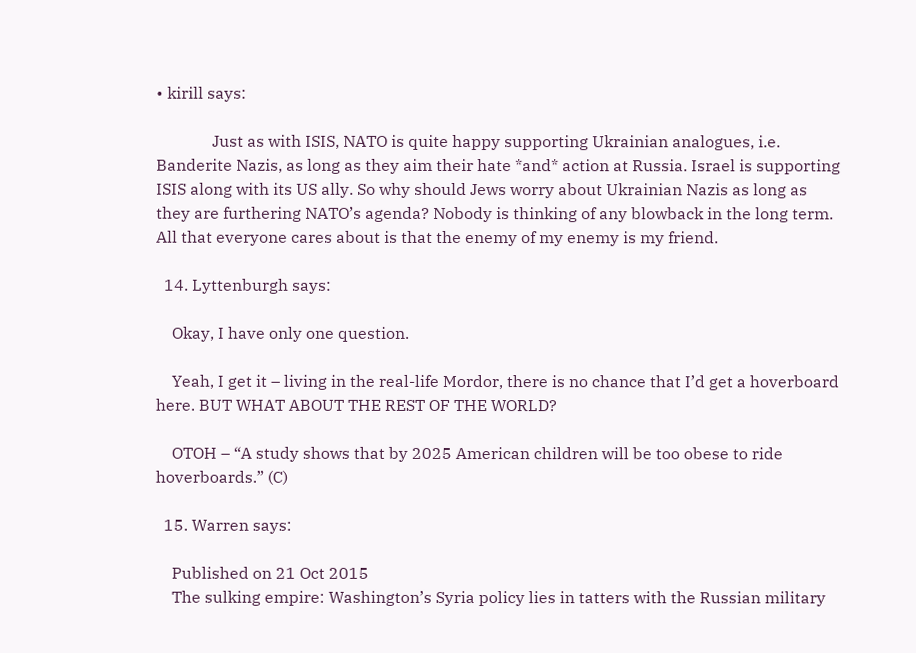• kirill says:

              Just as with ISIS, NATO is quite happy supporting Ukrainian analogues, i.e. Banderite Nazis, as long as they aim their hate *and* action at Russia. Israel is supporting ISIS along with its US ally. So why should Jews worry about Ukrainian Nazis as long as they are furthering NATO’s agenda? Nobody is thinking of any blowback in the long term. All that everyone cares about is that the enemy of my enemy is my friend.

  14. Lyttenburgh says:

    Okay, I have only one question.

    Yeah, I get it – living in the real-life Mordor, there is no chance that I’d get a hoverboard here. BUT WHAT ABOUT THE REST OF THE WORLD?

    OTOH – “A study shows that by 2025 American children will be too obese to ride hoverboards.” (C)

  15. Warren says:

    Published on 21 Oct 2015
    The sulking empire: Washington’s Syria policy lies in tatters with the Russian military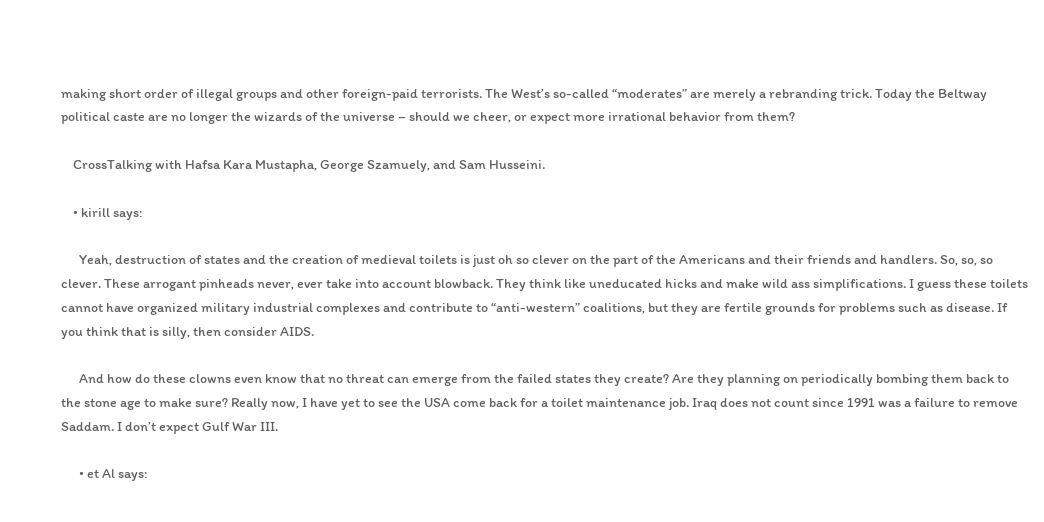making short order of illegal groups and other foreign-paid terrorists. The West’s so-called “moderates” are merely a rebranding trick. Today the Beltway political caste are no longer the wizards of the universe – should we cheer, or expect more irrational behavior from them?

    CrossTalking with Hafsa Kara Mustapha, George Szamuely, and Sam Husseini.

    • kirill says:

      Yeah, destruction of states and the creation of medieval toilets is just oh so clever on the part of the Americans and their friends and handlers. So, so, so clever. These arrogant pinheads never, ever take into account blowback. They think like uneducated hicks and make wild ass simplifications. I guess these toilets cannot have organized military industrial complexes and contribute to “anti-western” coalitions, but they are fertile grounds for problems such as disease. If you think that is silly, then consider AIDS.

      And how do these clowns even know that no threat can emerge from the failed states they create? Are they planning on periodically bombing them back to the stone age to make sure? Really now, I have yet to see the USA come back for a toilet maintenance job. Iraq does not count since 1991 was a failure to remove Saddam. I don’t expect Gulf War III.

      • et Al says: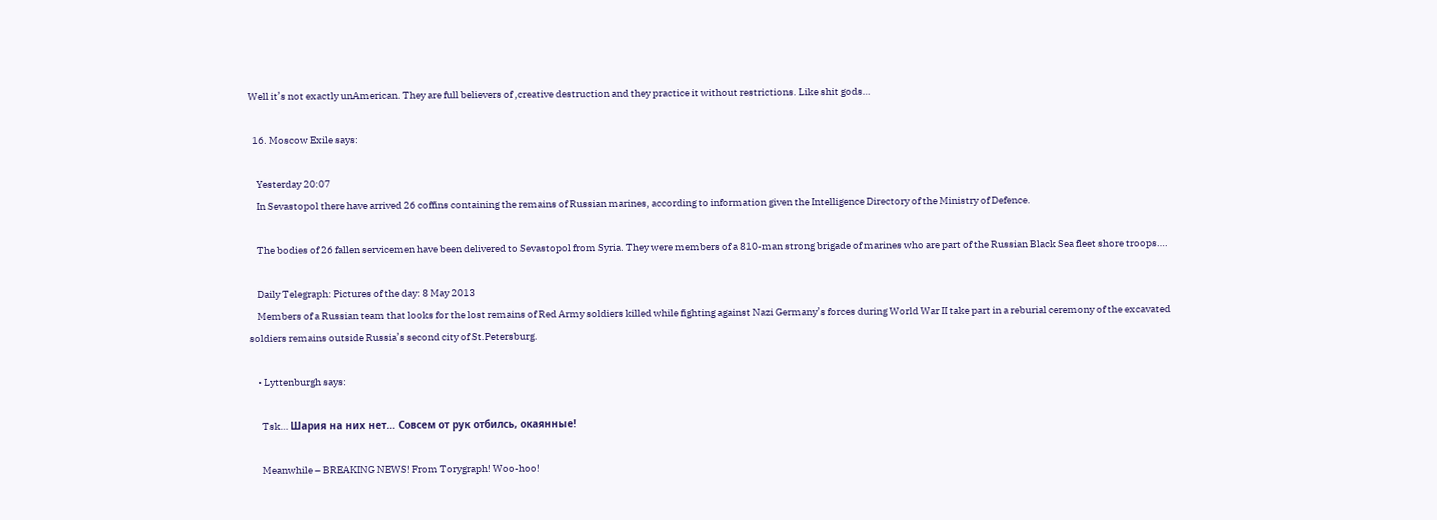Well it’s not exactly unAmerican. They are full believers of ,creative destruction and they practice it without restrictions. Like shit gods…

  16. Moscow Exile says:

    Yesterday 20:07
    In Sevastopol there have arrived 26 coffins containing the remains of Russian marines, according to information given the Intelligence Directory of the Ministry of Defence.

    The bodies of 26 fallen servicemen have been delivered to Sevastopol from Syria. They were members of a 810-man strong brigade of marines who are part of the Russian Black Sea fleet shore troops….

    Daily Telegraph: Pictures of the day: 8 May 2013
    Members of a Russian team that looks for the lost remains of Red Army soldiers killed while fighting against Nazi Germany’s forces during World War II take part in a reburial ceremony of the excavated soldiers remains outside Russia’s second city of St.Petersburg.

    • Lyttenburgh says:

      Tsk… Шария на них нет… Совсем от рук отбилсь, окаянные!

      Meanwhile – BREAKING NEWS! From Torygraph! Woo-hoo!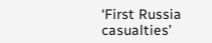‘First Russia casualties’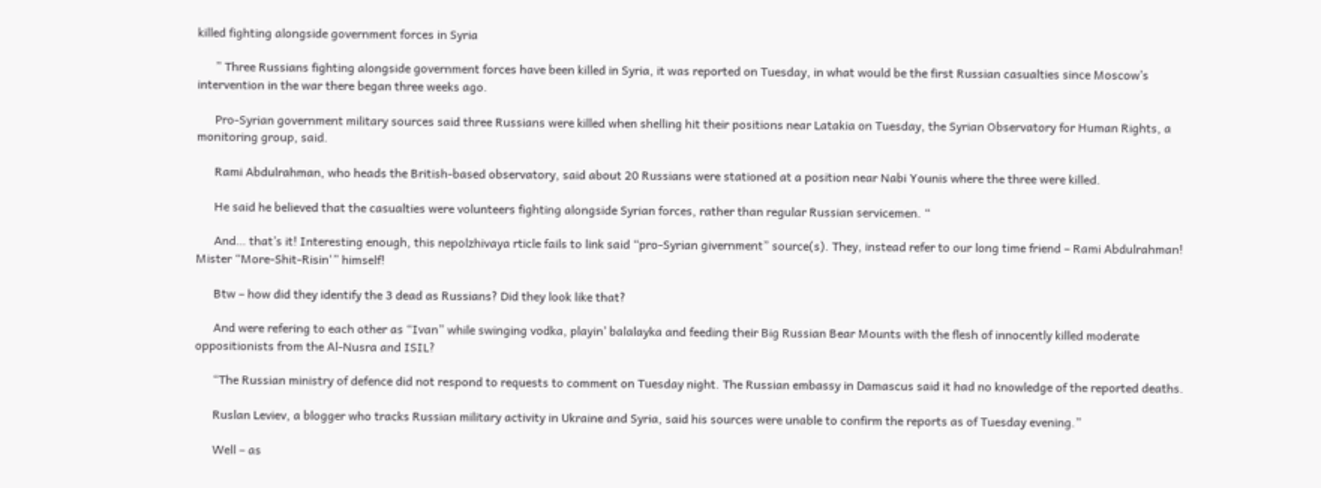killed fighting alongside government forces in Syria

      ” Three Russians fighting alongside government forces have been killed in Syria, it was reported on Tuesday, in what would be the first Russian casualties since Moscow’s intervention in the war there began three weeks ago.

      Pro-Syrian government military sources said three Russians were killed when shelling hit their positions near Latakia on Tuesday, the Syrian Observatory for Human Rights, a monitoring group, said.

      Rami Abdulrahman, who heads the British-based observatory, said about 20 Russians were stationed at a position near Nabi Younis where the three were killed.

      He said he believed that the casualties were volunteers fighting alongside Syrian forces, rather than regular Russian servicemen. “

      And… that’s it! Interesting enough, this nepolzhivaya rticle fails to link said “pro-Syrian givernment” source(s). They, instead refer to our long time friend – Rami Abdulrahman! Mister “More-Shit-Risin'” himself!

      Btw – how did they identify the 3 dead as Russians? Did they look like that?

      And were refering to each other as “Ivan” while swinging vodka, playin’ balalayka and feeding their Big Russian Bear Mounts with the flesh of innocently killed moderate oppositionists from the Al-Nusra and ISIL?

      “The Russian ministry of defence did not respond to requests to comment on Tuesday night. The Russian embassy in Damascus said it had no knowledge of the reported deaths.

      Ruslan Leviev, a blogger who tracks Russian military activity in Ukraine and Syria, said his sources were unable to confirm the reports as of Tuesday evening.”

      Well – as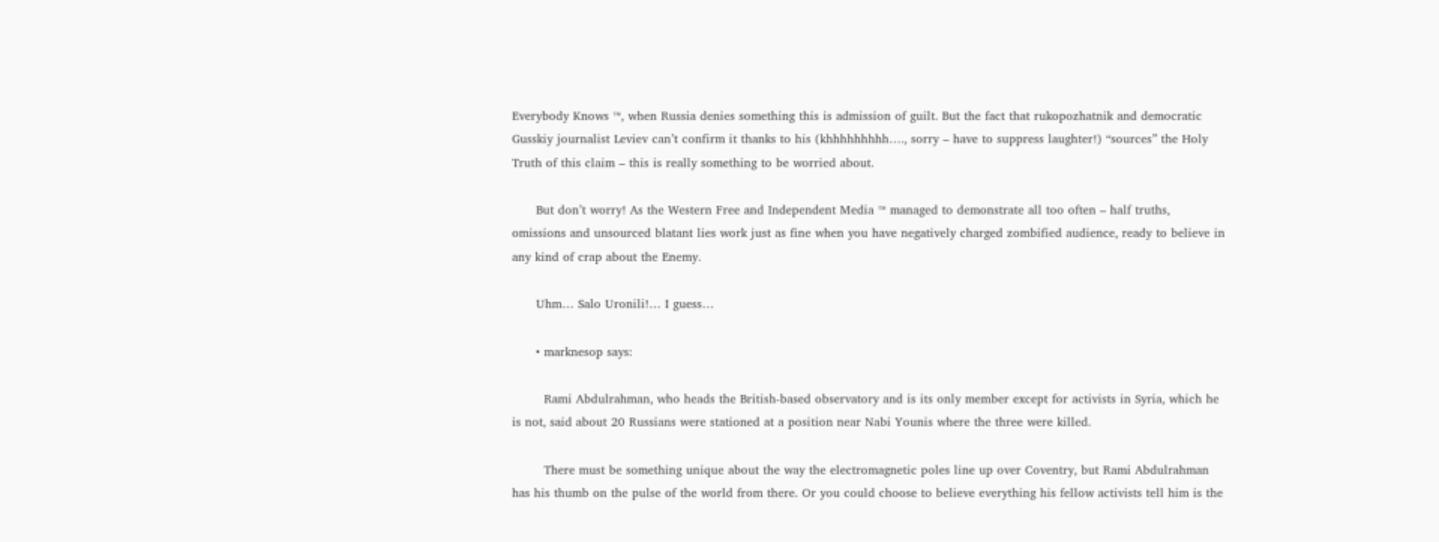Everybody Knows ™, when Russia denies something this is admission of guilt. But the fact that rukopozhatnik and democratic Gusskiy journalist Leviev can’t confirm it thanks to his (khhhhhhhhh…., sorry – have to suppress laughter!) “sources” the Holy Truth of this claim – this is really something to be worried about.

      But don’t worry! As the Western Free and Independent Media ™ managed to demonstrate all too often – half truths, omissions and unsourced blatant lies work just as fine when you have negatively charged zombified audience, ready to believe in any kind of crap about the Enemy.

      Uhm… Salo Uronili!… I guess…

      • marknesop says:

        Rami Abdulrahman, who heads the British-based observatory and is its only member except for activists in Syria, which he is not, said about 20 Russians were stationed at a position near Nabi Younis where the three were killed.

        There must be something unique about the way the electromagnetic poles line up over Coventry, but Rami Abdulrahman has his thumb on the pulse of the world from there. Or you could choose to believe everything his fellow activists tell him is the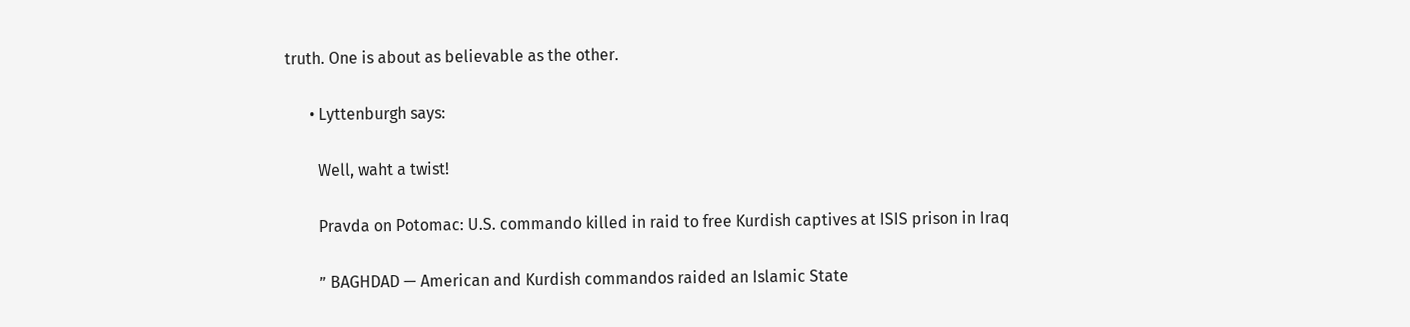truth. One is about as believable as the other.

      • Lyttenburgh says:

        Well, waht a twist!

        Pravda on Potomac: U.S. commando killed in raid to free Kurdish captives at ISIS prison in Iraq

        ” BAGHDAD — American and Kurdish commandos raided an Islamic State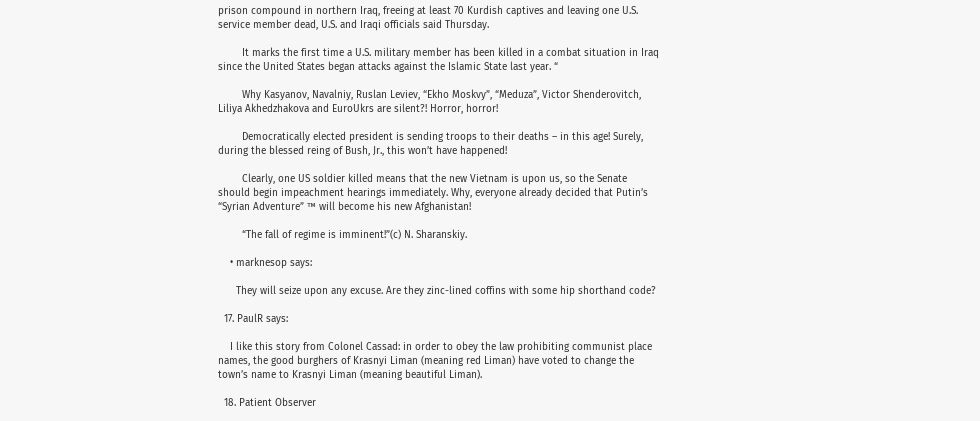prison compound in northern Iraq, freeing at least 70 Kurdish captives and leaving one U.S. service member dead, U.S. and Iraqi officials said Thursday.

        It marks the first time a U.S. military member has been killed in a combat situation in Iraq since the United States began attacks against the Islamic State last year. “

        Why Kasyanov, Navalniy, Ruslan Leviev, “Ekho Moskvy”, “Meduza”, Victor Shenderovitch, Liliya Akhedzhakova and EuroUkrs are silent?! Horror, horror!

        Democratically elected president is sending troops to their deaths – in this age! Surely, during the blessed reing of Bush, Jr., this won’t have happened!

        Clearly, one US soldier killed means that the new Vietnam is upon us, so the Senate should begin impeachment hearings immediately. Why, everyone already decided that Putin’s “Syrian Adventure” ™ will become his new Afghanistan!

        “The fall of regime is imminent!”(c) N. Sharanskiy.

    • marknesop says:

      They will seize upon any excuse. Are they zinc-lined coffins with some hip shorthand code?

  17. PaulR says:

    I like this story from Colonel Cassad: in order to obey the law prohibiting communist place names, the good burghers of Krasnyi Liman (meaning red Liman) have voted to change the town’s name to Krasnyi Liman (meaning beautiful Liman).

  18. Patient Observer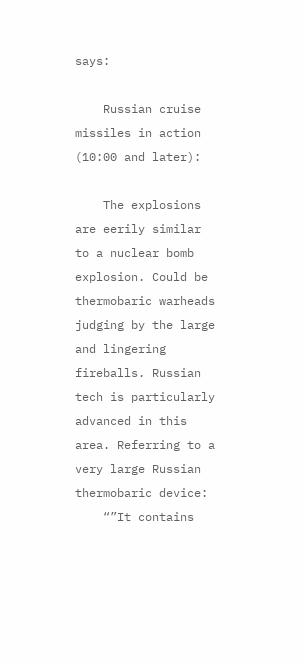says:

    Russian cruise missiles in action (10:00 and later):

    The explosions are eerily similar to a nuclear bomb explosion. Could be thermobaric warheads judging by the large and lingering fireballs. Russian tech is particularly advanced in this area. Referring to a very large Russian thermobaric device:
    “”It contains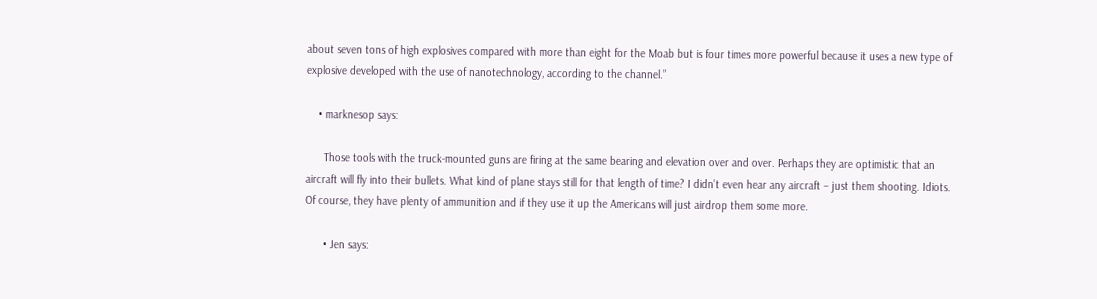about seven tons of high explosives compared with more than eight for the Moab but is four times more powerful because it uses a new type of explosive developed with the use of nanotechnology, according to the channel.”

    • marknesop says:

      Those tools with the truck-mounted guns are firing at the same bearing and elevation over and over. Perhaps they are optimistic that an aircraft will fly into their bullets. What kind of plane stays still for that length of time? I didn’t even hear any aircraft – just them shooting. Idiots. Of course, they have plenty of ammunition and if they use it up the Americans will just airdrop them some more.

      • Jen says: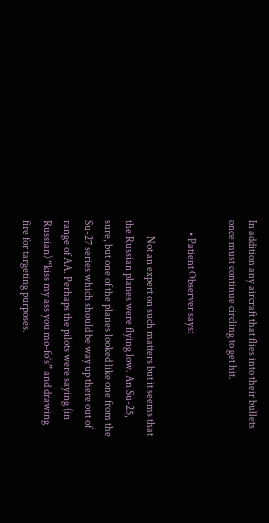In addition any aircraft that flies into their bullets once must continue circling to get hit.

      • Patient Observer says:

        Not an expert on such matters but it seems that the Russian planes were flying low. An Su-25, sure, but one of the planes looked like one from the Su-27 series which should be way up there out of range of AA. Perhaps the pilots were saying (in Russian) “kiss my ass you mo-fo’s” and drawing fire for targeting purposes.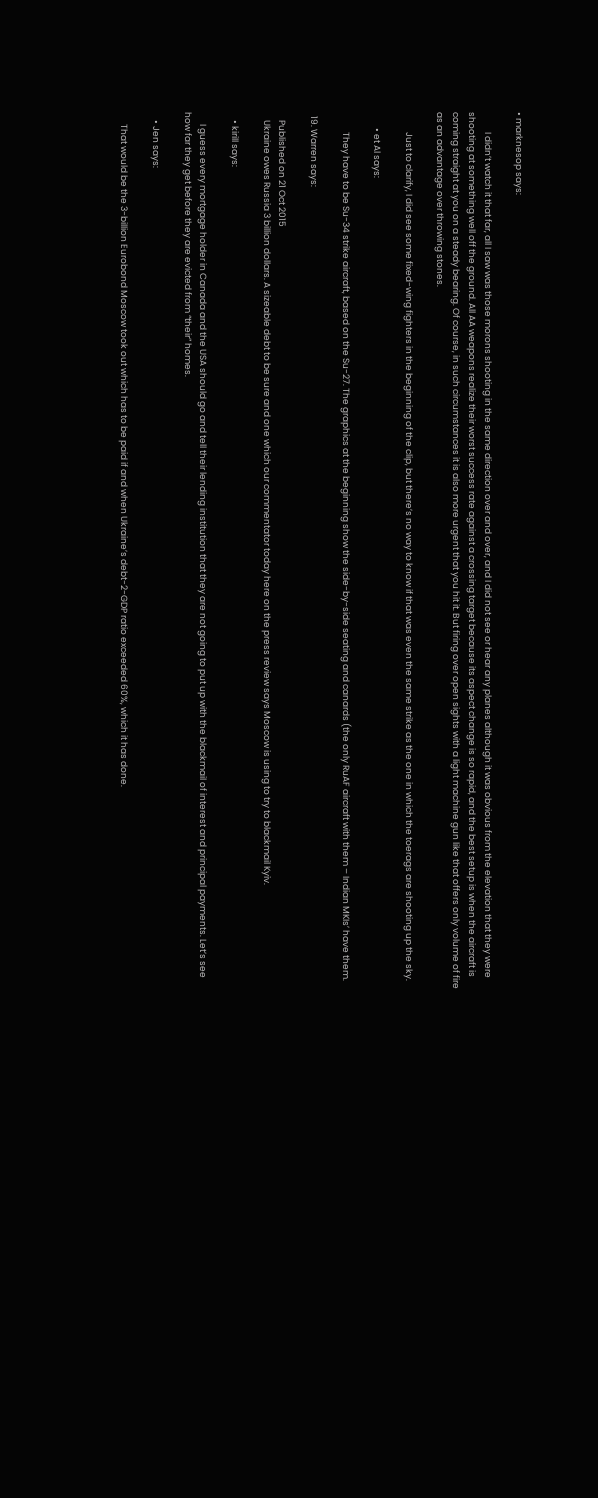• marknesop says:

          I didn’t watch it that far, all I saw was those morons shooting in the same direction over and over, and I did not see or hear any planes although it was obvious from the elevation that they were shooting at something well off the ground. All AA weapons realize their worst success rate against a crossing target because its aspect change is so rapid, and the best setup is when the aircraft is coming straight at you on a steady bearing. Of course, in such circumstances it is also more urgent that you hit it. But firing over open sights with a light machine gun like that offers only volume of fire as an advantage over throwing stones.

          Just to clarify, I did see some fixed-wing fighters in the beginning of the clip, but there’s no way to know if that was even the same strike as the one in which the toerags are shooting up the sky.

        • et Al says:

          They have to be Su-34 strike aircraft, based on the Su-27. The graphics at the beginning show the side-by-side seating and canards (the only RuAF aircraft with them – Indian MKIs’ have them.

  19. Warren says:

    Published on 21 Oct 2015
    Ukraine owes Russia 3 billion dollars. A sizeable debt to be sure and one which our commentator today here on the press review says Moscow is using to try to blackmail Kyiv.

    • kirill says:

      I guess every mortgage holder in Canada and the USA should go and tell their lending institution that they are not going to put up with the blackmail of interest and principal payments. Let’s see how far they get before they are evicted from “their” homes.

    • Jen says:

      That would be the 3-billion Eurobond Moscow took out which has to be paid if and when Ukraine’s debt-2-GDP ratio exceeded 60%, which it has done.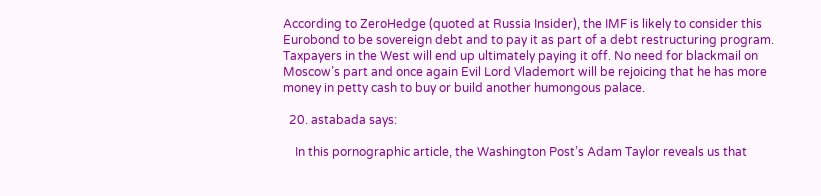According to ZeroHedge (quoted at Russia Insider), the IMF is likely to consider this Eurobond to be sovereign debt and to pay it as part of a debt restructuring program. Taxpayers in the West will end up ultimately paying it off. No need for blackmail on Moscow’s part and once again Evil Lord Vlademort will be rejoicing that he has more money in petty cash to buy or build another humongous palace.

  20. astabada says:

    In this pornographic article, the Washington Post’s Adam Taylor reveals us that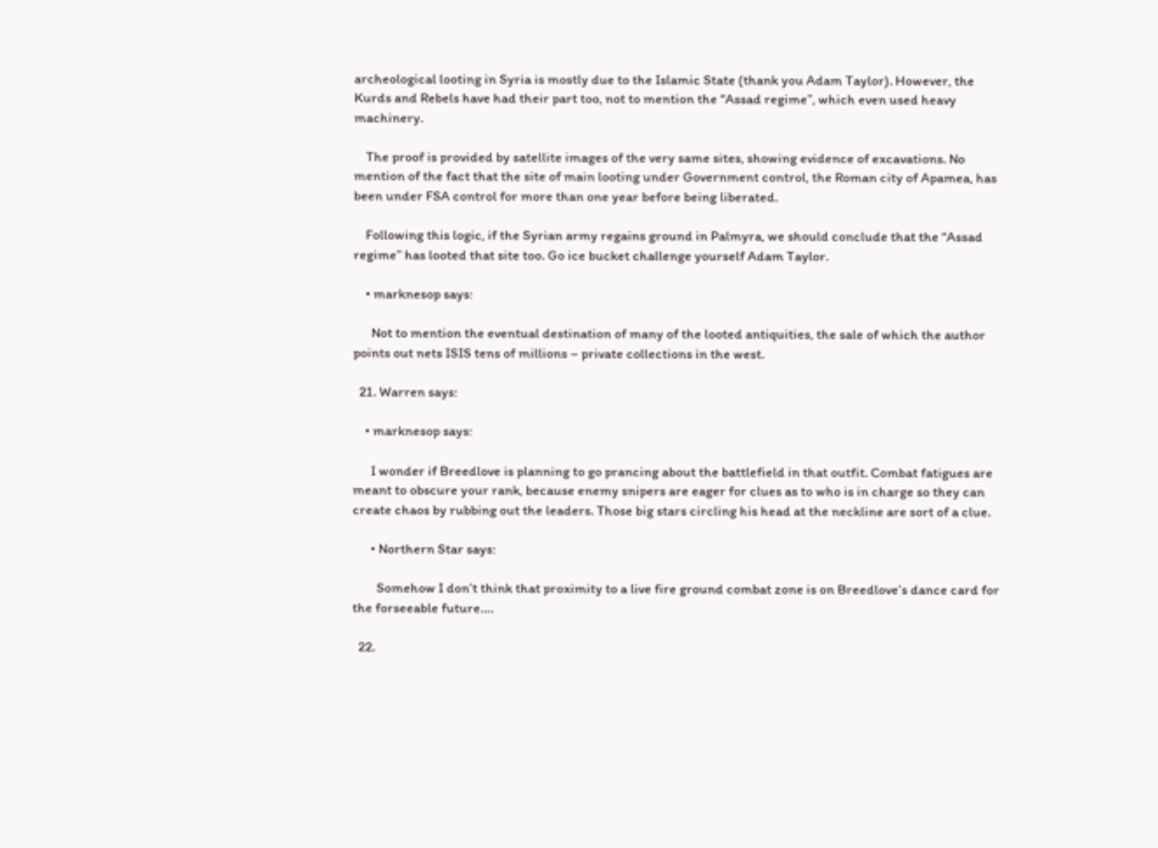archeological looting in Syria is mostly due to the Islamic State (thank you Adam Taylor). However, the Kurds and Rebels have had their part too, not to mention the “Assad regime”, which even used heavy machinery.

    The proof is provided by satellite images of the very same sites, showing evidence of excavations. No mention of the fact that the site of main looting under Government control, the Roman city of Apamea, has been under FSA control for more than one year before being liberated.

    Following this logic, if the Syrian army regains ground in Palmyra, we should conclude that the “Assad regime” has looted that site too. Go ice bucket challenge yourself Adam Taylor.

    • marknesop says:

      Not to mention the eventual destination of many of the looted antiquities, the sale of which the author points out nets ISIS tens of millions – private collections in the west.

  21. Warren says:

    • marknesop says:

      I wonder if Breedlove is planning to go prancing about the battlefield in that outfit. Combat fatigues are meant to obscure your rank, because enemy snipers are eager for clues as to who is in charge so they can create chaos by rubbing out the leaders. Those big stars circling his head at the neckline are sort of a clue.

      • Northern Star says:

        Somehow I don’t think that proximity to a live fire ground combat zone is on Breedlove’s dance card for the forseeable future….

  22.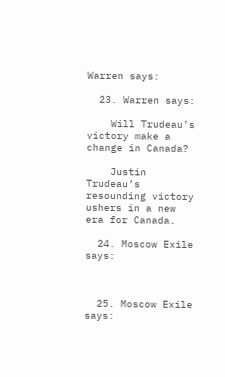Warren says:

  23. Warren says:

    Will Trudeau’s victory make a change in Canada?

    Justin Trudeau’s resounding victory ushers in a new era for Canada.

  24. Moscow Exile says:



  25. Moscow Exile says: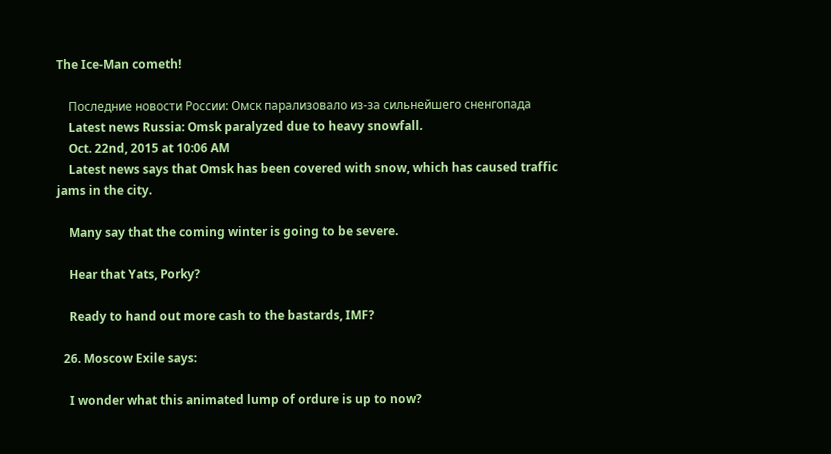The Ice-Man cometh!

    Последние новости России: Омск парализовало из-за сильнейшего сненгопада
    Latest news Russia: Omsk paralyzed due to heavy snowfall.
    Oct. 22nd, 2015 at 10:06 AM
    Latest news says that Omsk has been covered with snow, which has caused traffic jams in the city.

    Many say that the coming winter is going to be severe.

    Hear that Yats, Porky?

    Ready to hand out more cash to the bastards, IMF?

  26. Moscow Exile says:

    I wonder what this animated lump of ordure is up to now?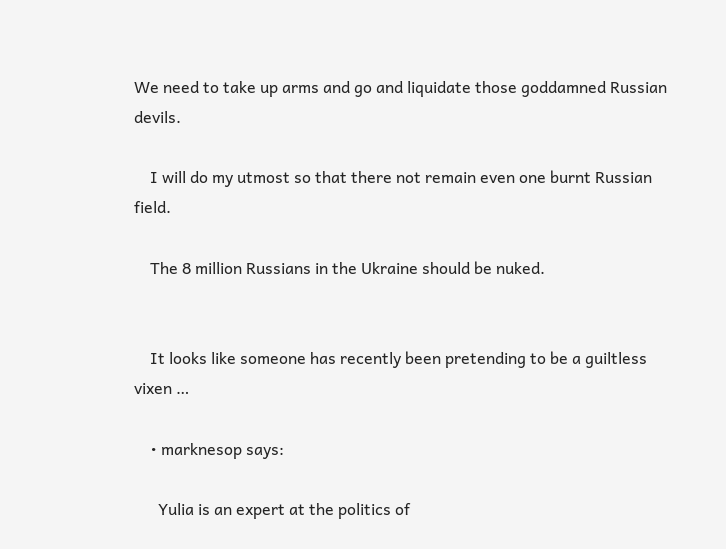We need to take up arms and go and liquidate those goddamned Russian devils.

    I will do my utmost so that there not remain even one burnt Russian field.

    The 8 million Russians in the Ukraine should be nuked.


    It looks like someone has recently been pretending to be a guiltless vixen …

    • marknesop says:

      Yulia is an expert at the politics of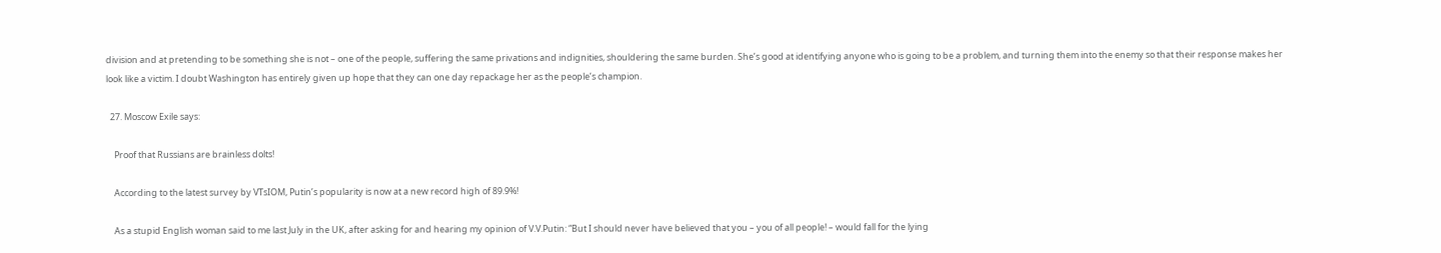division and at pretending to be something she is not – one of the people, suffering the same privations and indignities, shouldering the same burden. She’s good at identifying anyone who is going to be a problem, and turning them into the enemy so that their response makes her look like a victim. I doubt Washington has entirely given up hope that they can one day repackage her as the people’s champion.

  27. Moscow Exile says:

    Proof that Russians are brainless dolts!

    According to the latest survey by VTsIOM, Putin’s popularity is now at a new record high of 89.9%!

    As a stupid English woman said to me last July in the UK, after asking for and hearing my opinion of V.V.Putin: “But I should never have believed that you – you of all people! – would fall for the lying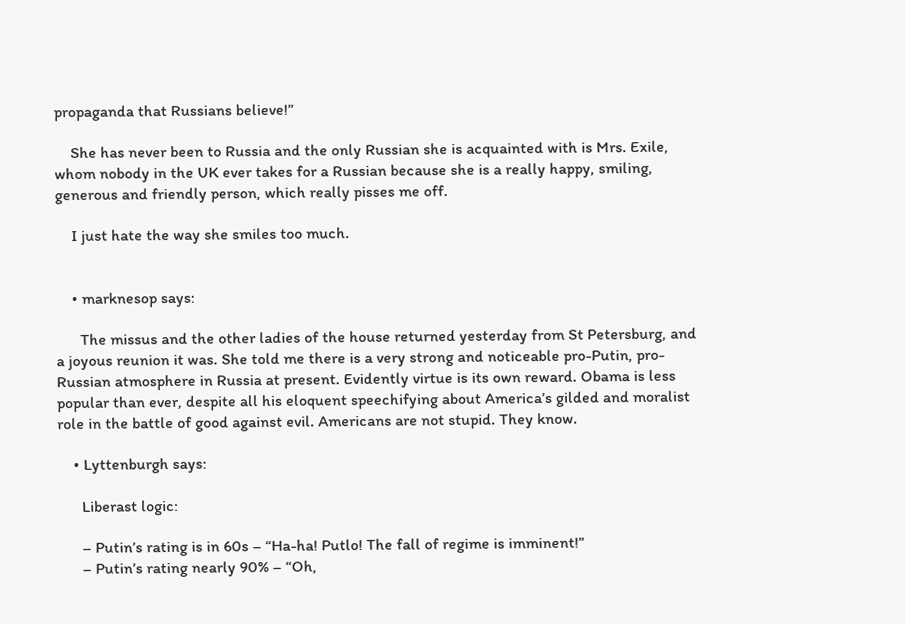propaganda that Russians believe!”

    She has never been to Russia and the only Russian she is acquainted with is Mrs. Exile, whom nobody in the UK ever takes for a Russian because she is a really happy, smiling, generous and friendly person, which really pisses me off.

    I just hate the way she smiles too much.


    • marknesop says:

      The missus and the other ladies of the house returned yesterday from St Petersburg, and a joyous reunion it was. She told me there is a very strong and noticeable pro-Putin, pro-Russian atmosphere in Russia at present. Evidently virtue is its own reward. Obama is less popular than ever, despite all his eloquent speechifying about America’s gilded and moralist role in the battle of good against evil. Americans are not stupid. They know.

    • Lyttenburgh says:

      Liberast logic:

      – Putin’s rating is in 60s – “Ha-ha! Putlo! The fall of regime is imminent!”
      – Putin’s rating nearly 90% – “Oh,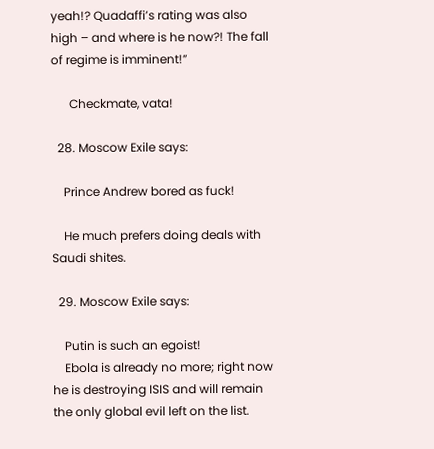yeah!? Quadaffi’s rating was also high – and where is he now?! The fall of regime is imminent!”

      Checkmate, vata!

  28. Moscow Exile says:

    Prince Andrew bored as fuck!

    He much prefers doing deals with Saudi shites.

  29. Moscow Exile says:

    Putin is such an egoist!
    Ebola is already no more; right now he is destroying ISIS and will remain the only global evil left on the list.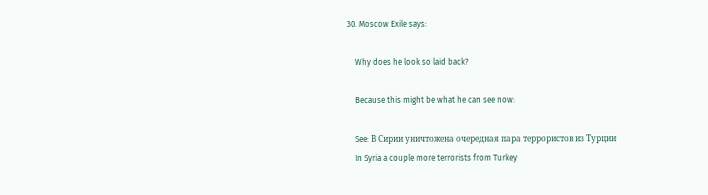30. Moscow Exile says:

    Why does he look so laid back?

    Because this might be what he can see now:

    See: В Сирии уничтожена очередная пара террористов из Турции
    In Syria a couple more terrorists from Turkey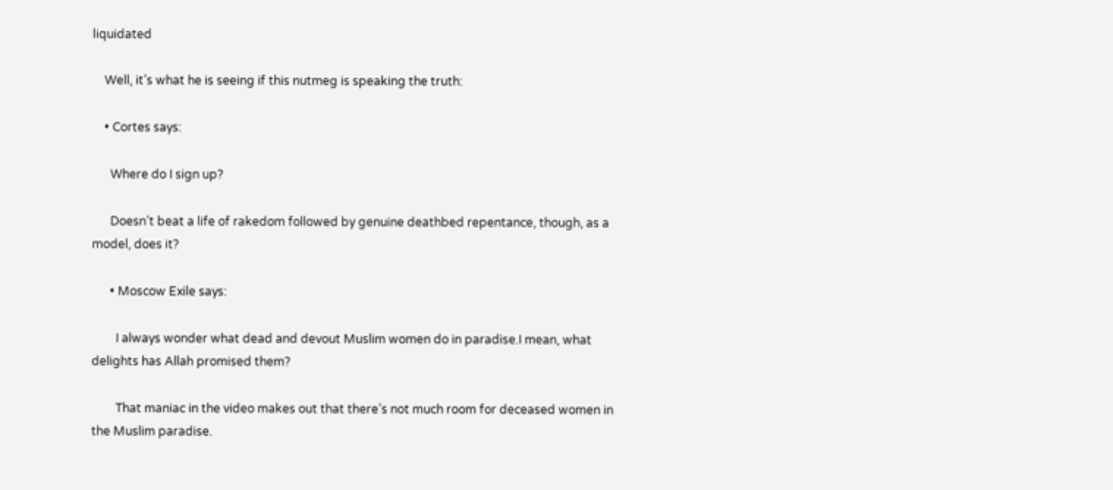liquidated

    Well, it’s what he is seeing if this nutmeg is speaking the truth:

    • Cortes says:

      Where do I sign up?

      Doesn’t beat a life of rakedom followed by genuine deathbed repentance, though, as a model, does it?

      • Moscow Exile says:

        I always wonder what dead and devout Muslim women do in paradise.I mean, what delights has Allah promised them?

        That maniac in the video makes out that there’s not much room for deceased women in the Muslim paradise.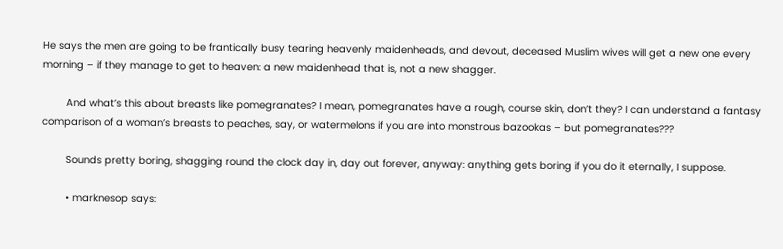He says the men are going to be frantically busy tearing heavenly maidenheads, and devout, deceased Muslim wives will get a new one every morning – if they manage to get to heaven: a new maidenhead that is, not a new shagger.

        And what’s this about breasts like pomegranates? I mean, pomegranates have a rough, course skin, don’t they? I can understand a fantasy comparison of a woman’s breasts to peaches, say, or watermelons if you are into monstrous bazookas – but pomegranates???

        Sounds pretty boring, shagging round the clock day in, day out forever, anyway: anything gets boring if you do it eternally, I suppose.

        • marknesop says: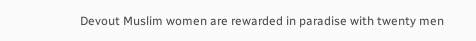Devout Muslim women are rewarded in paradise with twenty men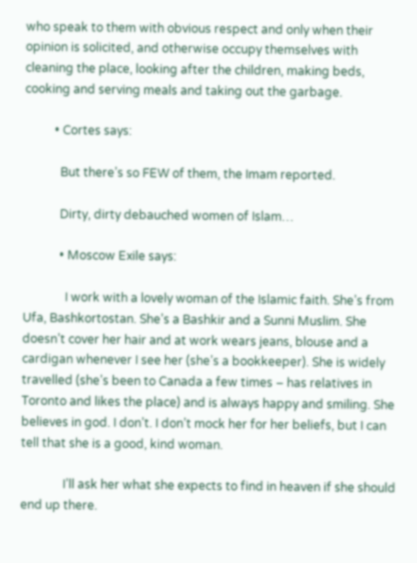who speak to them with obvious respect and only when their opinion is solicited, and otherwise occupy themselves with cleaning the place, looking after the children, making beds, cooking and serving meals and taking out the garbage.

          • Cortes says:

            But there’s so FEW of them, the Imam reported.

            Dirty, dirty debauched women of Islam…

            • Moscow Exile says:

              I work with a lovely woman of the Islamic faith. She’s from Ufa, Bashkortostan. She’s a Bashkir and a Sunni Muslim. She doesn’t cover her hair and at work wears jeans, blouse and a cardigan whenever I see her (she’s a bookkeeper). She is widely travelled (she’s been to Canada a few times – has relatives in Toronto and likes the place) and is always happy and smiling. She believes in god. I don’t. I don’t mock her for her beliefs, but I can tell that she is a good, kind woman.

              I’ll ask her what she expects to find in heaven if she should end up there.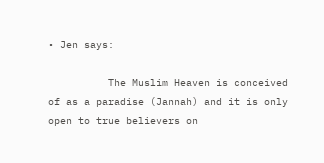• Jen says:

          The Muslim Heaven is conceived of as a paradise (Jannah) and it is only open to true believers on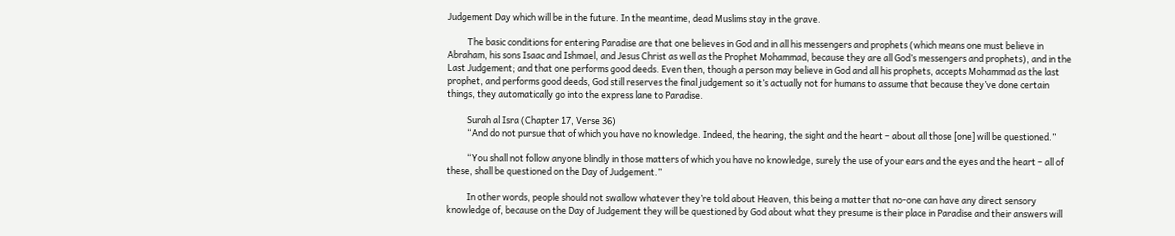Judgement Day which will be in the future. In the meantime, dead Muslims stay in the grave.

          The basic conditions for entering Paradise are that one believes in God and in all his messengers and prophets (which means one must believe in Abraham, his sons Isaac and Ishmael, and Jesus Christ as well as the Prophet Mohammad, because they are all God’s messengers and prophets), and in the Last Judgement; and that one performs good deeds. Even then, though a person may believe in God and all his prophets, accepts Mohammad as the last prophet, and performs good deeds, God still reserves the final judgement so it’s actually not for humans to assume that because they’ve done certain things, they automatically go into the express lane to Paradise.

          Surah al Isra (Chapter 17, Verse 36)
          “And do not pursue that of which you have no knowledge. Indeed, the hearing, the sight and the heart – about all those [one] will be questioned.”

          “You shall not follow anyone blindly in those matters of which you have no knowledge, surely the use of your ears and the eyes and the heart – all of these, shall be questioned on the Day of Judgement.”

          In other words, people should not swallow whatever they’re told about Heaven, this being a matter that no-one can have any direct sensory knowledge of, because on the Day of Judgement they will be questioned by God about what they presume is their place in Paradise and their answers will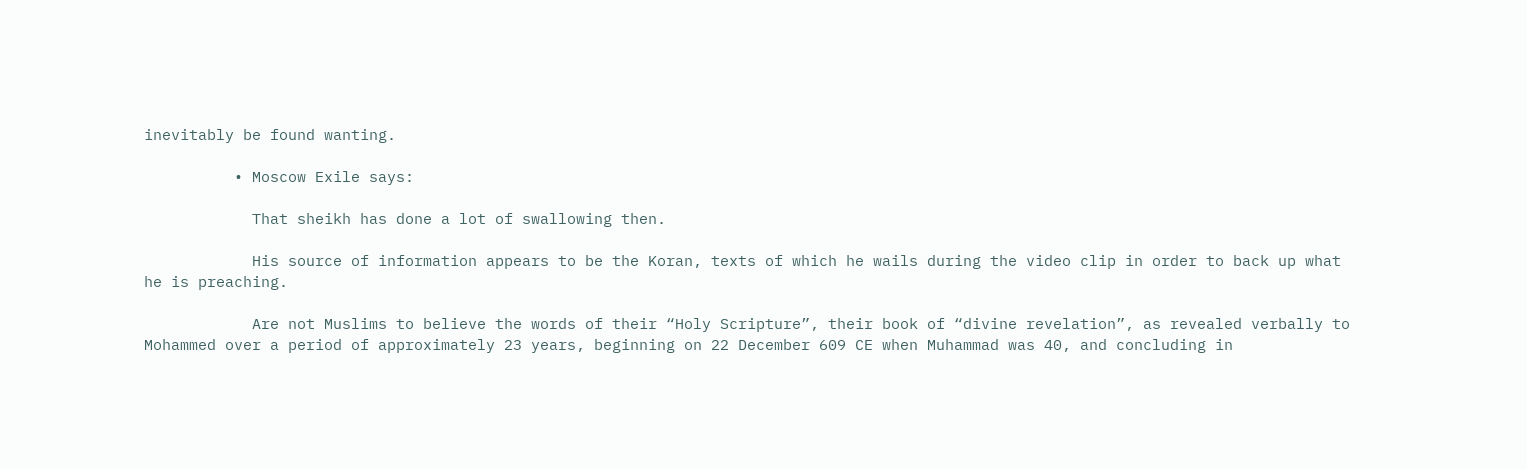inevitably be found wanting.

          • Moscow Exile says:

            That sheikh has done a lot of swallowing then.

            His source of information appears to be the Koran, texts of which he wails during the video clip in order to back up what he is preaching.

            Are not Muslims to believe the words of their “Holy Scripture”, their book of “divine revelation”, as revealed verbally to Mohammed over a period of approximately 23 years, beginning on 22 December 609 CE when Muhammad was 40, and concluding in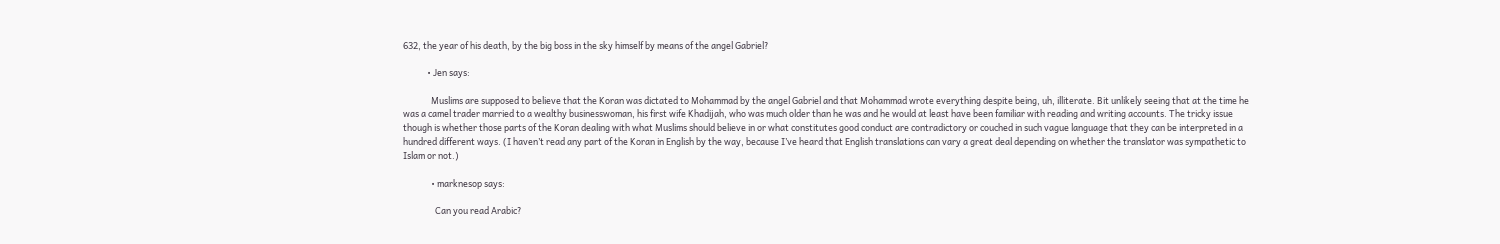632, the year of his death, by the big boss in the sky himself by means of the angel Gabriel?

            • Jen says:

              Muslims are supposed to believe that the Koran was dictated to Mohammad by the angel Gabriel and that Mohammad wrote everything despite being, uh, illiterate. Bit unlikely seeing that at the time he was a camel trader married to a wealthy businesswoman, his first wife Khadijah, who was much older than he was and he would at least have been familiar with reading and writing accounts. The tricky issue though is whether those parts of the Koran dealing with what Muslims should believe in or what constitutes good conduct are contradictory or couched in such vague language that they can be interpreted in a hundred different ways. (I haven’t read any part of the Koran in English by the way, because I’ve heard that English translations can vary a great deal depending on whether the translator was sympathetic to Islam or not.)

              • marknesop says:

                Can you read Arabic?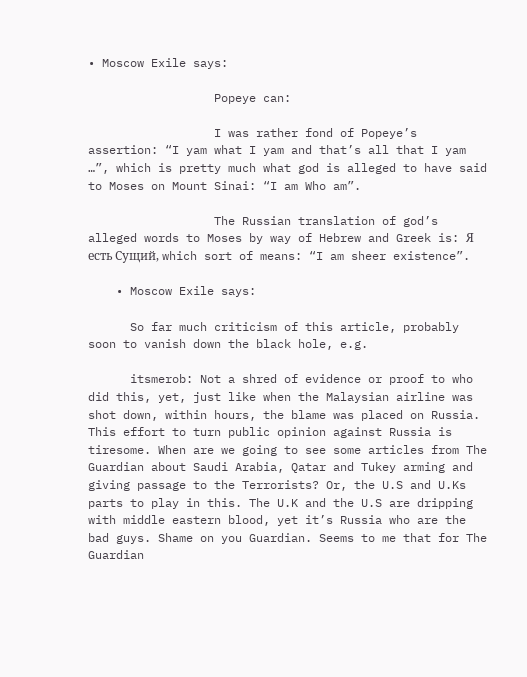• Moscow Exile says:

                  Popeye can:

                  I was rather fond of Popeye’s assertion: “I yam what I yam and that’s all that I yam …”, which is pretty much what god is alleged to have said to Moses on Mount Sinai: “I am Who am”.

                  The Russian translation of god’s alleged words to Moses by way of Hebrew and Greek is: Я есть Сущий, which sort of means: “I am sheer existence”.

    • Moscow Exile says:

      So far much criticism of this article, probably soon to vanish down the black hole, e.g.

      itsmerob: Not a shred of evidence or proof to who did this, yet, just like when the Malaysian airline was shot down, within hours, the blame was placed on Russia. This effort to turn public opinion against Russia is tiresome. When are we going to see some articles from The Guardian about Saudi Arabia, Qatar and Tukey arming and giving passage to the Terrorists? Or, the U.S and U.Ks parts to play in this. The U.K and the U.S are dripping with middle eastern blood, yet it’s Russia who are the bad guys. Shame on you Guardian. Seems to me that for The Guardian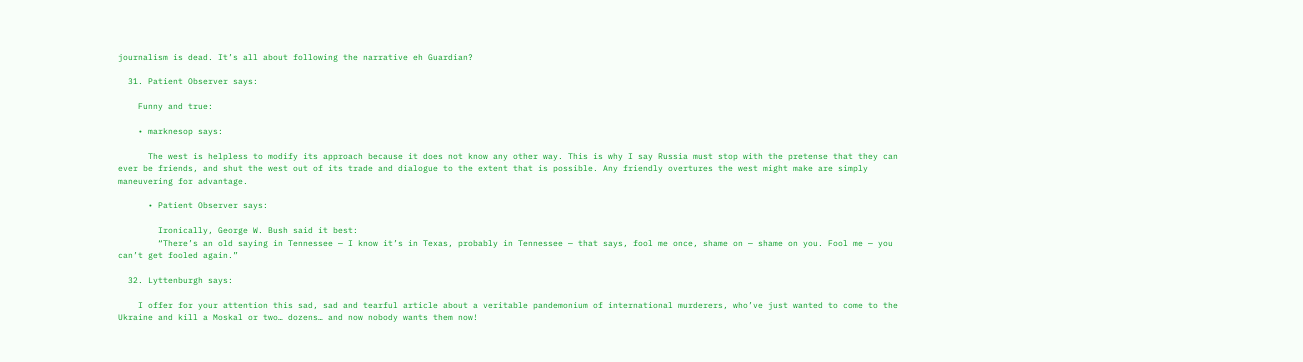journalism is dead. It’s all about following the narrative eh Guardian?

  31. Patient Observer says:

    Funny and true:

    • marknesop says:

      The west is helpless to modify its approach because it does not know any other way. This is why I say Russia must stop with the pretense that they can ever be friends, and shut the west out of its trade and dialogue to the extent that is possible. Any friendly overtures the west might make are simply maneuvering for advantage.

      • Patient Observer says:

        Ironically, George W. Bush said it best:
        “There’s an old saying in Tennessee — I know it’s in Texas, probably in Tennessee — that says, fool me once, shame on — shame on you. Fool me — you can’t get fooled again.”

  32. Lyttenburgh says:

    I offer for your attention this sad, sad and tearful article about a veritable pandemonium of international murderers, who’ve just wanted to come to the Ukraine and kill a Moskal or two… dozens… and now nobody wants them now!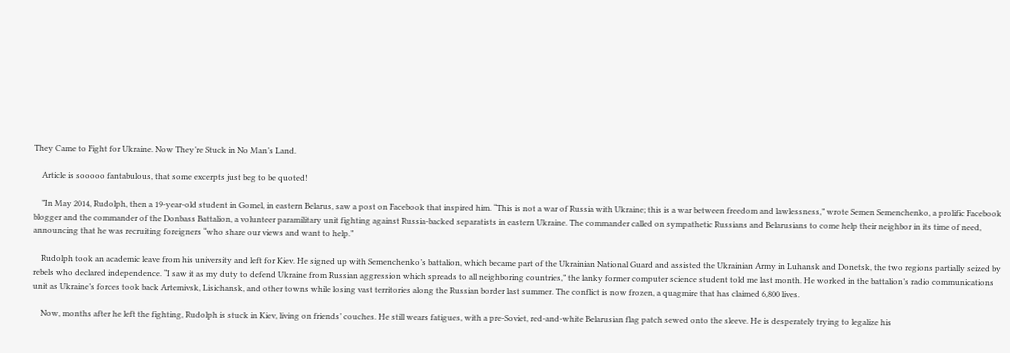They Came to Fight for Ukraine. Now They’re Stuck in No Man’s Land.

    Article is sooooo fantabulous, that some excerpts just beg to be quoted!

    ”In May 2014, Rudolph, then a 19-year-old student in Gomel, in eastern Belarus, saw a post on Facebook that inspired him. “This is not a war of Russia with Ukraine; this is a war between freedom and lawlessness,” wrote Semen Semenchenko, a prolific Facebook blogger and the commander of the Donbass Battalion, a volunteer paramilitary unit fighting against Russia-backed separatists in eastern Ukraine. The commander called on sympathetic Russians and Belarusians to come help their neighbor in its time of need, announcing that he was recruiting foreigners “who share our views and want to help.”

    Rudolph took an academic leave from his university and left for Kiev. He signed up with Semenchenko’s battalion, which became part of the Ukrainian National Guard and assisted the Ukrainian Army in Luhansk and Donetsk, the two regions partially seized by rebels who declared independence. “I saw it as my duty to defend Ukraine from Russian aggression which spreads to all neighboring countries,” the lanky former computer science student told me last month. He worked in the battalion’s radio communications unit as Ukraine’s forces took back Artemivsk, Lisichansk, and other towns while losing vast territories along the Russian border last summer. The conflict is now frozen, a quagmire that has claimed 6,800 lives.

    Now, months after he left the fighting, Rudolph is stuck in Kiev, living on friends’ couches. He still wears fatigues, with a pre-Soviet, red-and-white Belarusian flag patch sewed onto the sleeve. He is desperately trying to legalize his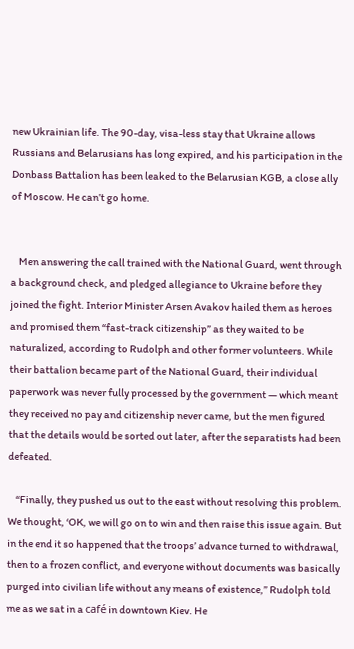new Ukrainian life. The 90-day, visa-less stay that Ukraine allows Russians and Belarusians has long expired, and his participation in the Donbass Battalion has been leaked to the Belarusian KGB, a close ally of Moscow. He can’t go home.


    Men answering the call trained with the National Guard, went through a background check, and pledged allegiance to Ukraine before they joined the fight. Interior Minister Arsen Avakov hailed them as heroes and promised them “fast-track citizenship” as they waited to be naturalized, according to Rudolph and other former volunteers. While their battalion became part of the National Guard, their individual paperwork was never fully processed by the government — which meant they received no pay and citizenship never came, but the men figured that the details would be sorted out later, after the separatists had been defeated.

    “Finally, they pushed us out to the east without resolving this problem. We thought, ‘OK, we will go on to win and then raise this issue again. But in the end it so happened that the troops’ advance turned to withdrawal, then to a frozen conflict, and everyone without documents was basically purged into civilian life without any means of existence,” Rudolph told me as we sat in a café in downtown Kiev. He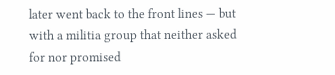later went back to the front lines — but with a militia group that neither asked for nor promised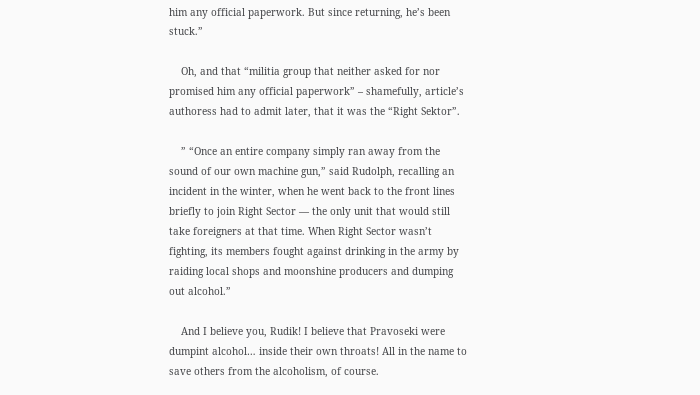him any official paperwork. But since returning, he’s been stuck.”

    Oh, and that “militia group that neither asked for nor promised him any official paperwork” – shamefully, article’s authoress had to admit later, that it was the “Right Sektor”.

    ” “Once an entire company simply ran away from the sound of our own machine gun,” said Rudolph, recalling an incident in the winter, when he went back to the front lines briefly to join Right Sector — the only unit that would still take foreigners at that time. When Right Sector wasn’t fighting, its members fought against drinking in the army by raiding local shops and moonshine producers and dumping out alcohol.”

    And I believe you, Rudik! I believe that Pravoseki were dumpint alcohol… inside their own throats! All in the name to save others from the alcoholism, of course.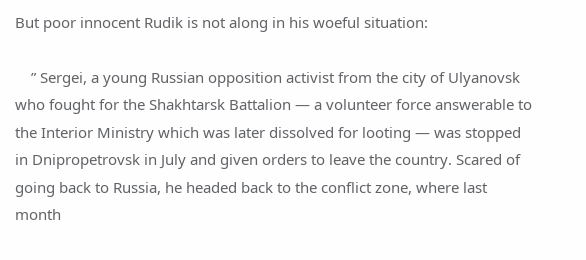But poor innocent Rudik is not along in his woeful situation:

    ” Sergei, a young Russian opposition activist from the city of Ulyanovsk who fought for the Shakhtarsk Battalion — a volunteer force answerable to the Interior Ministry which was later dissolved for looting — was stopped in Dnipropetrovsk in July and given orders to leave the country. Scared of going back to Russia, he headed back to the conflict zone, where last month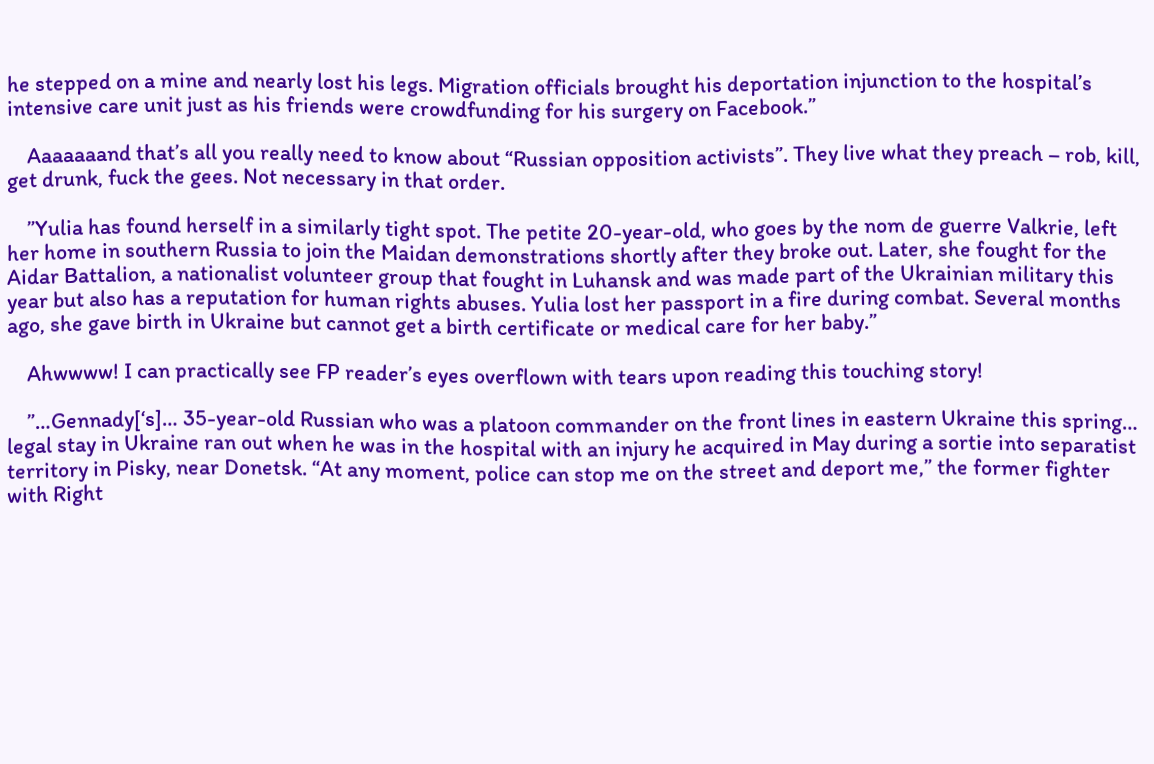he stepped on a mine and nearly lost his legs. Migration officials brought his deportation injunction to the hospital’s intensive care unit just as his friends were crowdfunding for his surgery on Facebook.”

    Aaaaaaand that’s all you really need to know about “Russian opposition activists”. They live what they preach – rob, kill, get drunk, fuck the gees. Not necessary in that order.

    ”Yulia has found herself in a similarly tight spot. The petite 20-year-old, who goes by the nom de guerre Valkrie, left her home in southern Russia to join the Maidan demonstrations shortly after they broke out. Later, she fought for the Aidar Battalion, a nationalist volunteer group that fought in Luhansk and was made part of the Ukrainian military this year but also has a reputation for human rights abuses. Yulia lost her passport in a fire during combat. Several months ago, she gave birth in Ukraine but cannot get a birth certificate or medical care for her baby.”

    Ahwwww! I can practically see FP reader’s eyes overflown with tears upon reading this touching story!

    ”…Gennady[‘s]… 35-year-old Russian who was a platoon commander on the front lines in eastern Ukraine this spring… legal stay in Ukraine ran out when he was in the hospital with an injury he acquired in May during a sortie into separatist territory in Pisky, near Donetsk. “At any moment, police can stop me on the street and deport me,” the former fighter with Right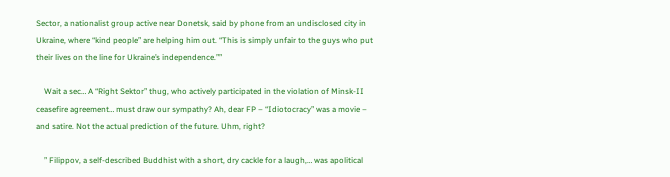Sector, a nationalist group active near Donetsk, said by phone from an undisclosed city in Ukraine, where “kind people” are helping him out. “This is simply unfair to the guys who put their lives on the line for Ukraine’s independence.””

    Wait a sec… A “Right Sektor” thug, who actively participated in the violation of Minsk-II ceasefire agreement… must draw our sympathy? Ah, dear FP – “Idiotocracy” was a movie – and satire. Not the actual prediction of the future. Uhm, right?

    ” Filippov, a self-described Buddhist with a short, dry cackle for a laugh,… was apolitical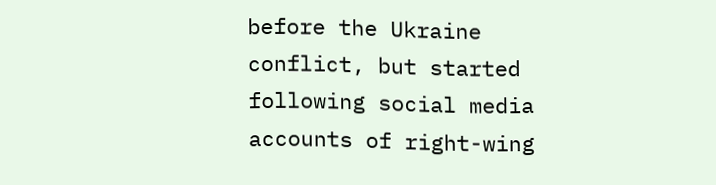before the Ukraine conflict, but started following social media accounts of right-wing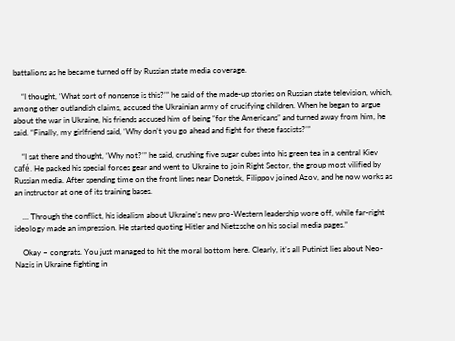battalions as he became turned off by Russian state media coverage.

    “I thought, ‘What sort of nonsense is this?’” he said of the made-up stories on Russian state television, which, among other outlandish claims, accused the Ukrainian army of crucifying children. When he began to argue about the war in Ukraine, his friends accused him of being “for the Americans” and turned away from him, he said. “Finally, my girlfriend said, ‘Why don’t you go ahead and fight for these fascists?’”

    “I sat there and thought, ‘Why not?’” he said, crushing five sugar cubes into his green tea in a central Kiev café. He packed his special forces gear and went to Ukraine to join Right Sector, the group most vilified by Russian media. After spending time on the front lines near Donetsk, Filippov joined Azov, and he now works as an instructor at one of its training bases.

    … Through the conflict, his idealism about Ukraine’s new pro-Western leadership wore off, while far-right ideology made an impression. He started quoting Hitler and Nietzsche on his social media pages.”

    Okay – congrats. You just managed to hit the moral bottom here. Clearly, it’s all Putinist lies about Neo-Nazis in Ukraine fighting in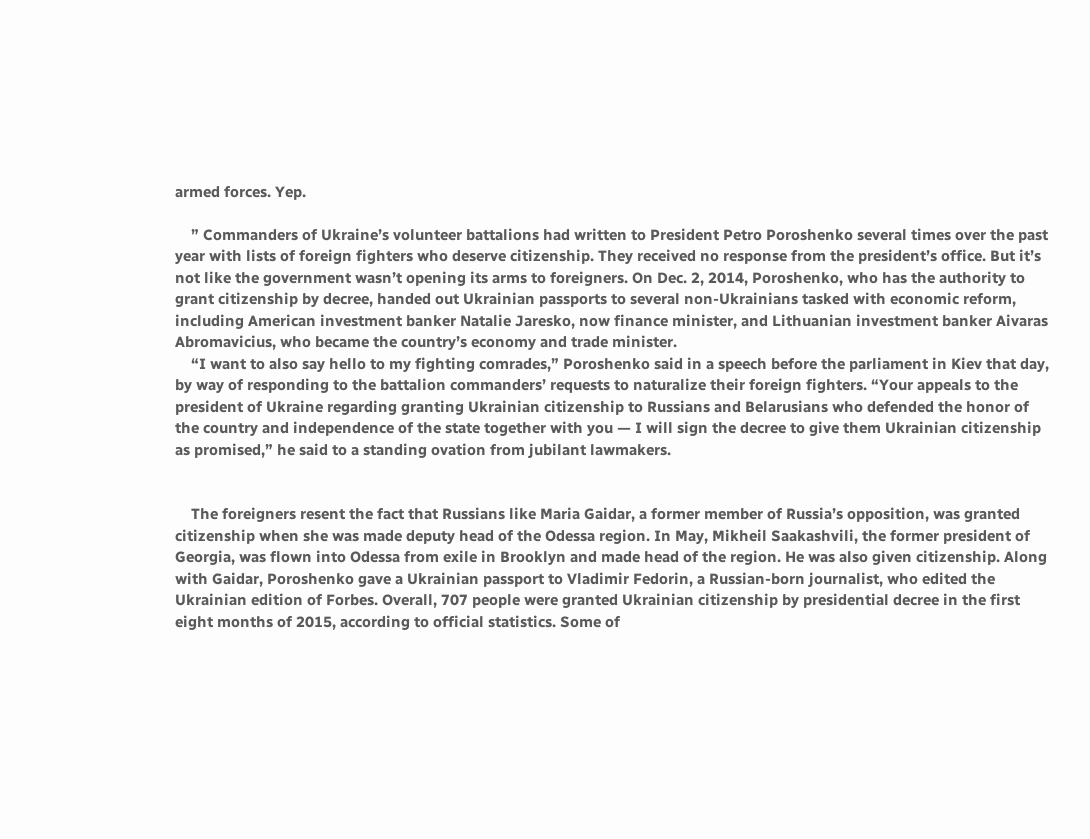armed forces. Yep.

    ” Commanders of Ukraine’s volunteer battalions had written to President Petro Poroshenko several times over the past year with lists of foreign fighters who deserve citizenship. They received no response from the president’s office. But it’s not like the government wasn’t opening its arms to foreigners. On Dec. 2, 2014, Poroshenko, who has the authority to grant citizenship by decree, handed out Ukrainian passports to several non-Ukrainians tasked with economic reform, including American investment banker Natalie Jaresko, now finance minister, and Lithuanian investment banker Aivaras Abromavicius, who became the country’s economy and trade minister.
    “I want to also say hello to my fighting comrades,” Poroshenko said in a speech before the parliament in Kiev that day, by way of responding to the battalion commanders’ requests to naturalize their foreign fighters. “Your appeals to the president of Ukraine regarding granting Ukrainian citizenship to Russians and Belarusians who defended the honor of the country and independence of the state together with you — I will sign the decree to give them Ukrainian citizenship as promised,” he said to a standing ovation from jubilant lawmakers.


    The foreigners resent the fact that Russians like Maria Gaidar, a former member of Russia’s opposition, was granted citizenship when she was made deputy head of the Odessa region. In May, Mikheil Saakashvili, the former president of Georgia, was flown into Odessa from exile in Brooklyn and made head of the region. He was also given citizenship. Along with Gaidar, Poroshenko gave a Ukrainian passport to Vladimir Fedorin, a Russian-born journalist, who edited the Ukrainian edition of Forbes. Overall, 707 people were granted Ukrainian citizenship by presidential decree in the first eight months of 2015, according to official statistics. Some of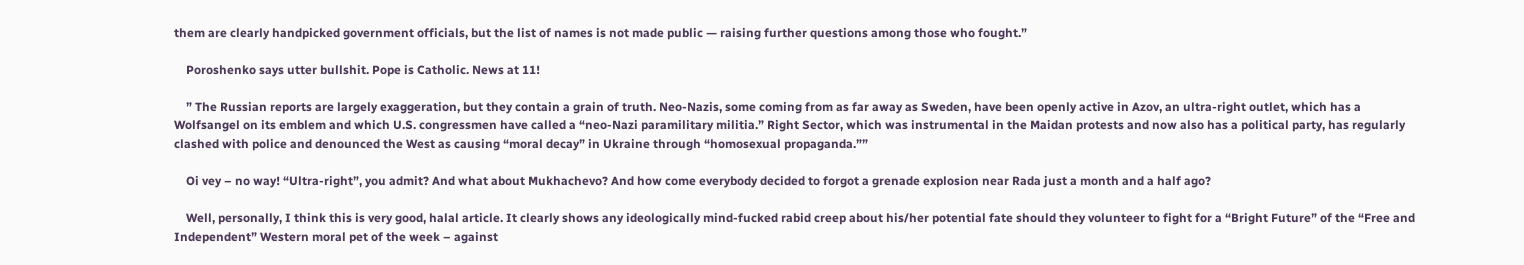them are clearly handpicked government officials, but the list of names is not made public — raising further questions among those who fought.”

    Poroshenko says utter bullshit. Pope is Catholic. News at 11!

    ” The Russian reports are largely exaggeration, but they contain a grain of truth. Neo-Nazis, some coming from as far away as Sweden, have been openly active in Azov, an ultra-right outlet, which has a Wolfsangel on its emblem and which U.S. congressmen have called a “neo-Nazi paramilitary militia.” Right Sector, which was instrumental in the Maidan protests and now also has a political party, has regularly clashed with police and denounced the West as causing “moral decay” in Ukraine through “homosexual propaganda.””

    Oi vey – no way! “Ultra-right”, you admit? And what about Mukhachevo? And how come everybody decided to forgot a grenade explosion near Rada just a month and a half ago?

    Well, personally, I think this is very good, halal article. It clearly shows any ideologically mind-fucked rabid creep about his/her potential fate should they volunteer to fight for a “Bright Future” of the “Free and Independent” Western moral pet of the week – against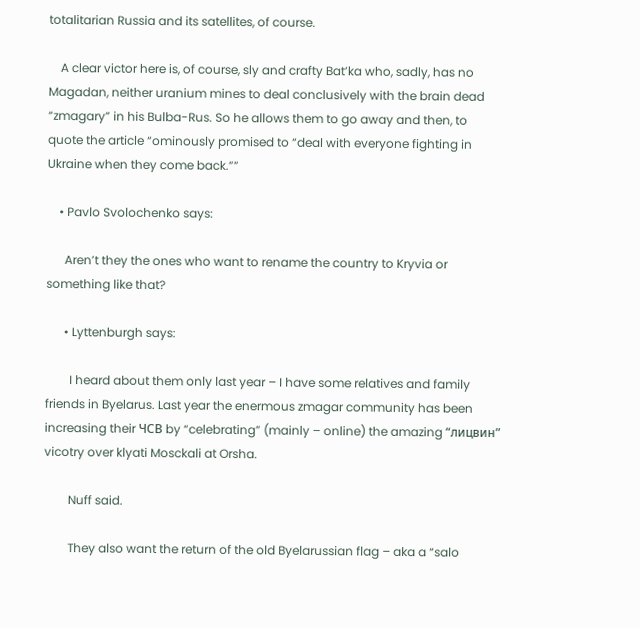totalitarian Russia and its satellites, of course.

    A clear victor here is, of course, sly and crafty Bat’ka who, sadly, has no Magadan, neither uranium mines to deal conclusively with the brain dead “zmagary” in his Bulba-Rus. So he allows them to go away and then, to quote the article “ominously promised to “deal with everyone fighting in Ukraine when they come back.””

    • Pavlo Svolochenko says:

      Aren’t they the ones who want to rename the country to Kryvia or something like that?

      • Lyttenburgh says:

        I heard about them only last year – I have some relatives and family friends in Byelarus. Last year the enermous zmagar community has been increasing their ЧСВ by “celebrating” (mainly – online) the amazing “лицвин” vicotry over klyati Mosckali at Orsha.

        Nuff said.

        They also want the return of the old Byelarussian flag – aka a “salo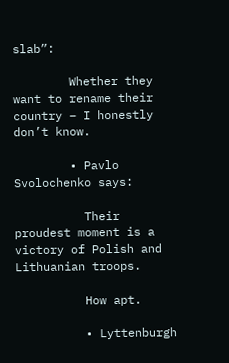slab”:

        Whether they want to rename their country – I honestly don’t know.

        • Pavlo Svolochenko says:

          Their proudest moment is a victory of Polish and Lithuanian troops.

          How apt.

          • Lyttenburgh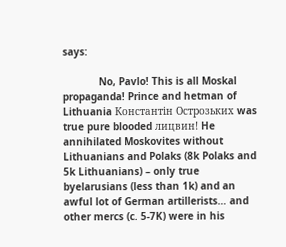says:

            No, Pavlo! This is all Moskal propaganda! Prince and hetman of Lithuania Константiн Острозьких was true pure blooded лицвин! He annihilated Moskovites without Lithuanians and Polaks (8k Polaks and 5k Lithuanians) – only true byelarusians (less than 1k) and an awful lot of German artillerists… and other mercs (c. 5-7K) were in his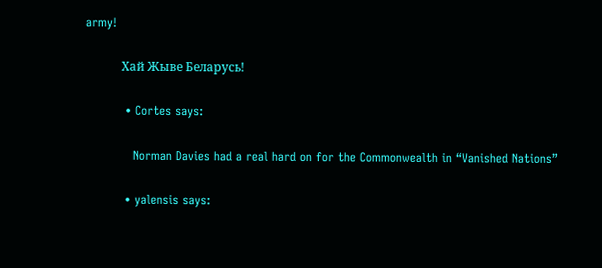army!

            Хай Жыве Беларусь!

          • Cortes says:

            Norman Davies had a real hard on for the Commonwealth in “Vanished Nations”

          • yalensis says: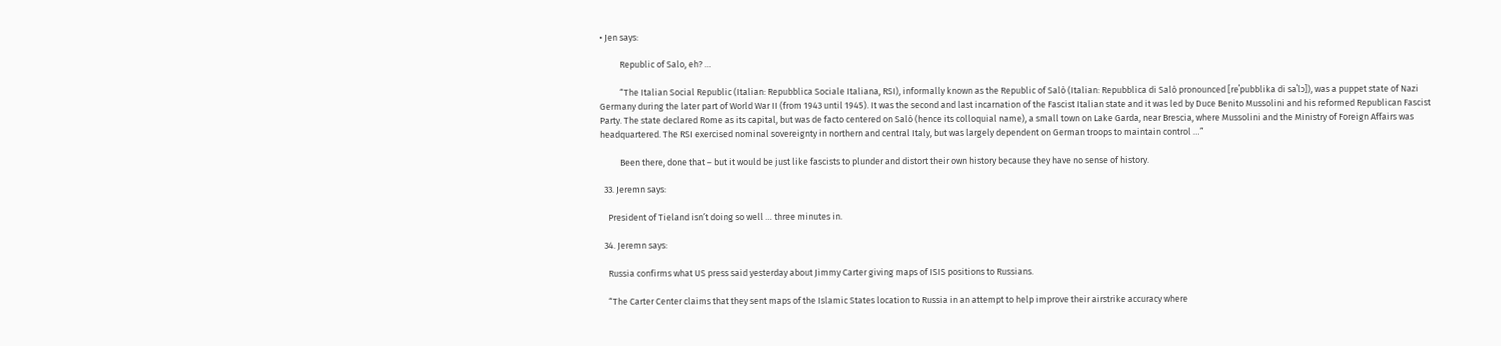• Jen says:

          Republic of Salo, eh? …

          “The Italian Social Republic (Italian: Repubblica Sociale Italiana, RSI), informally known as the Republic of Salò (Italian: Repubblica di Salò pronounced [reˈpubblika di saˈlɔ]), was a puppet state of Nazi Germany during the later part of World War II (from 1943 until 1945). It was the second and last incarnation of the Fascist Italian state and it was led by Duce Benito Mussolini and his reformed Republican Fascist Party. The state declared Rome as its capital, but was de facto centered on Salò (hence its colloquial name), a small town on Lake Garda, near Brescia, where Mussolini and the Ministry of Foreign Affairs was headquartered. The RSI exercised nominal sovereignty in northern and central Italy, but was largely dependent on German troops to maintain control …”

          Been there, done that – but it would be just like fascists to plunder and distort their own history because they have no sense of history.

  33. Jeremn says:

    President of Tieland isn’t doing so well … three minutes in.

  34. Jeremn says:

    Russia confirms what US press said yesterday about Jimmy Carter giving maps of ISIS positions to Russians.

    “The Carter Center claims that they sent maps of the Islamic States location to Russia in an attempt to help improve their airstrike accuracy where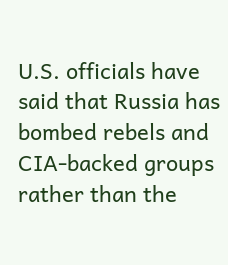U.S. officials have said that Russia has bombed rebels and CIA-backed groups rather than the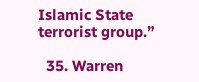Islamic State terrorist group.”

  35. Warren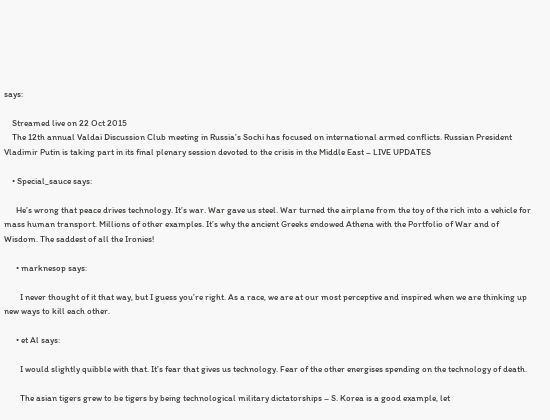says:

    Streamed live on 22 Oct 2015
    The 12th annual Valdai Discussion Club meeting in Russia’s Sochi has focused on international armed conflicts. Russian President Vladimir Putin is taking part in its final plenary session devoted to the crisis in the Middle East – LIVE UPDATES

    • Special_sauce says:

      He’s wrong that peace drives technology. It’s war. War gave us steel. War turned the airplane from the toy of the rich into a vehicle for mass human transport. Millions of other examples. It’s why the ancient Greeks endowed Athena with the Portfolio of War and of Wisdom. The saddest of all the Ironies!

      • marknesop says:

        I never thought of it that way, but I guess you’re right. As a race, we are at our most perceptive and inspired when we are thinking up new ways to kill each other.

      • et Al says:

        I would slightly quibble with that. It’s fear that gives us technology. Fear of the other energises spending on the technology of death.

        The asian tigers grew to be tigers by being technological military dictatorships – S. Korea is a good example, let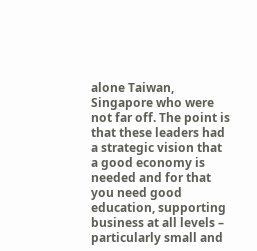alone Taiwan, Singapore who were not far off. The point is that these leaders had a strategic vision that a good economy is needed and for that you need good education, supporting business at all levels – particularly small and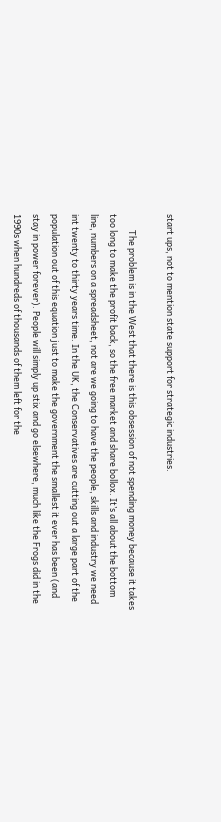start ups, not to mention state support for strategic industries.

        The problem is in the West that there is this obsession of not spending money because it takes too long to make the profit back, so the free market and share bollox. It’s all about the bottom line, numbers on a spreadsheet, not are we going to have the people, skills and industry we need int twenty to thirty years time. In the UK, the Conservatives are cutting out a large part of the population out of this equation just to make the government the smallest it ever has been (and stay in power forever). People will simply up stix and go elsewhere, much like the Frogs did in the 1990s when hundreds of thousands of them left for the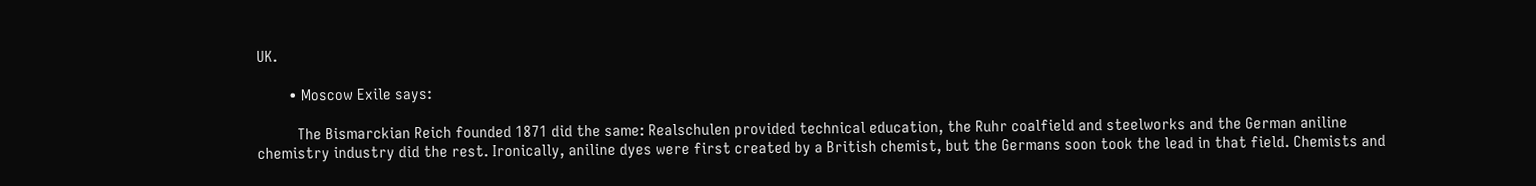UK.

        • Moscow Exile says:

          The Bismarckian Reich founded 1871 did the same: Realschulen provided technical education, the Ruhr coalfield and steelworks and the German aniline chemistry industry did the rest. Ironically, aniline dyes were first created by a British chemist, but the Germans soon took the lead in that field. Chemists and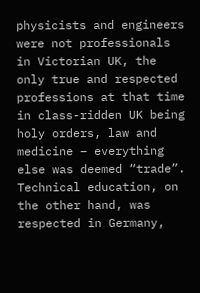physicists and engineers were not professionals in Victorian UK, the only true and respected professions at that time in class-ridden UK being holy orders, law and medicine – everything else was deemed “trade”. Technical education, on the other hand, was respected in Germany,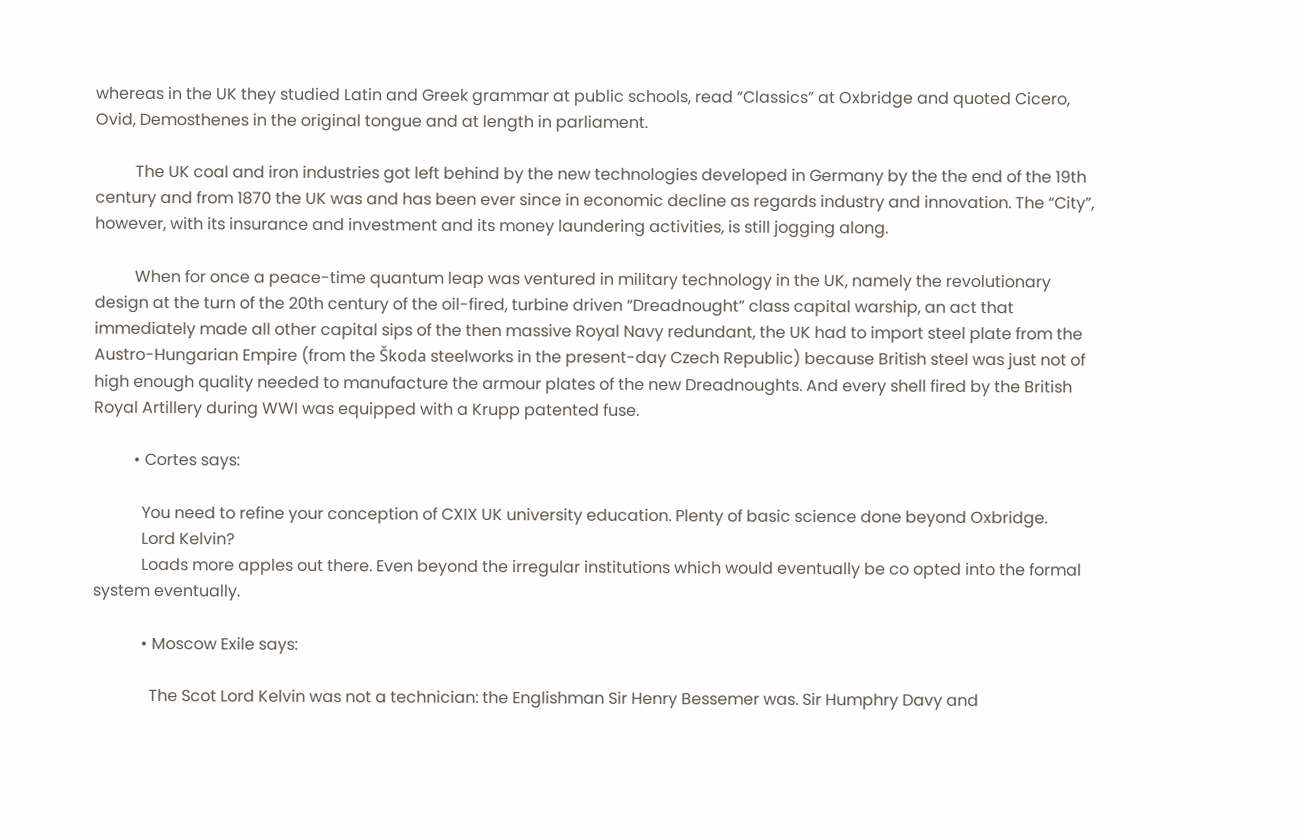whereas in the UK they studied Latin and Greek grammar at public schools, read “Classics” at Oxbridge and quoted Cicero, Ovid, Demosthenes in the original tongue and at length in parliament.

          The UK coal and iron industries got left behind by the new technologies developed in Germany by the the end of the 19th century and from 1870 the UK was and has been ever since in economic decline as regards industry and innovation. The “City”, however, with its insurance and investment and its money laundering activities, is still jogging along.

          When for once a peace-time quantum leap was ventured in military technology in the UK, namely the revolutionary design at the turn of the 20th century of the oil-fired, turbine driven “Dreadnought” class capital warship, an act that immediately made all other capital sips of the then massive Royal Navy redundant, the UK had to import steel plate from the Austro-Hungarian Empire (from the Škoda steelworks in the present-day Czech Republic) because British steel was just not of high enough quality needed to manufacture the armour plates of the new Dreadnoughts. And every shell fired by the British Royal Artillery during WWI was equipped with a Krupp patented fuse.

          • Cortes says:

            You need to refine your conception of CXIX UK university education. Plenty of basic science done beyond Oxbridge.
            Lord Kelvin?
            Loads more apples out there. Even beyond the irregular institutions which would eventually be co opted into the formal system eventually.

            • Moscow Exile says:

              The Scot Lord Kelvin was not a technician: the Englishman Sir Henry Bessemer was. Sir Humphry Davy and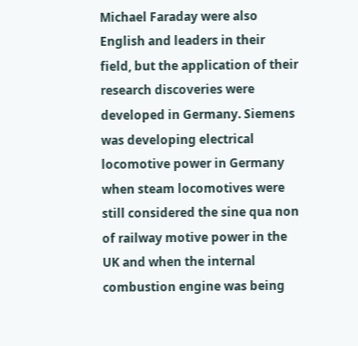Michael Faraday were also English and leaders in their field, but the application of their research discoveries were developed in Germany. Siemens was developing electrical locomotive power in Germany when steam locomotives were still considered the sine qua non of railway motive power in the UK and when the internal combustion engine was being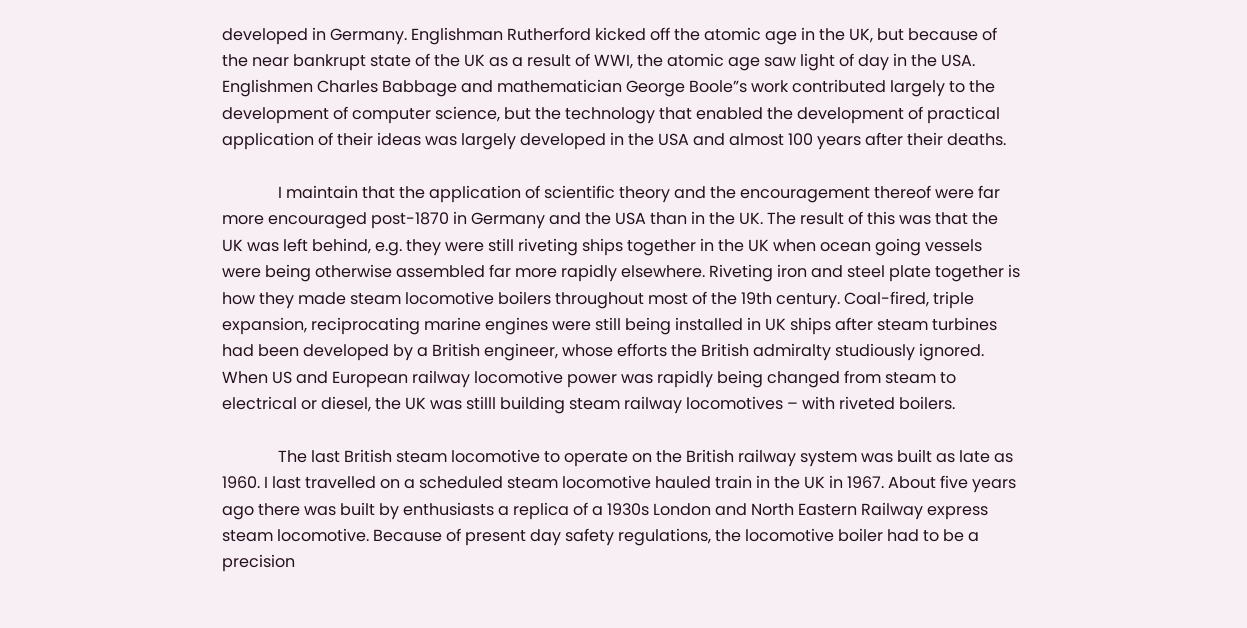developed in Germany. Englishman Rutherford kicked off the atomic age in the UK, but because of the near bankrupt state of the UK as a result of WWI, the atomic age saw light of day in the USA. Englishmen Charles Babbage and mathematician George Boole”s work contributed largely to the development of computer science, but the technology that enabled the development of practical application of their ideas was largely developed in the USA and almost 100 years after their deaths.

              I maintain that the application of scientific theory and the encouragement thereof were far more encouraged post-1870 in Germany and the USA than in the UK. The result of this was that the UK was left behind, e.g. they were still riveting ships together in the UK when ocean going vessels were being otherwise assembled far more rapidly elsewhere. Riveting iron and steel plate together is how they made steam locomotive boilers throughout most of the 19th century. Coal-fired, triple expansion, reciprocating marine engines were still being installed in UK ships after steam turbines had been developed by a British engineer, whose efforts the British admiralty studiously ignored. When US and European railway locomotive power was rapidly being changed from steam to electrical or diesel, the UK was stilll building steam railway locomotives – with riveted boilers.

              The last British steam locomotive to operate on the British railway system was built as late as 1960. I last travelled on a scheduled steam locomotive hauled train in the UK in 1967. About five years ago there was built by enthusiasts a replica of a 1930s London and North Eastern Railway express steam locomotive. Because of present day safety regulations, the locomotive boiler had to be a precision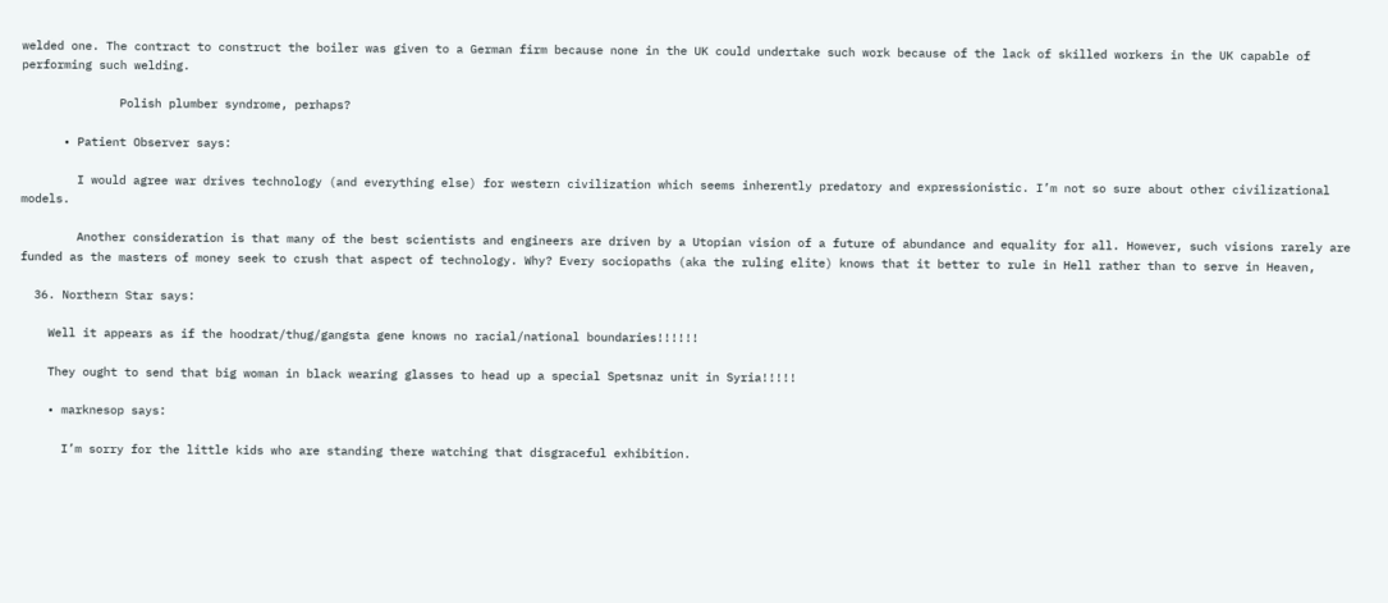welded one. The contract to construct the boiler was given to a German firm because none in the UK could undertake such work because of the lack of skilled workers in the UK capable of performing such welding.

              Polish plumber syndrome, perhaps?

      • Patient Observer says:

        I would agree war drives technology (and everything else) for western civilization which seems inherently predatory and expressionistic. I’m not so sure about other civilizational models.

        Another consideration is that many of the best scientists and engineers are driven by a Utopian vision of a future of abundance and equality for all. However, such visions rarely are funded as the masters of money seek to crush that aspect of technology. Why? Every sociopaths (aka the ruling elite) knows that it better to rule in Hell rather than to serve in Heaven,

  36. Northern Star says:

    Well it appears as if the hoodrat/thug/gangsta gene knows no racial/national boundaries!!!!!!

    They ought to send that big woman in black wearing glasses to head up a special Spetsnaz unit in Syria!!!!!

    • marknesop says:

      I’m sorry for the little kids who are standing there watching that disgraceful exhibition.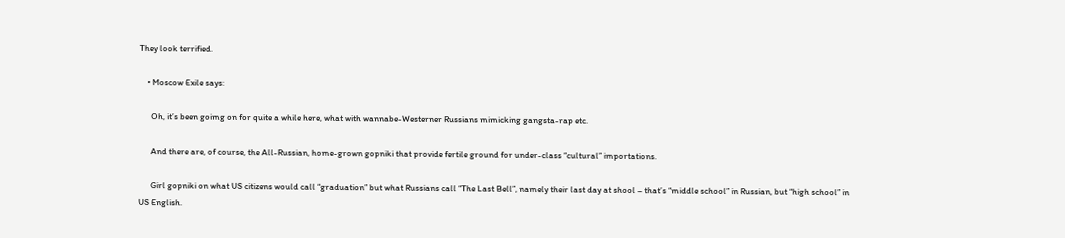They look terrified.

    • Moscow Exile says:

      Oh, it’s been goimg on for quite a while here, what with wannabe-Westerner Russians mimicking gangsta-rap etc.

      And there are, of course, the All-Russian, home-grown gopniki that provide fertile ground for under-class “cultural” importations.

      Girl gopniki on what US citizens would call “graduation” but what Russians call “The Last Bell”, namely their last day at shool – that’s “middle school” in Russian, but “high school” in US English.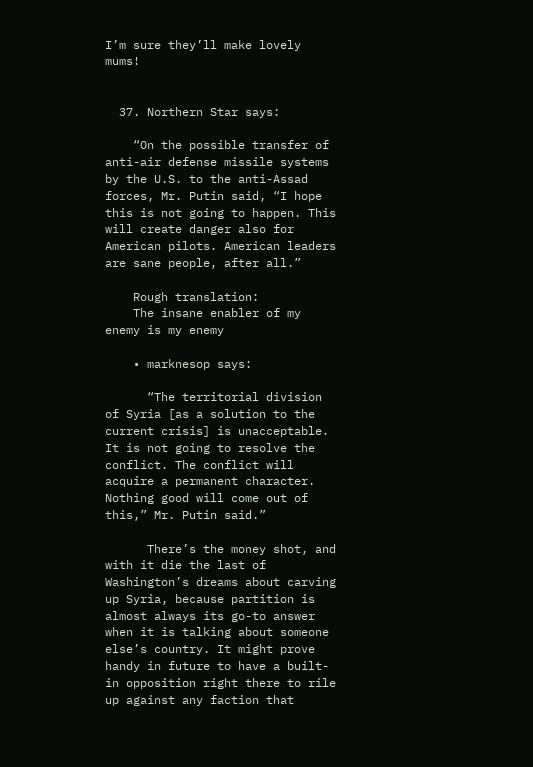I’m sure they’ll make lovely mums!


  37. Northern Star says:

    “On the possible transfer of anti-air defense missile systems by the U.S. to the anti-Assad forces, Mr. Putin said, “I hope this is not going to happen. This will create danger also for American pilots. American leaders are sane people, after all.”

    Rough translation:
    The insane enabler of my enemy is my enemy

    • marknesop says:

      “The territorial division of Syria [as a solution to the current crisis] is unacceptable. It is not going to resolve the conflict. The conflict will acquire a permanent character. Nothing good will come out of this,” Mr. Putin said.”

      There’s the money shot, and with it die the last of Washington’s dreams about carving up Syria, because partition is almost always its go-to answer when it is talking about someone else’s country. It might prove handy in future to have a built-in opposition right there to rile up against any faction that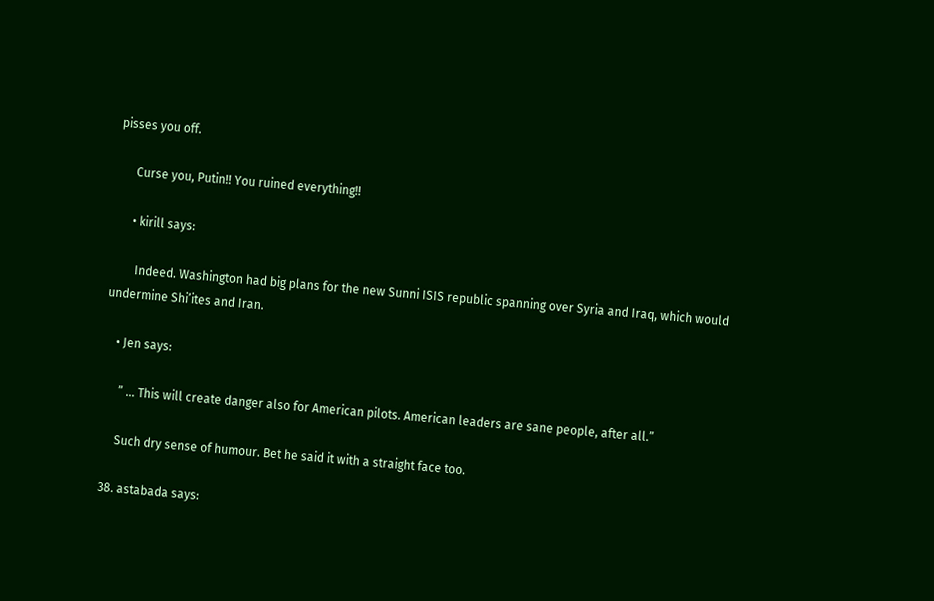pisses you off.

      Curse you, Putin!! You ruined everything!!

      • kirill says:

        Indeed. Washington had big plans for the new Sunni ISIS republic spanning over Syria and Iraq, which would undermine Shi’ites and Iran.

    • Jen says:

      ” … This will create danger also for American pilots. American leaders are sane people, after all.”

      Such dry sense of humour. Bet he said it with a straight face too.

  38. astabada says: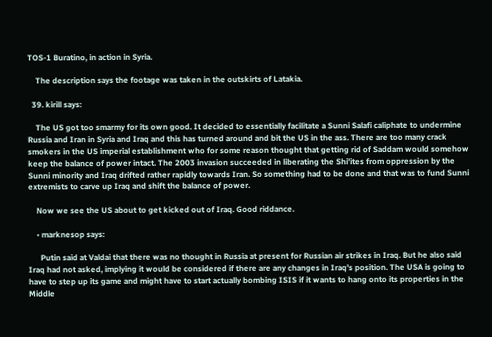TOS-1 Buratino, in action in Syria.

    The description says the footage was taken in the outskirts of Latakia.

  39. kirill says:

    The US got too smarmy for its own good. It decided to essentially facilitate a Sunni Salafi caliphate to undermine Russia and Iran in Syria and Iraq and this has turned around and bit the US in the ass. There are too many crack smokers in the US imperial establishment who for some reason thought that getting rid of Saddam would somehow keep the balance of power intact. The 2003 invasion succeeded in liberating the Shi’ites from oppression by the Sunni minority and Iraq drifted rather rapidly towards Iran. So something had to be done and that was to fund Sunni extremists to carve up Iraq and shift the balance of power.

    Now we see the US about to get kicked out of Iraq. Good riddance.

    • marknesop says:

      Putin said at Valdai that there was no thought in Russia at present for Russian air strikes in Iraq. But he also said Iraq had not asked, implying it would be considered if there are any changes in Iraq’s position. The USA is going to have to step up its game and might have to start actually bombing ISIS if it wants to hang onto its properties in the Middle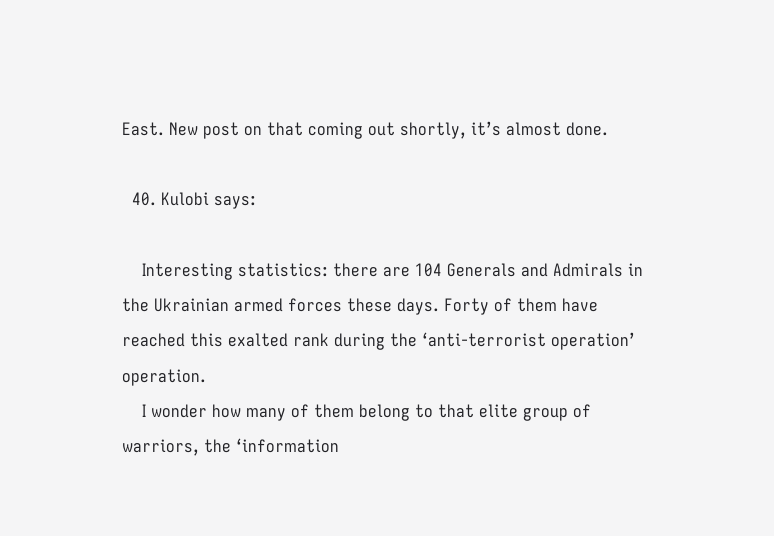East. New post on that coming out shortly, it’s almost done.

  40. Kulobi says:

    Interesting statistics: there are 104 Generals and Admirals in the Ukrainian armed forces these days. Forty of them have reached this exalted rank during the ‘anti-terrorist operation’ operation.
    I wonder how many of them belong to that elite group of warriors, the ‘information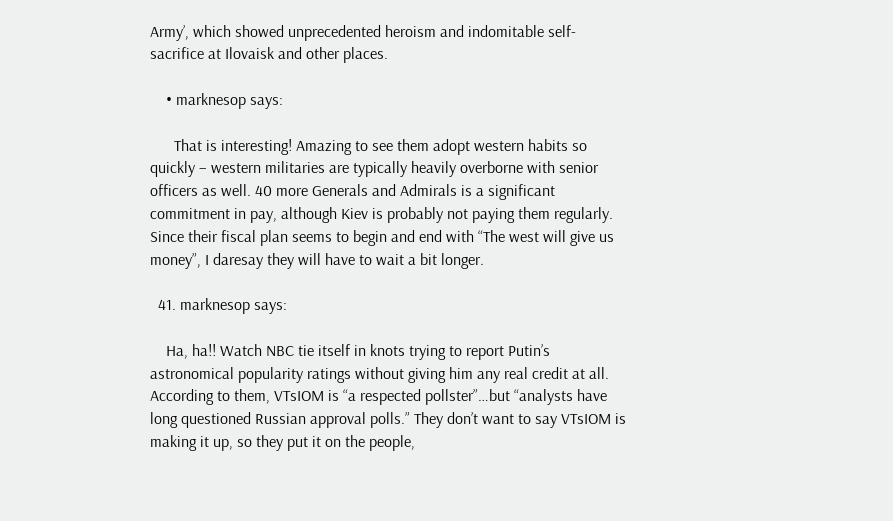Army’, which showed unprecedented heroism and indomitable self-sacrifice at Ilovaisk and other places.

    • marknesop says:

      That is interesting! Amazing to see them adopt western habits so quickly – western militaries are typically heavily overborne with senior officers as well. 40 more Generals and Admirals is a significant commitment in pay, although Kiev is probably not paying them regularly. Since their fiscal plan seems to begin and end with “The west will give us money”, I daresay they will have to wait a bit longer.

  41. marknesop says:

    Ha, ha!! Watch NBC tie itself in knots trying to report Putin’s astronomical popularity ratings without giving him any real credit at all. According to them, VTsIOM is “a respected pollster”…but “analysts have long questioned Russian approval polls.” They don’t want to say VTsIOM is making it up, so they put it on the people,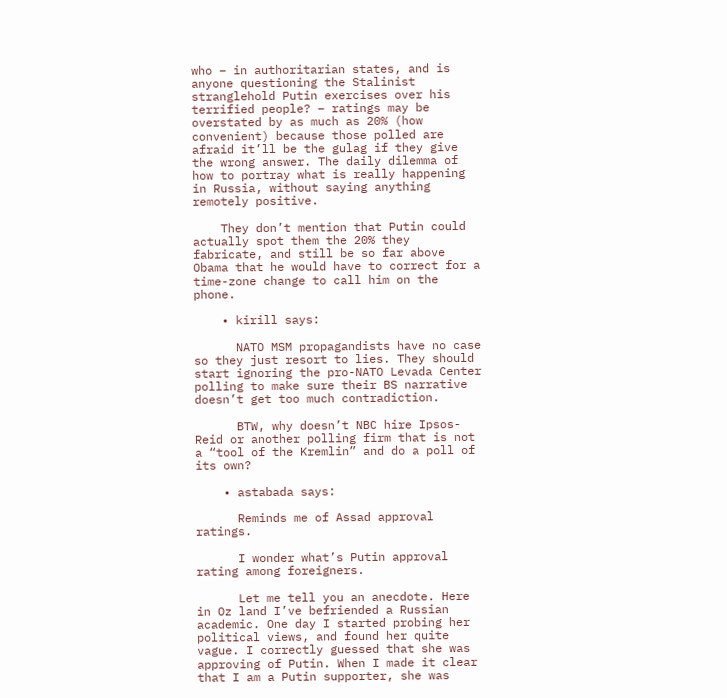who – in authoritarian states, and is anyone questioning the Stalinist stranglehold Putin exercises over his terrified people? – ratings may be overstated by as much as 20% (how convenient) because those polled are afraid it’ll be the gulag if they give the wrong answer. The daily dilemma of how to portray what is really happening in Russia, without saying anything remotely positive.

    They don’t mention that Putin could actually spot them the 20% they fabricate, and still be so far above Obama that he would have to correct for a time-zone change to call him on the phone.

    • kirill says:

      NATO MSM propagandists have no case so they just resort to lies. They should start ignoring the pro-NATO Levada Center polling to make sure their BS narrative doesn’t get too much contradiction.

      BTW, why doesn’t NBC hire Ipsos-Reid or another polling firm that is not a “tool of the Kremlin” and do a poll of its own?

    • astabada says:

      Reminds me of Assad approval ratings.

      I wonder what’s Putin approval rating among foreigners.

      Let me tell you an anecdote. Here in Oz land I’ve befriended a Russian academic. One day I started probing her political views, and found her quite vague. I correctly guessed that she was approving of Putin. When I made it clear that I am a Putin supporter, she was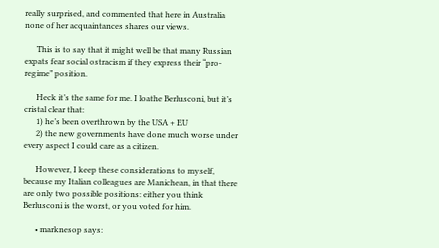really surprised, and commented that here in Australia none of her acquaintances shares our views.

      This is to say that it might well be that many Russian expats fear social ostracism if they express their “pro-regime” position.

      Heck it’s the same for me. I loathe Berlusconi, but it’s cristal clear that:
      1) he’s been overthrown by the USA + EU
      2) the new governments have done much worse under every aspect I could care as a citizen.

      However, I keep these considerations to myself, because my Italian colleagues are Manichean, in that there are only two possible positions: either you think Berlusconi is the worst, or you voted for him.

      • marknesop says: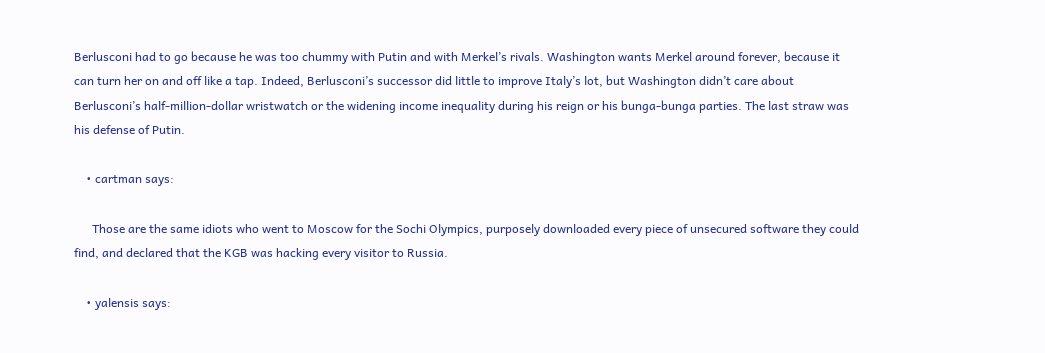Berlusconi had to go because he was too chummy with Putin and with Merkel’s rivals. Washington wants Merkel around forever, because it can turn her on and off like a tap. Indeed, Berlusconi’s successor did little to improve Italy’s lot, but Washington didn’t care about Berlusconi’s half-million-dollar wristwatch or the widening income inequality during his reign or his bunga-bunga parties. The last straw was his defense of Putin.

    • cartman says:

      Those are the same idiots who went to Moscow for the Sochi Olympics, purposely downloaded every piece of unsecured software they could find, and declared that the KGB was hacking every visitor to Russia.

    • yalensis says: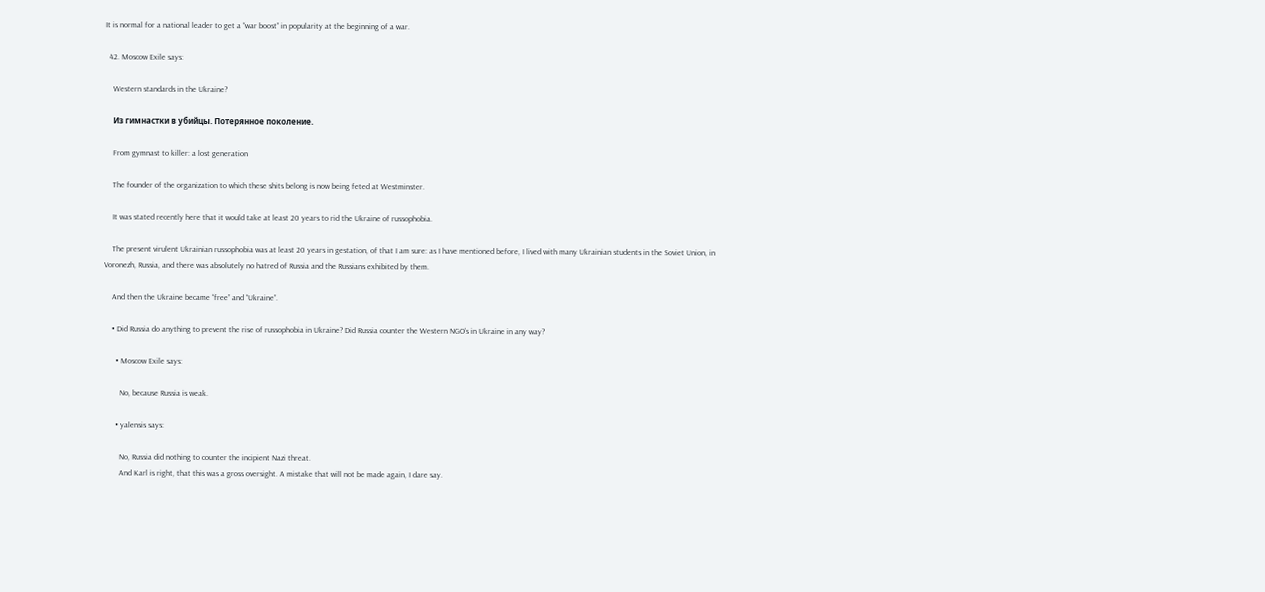It is normal for a national leader to get a “war boost” in popularity at the beginning of a war.

  42. Moscow Exile says:

    Western standards in the Ukraine?

    Из гимнастки в убийцы. Потерянное поколение.

    From gymnast to killer: a lost generation

    The founder of the organization to which these shits belong is now being feted at Westminster.

    It was stated recently here that it would take at least 20 years to rid the Ukraine of russophobia.

    The present virulent Ukrainian russophobia was at least 20 years in gestation, of that I am sure: as I have mentioned before, I lived with many Ukrainian students in the Soviet Union, in Voronezh, Russia, and there was absolutely no hatred of Russia and the Russians exhibited by them.

    And then the Ukraine became “free” and “Ukraine”.

    • Did Russia do anything to prevent the rise of russophobia in Ukraine? Did Russia counter the Western NGO’s in Ukraine in any way?

      • Moscow Exile says:

        No, because Russia is weak.

      • yalensis says:

        No, Russia did nothing to counter the incipient Nazi threat.
        And Karl is right, that this was a gross oversight. A mistake that will not be made again, I dare say.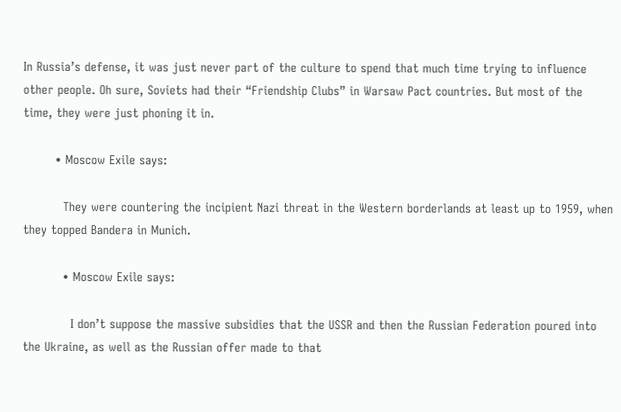In Russia’s defense, it was just never part of the culture to spend that much time trying to influence other people. Oh sure, Soviets had their “Friendship Clubs” in Warsaw Pact countries. But most of the time, they were just phoning it in.

        • Moscow Exile says:

          They were countering the incipient Nazi threat in the Western borderlands at least up to 1959, when they topped Bandera in Munich.

          • Moscow Exile says:

            I don’t suppose the massive subsidies that the USSR and then the Russian Federation poured into the Ukraine, as well as the Russian offer made to that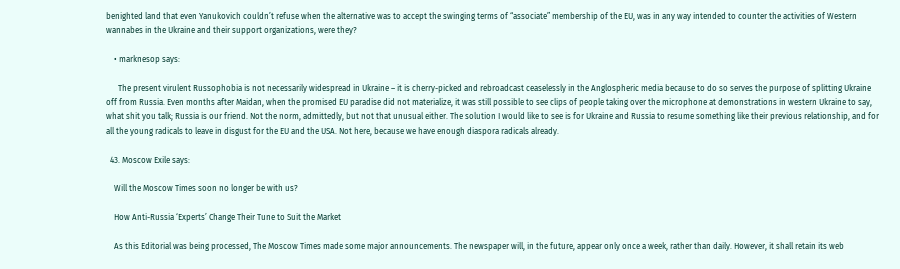benighted land that even Yanukovich couldn’t refuse when the alternative was to accept the swinging terms of “associate” membership of the EU, was in any way intended to counter the activities of Western wannabes in the Ukraine and their support organizations, were they?

    • marknesop says:

      The present virulent Russophobia is not necessarily widespread in Ukraine – it is cherry-picked and rebroadcast ceaselessly in the Anglospheric media because to do so serves the purpose of splitting Ukraine off from Russia. Even months after Maidan, when the promised EU paradise did not materialize, it was still possible to see clips of people taking over the microphone at demonstrations in western Ukraine to say, what shit you talk; Russia is our friend. Not the norm, admittedly, but not that unusual either. The solution I would like to see is for Ukraine and Russia to resume something like their previous relationship, and for all the young radicals to leave in disgust for the EU and the USA. Not here, because we have enough diaspora radicals already.

  43. Moscow Exile says:

    Will the Moscow Times soon no longer be with us?

    How Anti-Russia ‘Experts’ Change Their Tune to Suit the Market

    As this Editorial was being processed, The Moscow Times made some major announcements. The newspaper will, in the future, appear only once a week, rather than daily. However, it shall retain its web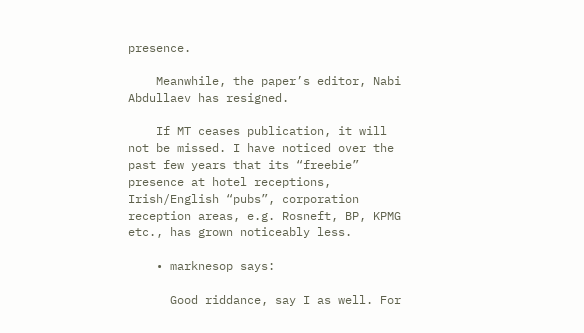presence.

    Meanwhile, the paper’s editor, Nabi Abdullaev has resigned.

    If MT ceases publication, it will not be missed. I have noticed over the past few years that its “freebie” presence at hotel receptions, Irish/English “pubs”, corporation reception areas, e.g. Rosneft, BP, KPMG etc., has grown noticeably less.

    • marknesop says:

      Good riddance, say I as well. For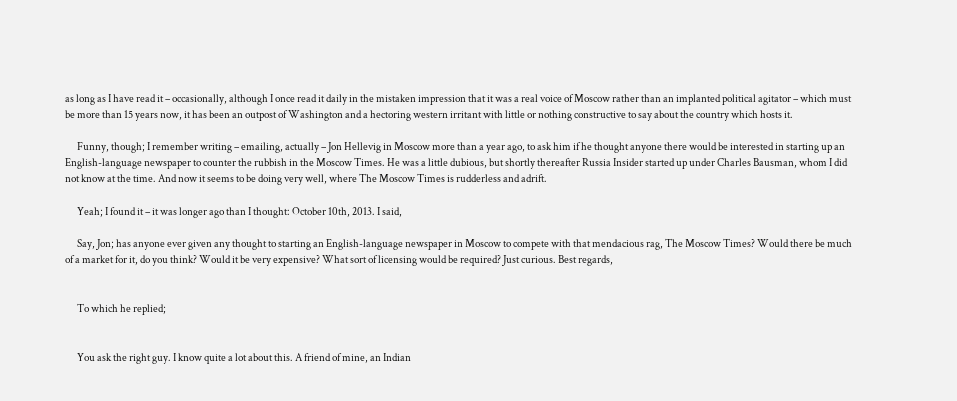as long as I have read it – occasionally, although I once read it daily in the mistaken impression that it was a real voice of Moscow rather than an implanted political agitator – which must be more than 15 years now, it has been an outpost of Washington and a hectoring western irritant with little or nothing constructive to say about the country which hosts it.

      Funny, though; I remember writing – emailing, actually – Jon Hellevig in Moscow more than a year ago, to ask him if he thought anyone there would be interested in starting up an English-language newspaper to counter the rubbish in the Moscow Times. He was a little dubious, but shortly thereafter Russia Insider started up under Charles Bausman, whom I did not know at the time. And now it seems to be doing very well, where The Moscow Times is rudderless and adrift.

      Yeah; I found it – it was longer ago than I thought: October 10th, 2013. I said,

      Say, Jon; has anyone ever given any thought to starting an English-language newspaper in Moscow to compete with that mendacious rag, The Moscow Times? Would there be much of a market for it, do you think? Would it be very expensive? What sort of licensing would be required? Just curious. Best regards,


      To which he replied;


      You ask the right guy. I know quite a lot about this. A friend of mine, an Indian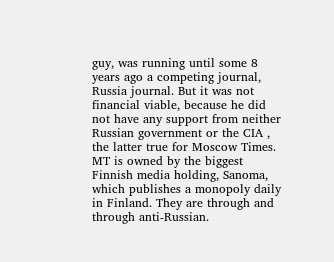guy, was running until some 8 years ago a competing journal, Russia journal. But it was not financial viable, because he did not have any support from neither Russian government or the CIA , the latter true for Moscow Times. MT is owned by the biggest Finnish media holding, Sanoma, which publishes a monopoly daily in Finland. They are through and through anti-Russian.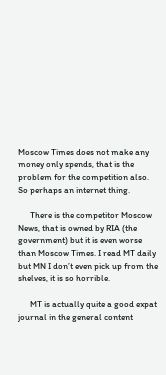Moscow Times does not make any money only spends, that is the problem for the competition also. So perhaps an internet thing.

      There is the competitor Moscow News, that is owned by RIA (the government) but it is even worse than Moscow Times. I read MT daily but MN I don’t even pick up from the shelves, it is so horrible.

      MT is actually quite a good expat journal in the general content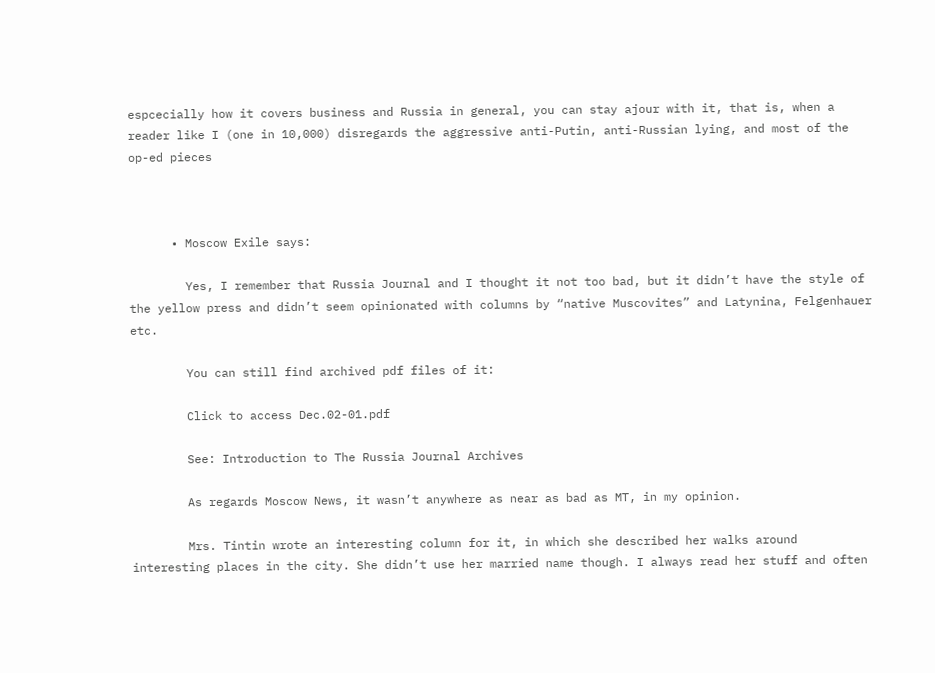espcecially how it covers business and Russia in general, you can stay ajour with it, that is, when a reader like I (one in 10,000) disregards the aggressive anti-Putin, anti-Russian lying, and most of the op-ed pieces



      • Moscow Exile says:

        Yes, I remember that Russia Journal and I thought it not too bad, but it didn’t have the style of the yellow press and didn’t seem opinionated with columns by “native Muscovites” and Latynina, Felgenhauer etc.

        You can still find archived pdf files of it:

        Click to access Dec.02-01.pdf

        See: Introduction to The Russia Journal Archives

        As regards Moscow News, it wasn’t anywhere as near as bad as MT, in my opinion.

        Mrs. Tintin wrote an interesting column for it, in which she described her walks around interesting places in the city. She didn’t use her married name though. I always read her stuff and often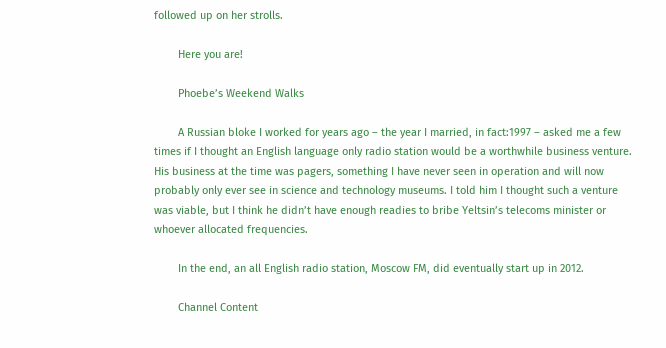followed up on her strolls.

        Here you are!

        Phoebe’s Weekend Walks

        A Russian bloke I worked for years ago – the year I married, in fact:1997 – asked me a few times if I thought an English language only radio station would be a worthwhile business venture. His business at the time was pagers, something I have never seen in operation and will now probably only ever see in science and technology museums. I told him I thought such a venture was viable, but I think he didn’t have enough readies to bribe Yeltsin’s telecoms minister or whoever allocated frequencies.

        In the end, an all English radio station, Moscow FM, did eventually start up in 2012.

        Channel Content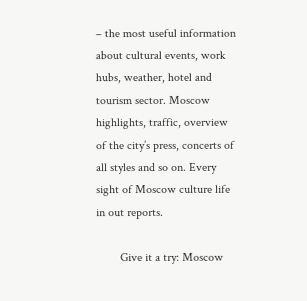– the most useful information about cultural events, work hubs, weather, hotel and tourism sector. Moscow highlights, traffic, overview of the city’s press, concerts of all styles and so on. Every sight of Moscow culture life in out reports.

        Give it a try: Moscow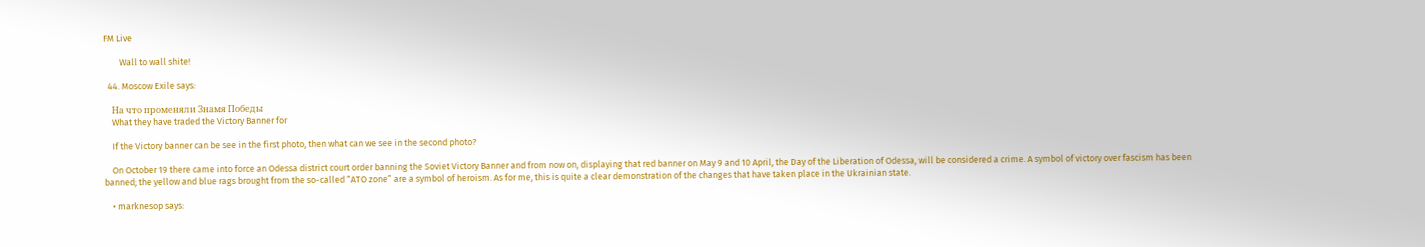FM Live

        Wall to wall shite!

  44. Moscow Exile says:

    На что променяли Знамя Победы
    What they have traded the Victory Banner for

    If the Victory banner can be see in the first photo, then what can we see in the second photo?

    On October 19 there came into force an Odessa district court order banning the Soviet Victory Banner and from now on, displaying that red banner on May 9 and 10 April, the Day of the Liberation of Odessa, will be considered a crime. A symbol of victory over fascism has been banned; the yellow and blue rags brought from the so-called “ATO zone” are a symbol of heroism. As for me, this is quite a clear demonstration of the changes that have taken place in the Ukrainian state.

    • marknesop says: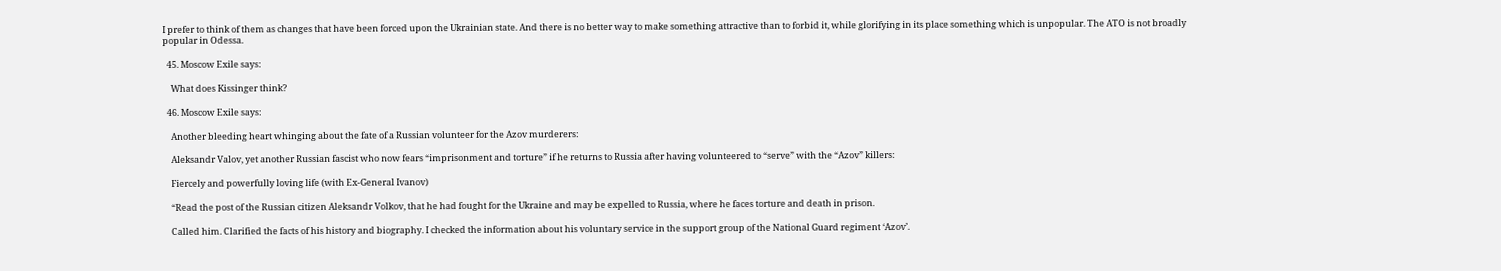I prefer to think of them as changes that have been forced upon the Ukrainian state. And there is no better way to make something attractive than to forbid it, while glorifying in its place something which is unpopular. The ATO is not broadly popular in Odessa.

  45. Moscow Exile says:

    What does Kissinger think?

  46. Moscow Exile says:

    Another bleeding heart whinging about the fate of a Russian volunteer for the Azov murderers:

    Aleksandr Valov, yet another Russian fascist who now fears “imprisonment and torture” if he returns to Russia after having volunteered to “serve” with the “Azov” killers:

    Fiercely and powerfully loving life (with Ex-General Ivanov)

    “Read the post of the Russian citizen Aleksandr Volkov, that he had fought for the Ukraine and may be expelled to Russia, where he faces torture and death in prison.

    Called him. Clarified the facts of his history and biography. I checked the information about his voluntary service in the support group of the National Guard regiment ‘Azov’.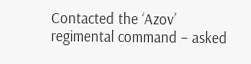Contacted the ‘Azov’ regimental command – asked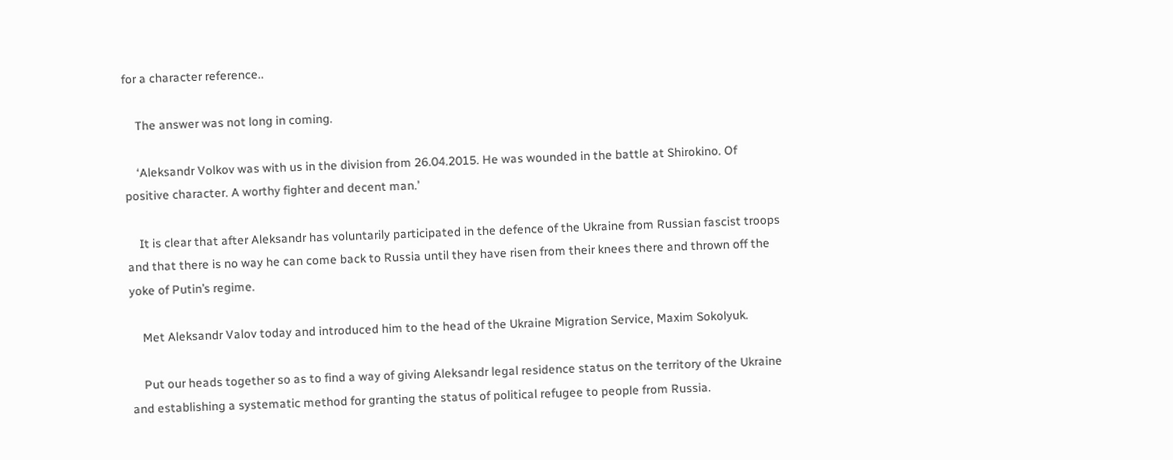for a character reference..

    The answer was not long in coming.

    ‘Aleksandr Volkov was with us in the division from 26.04.2015. He was wounded in the battle at Shirokino. Of positive character. A worthy fighter and decent man.’

    It is clear that after Aleksandr has voluntarily participated in the defence of the Ukraine from Russian fascist troops and that there is no way he can come back to Russia until they have risen from their knees there and thrown off the yoke of Putin’s regime.

    Met Aleksandr Valov today and introduced him to the head of the Ukraine Migration Service, Maxim Sokolyuk.

    Put our heads together so as to find a way of giving Aleksandr legal residence status on the territory of the Ukraine and establishing a systematic method for granting the status of political refugee to people from Russia.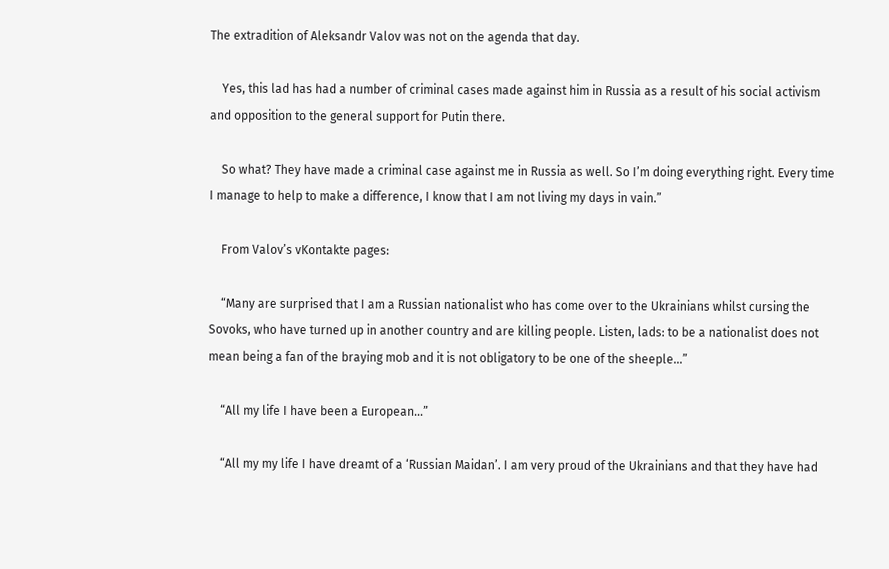The extradition of Aleksandr Valov was not on the agenda that day.

    Yes, this lad has had a number of criminal cases made against him in Russia as a result of his social activism and opposition to the general support for Putin there.

    So what? They have made a criminal case against me in Russia as well. So I’m doing everything right. Every time I manage to help to make a difference, I know that I am not living my days in vain.”

    From Valov’s vKontakte pages:

    “Many are surprised that I am a Russian nationalist who has come over to the Ukrainians whilst cursing the Sovoks, who have turned up in another country and are killing people. Listen, lads: to be a nationalist does not mean being a fan of the braying mob and it is not obligatory to be one of the sheeple…”

    “All my life I have been a European…”

    “All my my life I have dreamt of a ‘Russian Maidan’. I am very proud of the Ukrainians and that they have had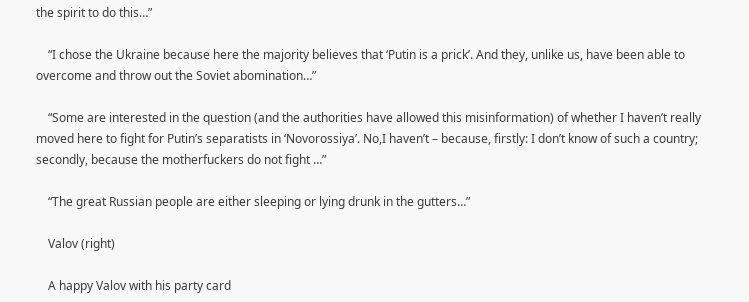the spirit to do this…”

    “I chose the Ukraine because here the majority believes that ‘Putin is a prick’. And they, unlike us, have been able to overcome and throw out the Soviet abomination…”

    “Some are interested in the question (and the authorities have allowed this misinformation) of whether I haven’t really moved here to fight for Putin’s separatists in ‘Novorossiya’. No,I haven’t – because, firstly: I don’t know of such a country; secondly, because the motherfuckers do not fight …”

    “The great Russian people are either sleeping or lying drunk in the gutters…”

    Valov (right)

    A happy Valov with his party card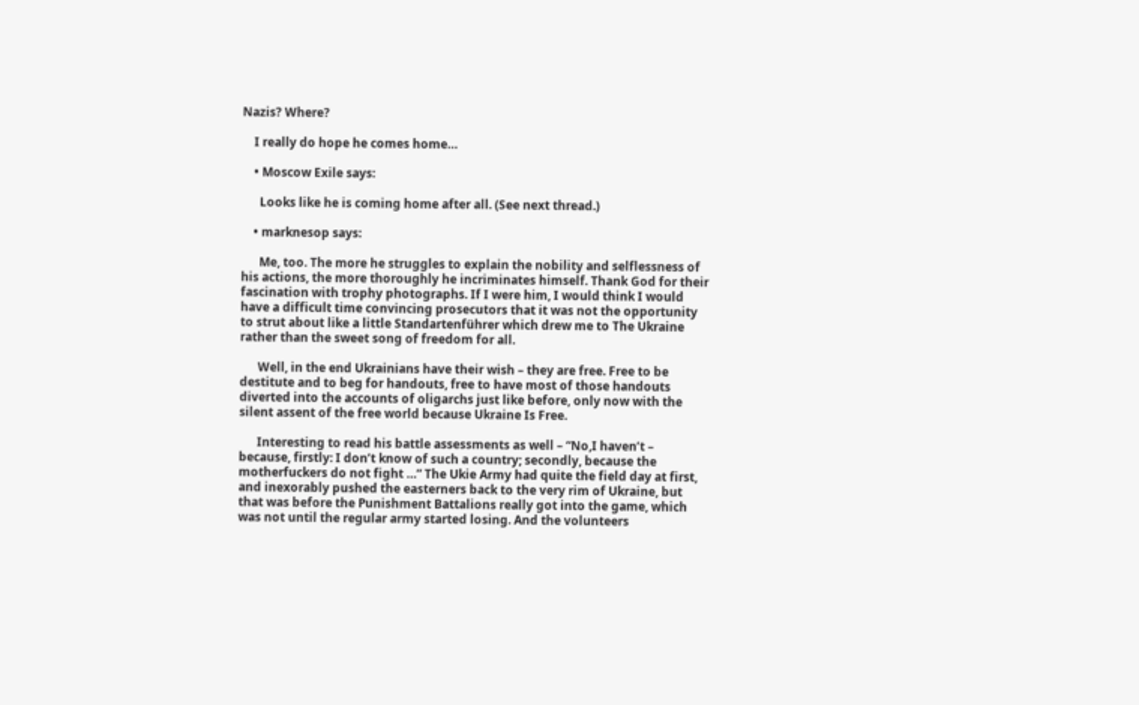Nazis? Where?

    I really do hope he comes home…

    • Moscow Exile says:

      Looks like he is coming home after all. (See next thread.)

    • marknesop says:

      Me, too. The more he struggles to explain the nobility and selflessness of his actions, the more thoroughly he incriminates himself. Thank God for their fascination with trophy photographs. If I were him, I would think I would have a difficult time convincing prosecutors that it was not the opportunity to strut about like a little Standartenführer which drew me to The Ukraine rather than the sweet song of freedom for all.

      Well, in the end Ukrainians have their wish – they are free. Free to be destitute and to beg for handouts, free to have most of those handouts diverted into the accounts of oligarchs just like before, only now with the silent assent of the free world because Ukraine Is Free.

      Interesting to read his battle assessments as well – “No,I haven’t – because, firstly: I don’t know of such a country; secondly, because the motherfuckers do not fight …” The Ukie Army had quite the field day at first, and inexorably pushed the easterners back to the very rim of Ukraine, but that was before the Punishment Battalions really got into the game, which was not until the regular army started losing. And the volunteers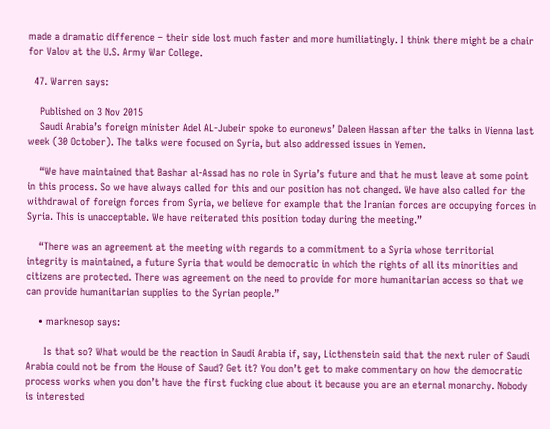made a dramatic difference – their side lost much faster and more humiliatingly. I think there might be a chair for Valov at the U.S. Army War College.

  47. Warren says:

    Published on 3 Nov 2015
    Saudi Arabia’s foreign minister Adel AL-Jubeir spoke to euronews’ Daleen Hassan after the talks in Vienna last week (30 October). The talks were focused on Syria, but also addressed issues in Yemen.

    “We have maintained that Bashar al-Assad has no role in Syria’s future and that he must leave at some point in this process. So we have always called for this and our position has not changed. We have also called for the withdrawal of foreign forces from Syria, we believe for example that the Iranian forces are occupying forces in Syria. This is unacceptable. We have reiterated this position today during the meeting.”

    “There was an agreement at the meeting with regards to a commitment to a Syria whose territorial integrity is maintained, a future Syria that would be democratic in which the rights of all its minorities and citizens are protected. There was agreement on the need to provide for more humanitarian access so that we can provide humanitarian supplies to the Syrian people.”

    • marknesop says:

      Is that so? What would be the reaction in Saudi Arabia if, say, Licthenstein said that the next ruler of Saudi Arabia could not be from the House of Saud? Get it? You don’t get to make commentary on how the democratic process works when you don’t have the first fucking clue about it because you are an eternal monarchy. Nobody is interested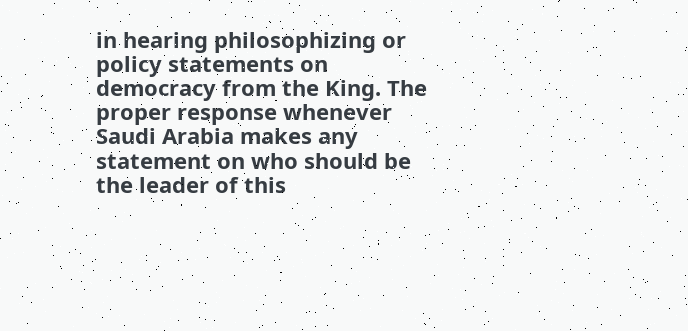in hearing philosophizing or policy statements on democracy from the King. The proper response whenever Saudi Arabia makes any statement on who should be the leader of this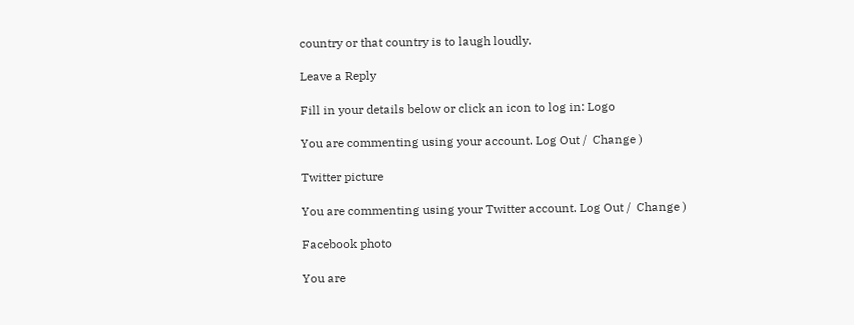country or that country is to laugh loudly.

Leave a Reply

Fill in your details below or click an icon to log in: Logo

You are commenting using your account. Log Out /  Change )

Twitter picture

You are commenting using your Twitter account. Log Out /  Change )

Facebook photo

You are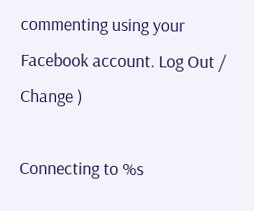commenting using your Facebook account. Log Out /  Change )

Connecting to %s